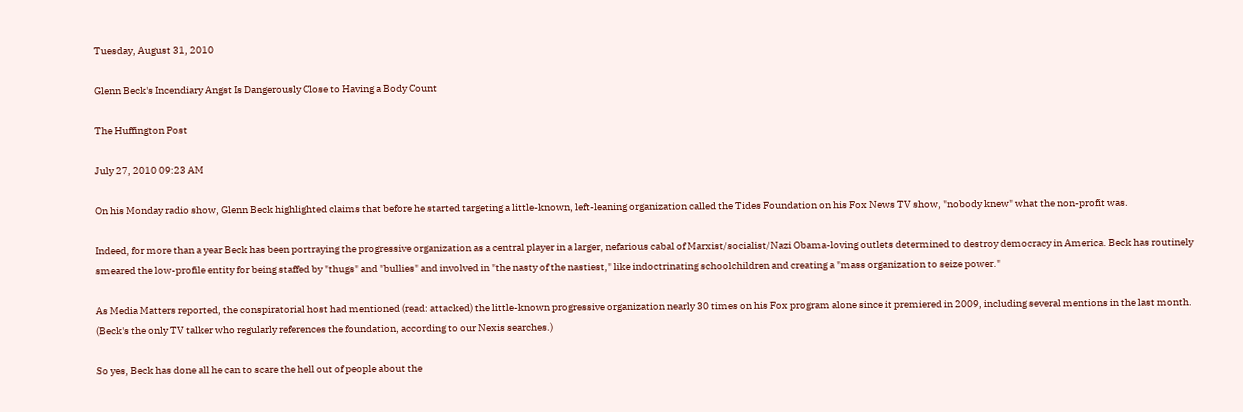Tuesday, August 31, 2010

Glenn Beck's Incendiary Angst Is Dangerously Close to Having a Body Count

The Huffington Post

July 27, 2010 09:23 AM

On his Monday radio show, Glenn Beck highlighted claims that before he started targeting a little-known, left-leaning organization called the Tides Foundation on his Fox News TV show, "nobody knew" what the non-profit was.

Indeed, for more than a year Beck has been portraying the progressive organization as a central player in a larger, nefarious cabal of Marxist/socialist/Nazi Obama-loving outlets determined to destroy democracy in America. Beck has routinely smeared the low-profile entity for being staffed by "thugs" and "bullies" and involved in "the nasty of the nastiest," like indoctrinating schoolchildren and creating a "mass organization to seize power."

As Media Matters reported, the conspiratorial host had mentioned (read: attacked) the little-known progressive organization nearly 30 times on his Fox program alone since it premiered in 2009, including several mentions in the last month. (Beck's the only TV talker who regularly references the foundation, according to our Nexis searches.)

So yes, Beck has done all he can to scare the hell out of people about the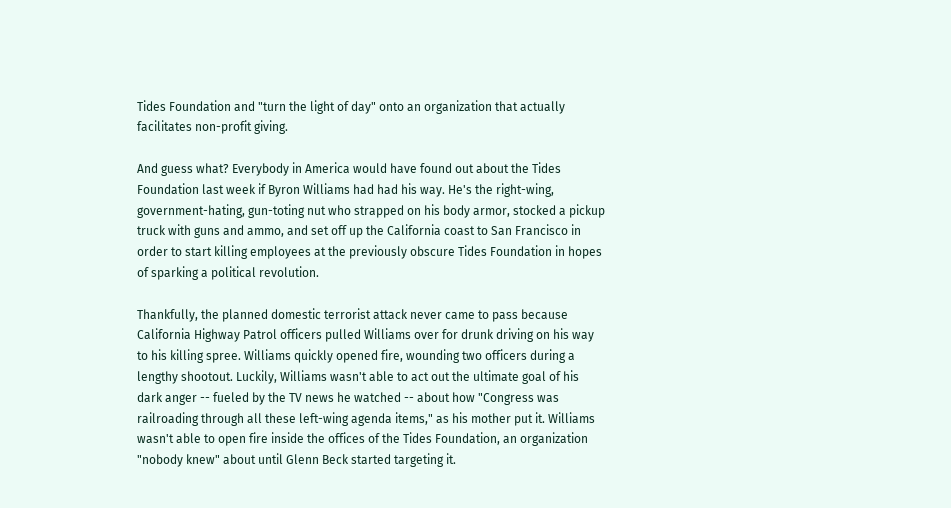Tides Foundation and "turn the light of day" onto an organization that actually facilitates non-profit giving.

And guess what? Everybody in America would have found out about the Tides Foundation last week if Byron Williams had had his way. He's the right-wing, government-hating, gun-toting nut who strapped on his body armor, stocked a pickup truck with guns and ammo, and set off up the California coast to San Francisco in order to start killing employees at the previously obscure Tides Foundation in hopes of sparking a political revolution.

Thankfully, the planned domestic terrorist attack never came to pass because California Highway Patrol officers pulled Williams over for drunk driving on his way to his killing spree. Williams quickly opened fire, wounding two officers during a lengthy shootout. Luckily, Williams wasn't able to act out the ultimate goal of his dark anger -- fueled by the TV news he watched -- about how "Congress was railroading through all these left-wing agenda items," as his mother put it. Williams wasn't able to open fire inside the offices of the Tides Foundation, an organization "nobody knew" about until Glenn Beck started targeting it.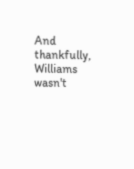And thankfully, Williams wasn't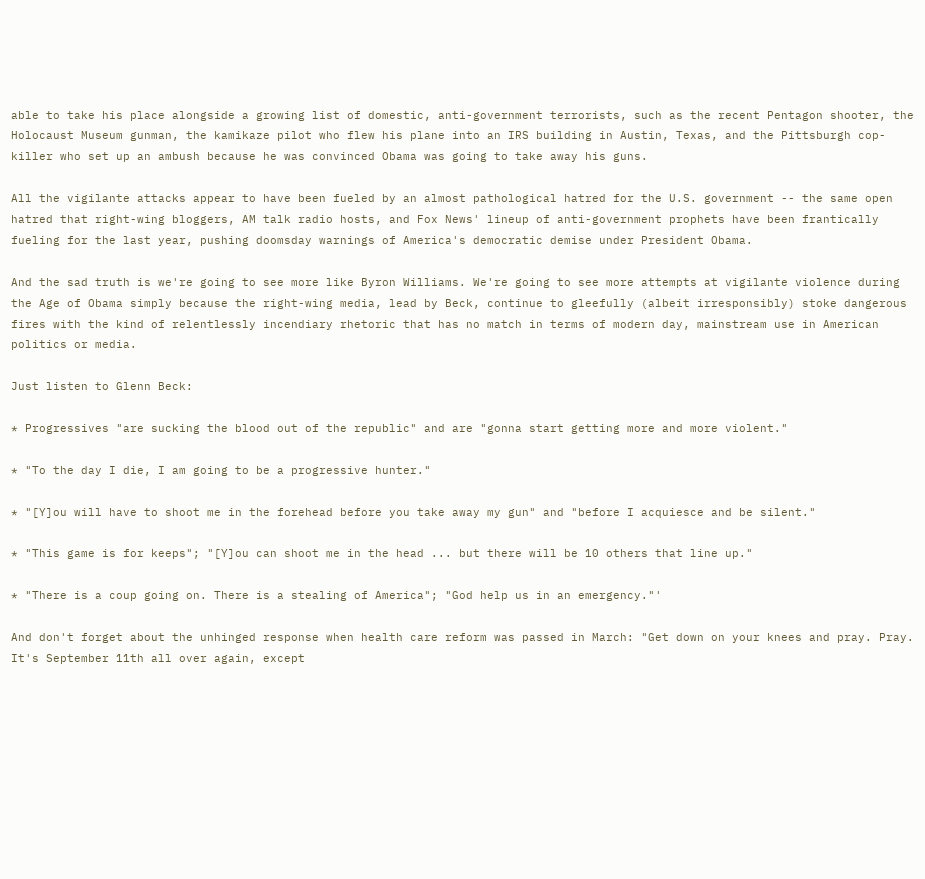able to take his place alongside a growing list of domestic, anti-government terrorists, such as the recent Pentagon shooter, the Holocaust Museum gunman, the kamikaze pilot who flew his plane into an IRS building in Austin, Texas, and the Pittsburgh cop-killer who set up an ambush because he was convinced Obama was going to take away his guns.

All the vigilante attacks appear to have been fueled by an almost pathological hatred for the U.S. government -- the same open hatred that right-wing bloggers, AM talk radio hosts, and Fox News' lineup of anti-government prophets have been frantically fueling for the last year, pushing doomsday warnings of America's democratic demise under President Obama.

And the sad truth is we're going to see more like Byron Williams. We're going to see more attempts at vigilante violence during the Age of Obama simply because the right-wing media, lead by Beck, continue to gleefully (albeit irresponsibly) stoke dangerous fires with the kind of relentlessly incendiary rhetoric that has no match in terms of modern day, mainstream use in American politics or media.

Just listen to Glenn Beck:

* Progressives "are sucking the blood out of the republic" and are "gonna start getting more and more violent."

* "To the day I die, I am going to be a progressive hunter."

* "[Y]ou will have to shoot me in the forehead before you take away my gun" and "before I acquiesce and be silent."

* "This game is for keeps"; "[Y]ou can shoot me in the head ... but there will be 10 others that line up."

* "There is a coup going on. There is a stealing of America"; "God help us in an emergency."'

And don't forget about the unhinged response when health care reform was passed in March: "Get down on your knees and pray. Pray. It's September 11th all over again, except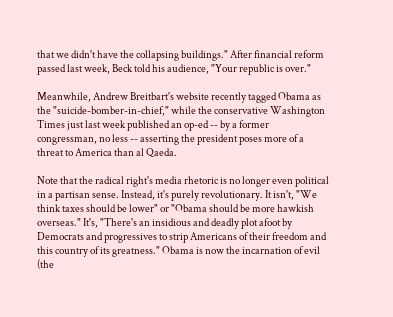that we didn't have the collapsing buildings." After financial reform passed last week, Beck told his audience, "Your republic is over."

Meanwhile, Andrew Breitbart's website recently tagged Obama as the "suicide-bomber-in-chief," while the conservative Washington Times just last week published an op-ed -- by a former congressman, no less -- asserting the president poses more of a threat to America than al Qaeda.

Note that the radical right's media rhetoric is no longer even political in a partisan sense. Instead, it's purely revolutionary. It isn't, "We think taxes should be lower" or "Obama should be more hawkish overseas." It's, "There's an insidious and deadly plot afoot by Democrats and progressives to strip Americans of their freedom and this country of its greatness." Obama is now the incarnation of evil (the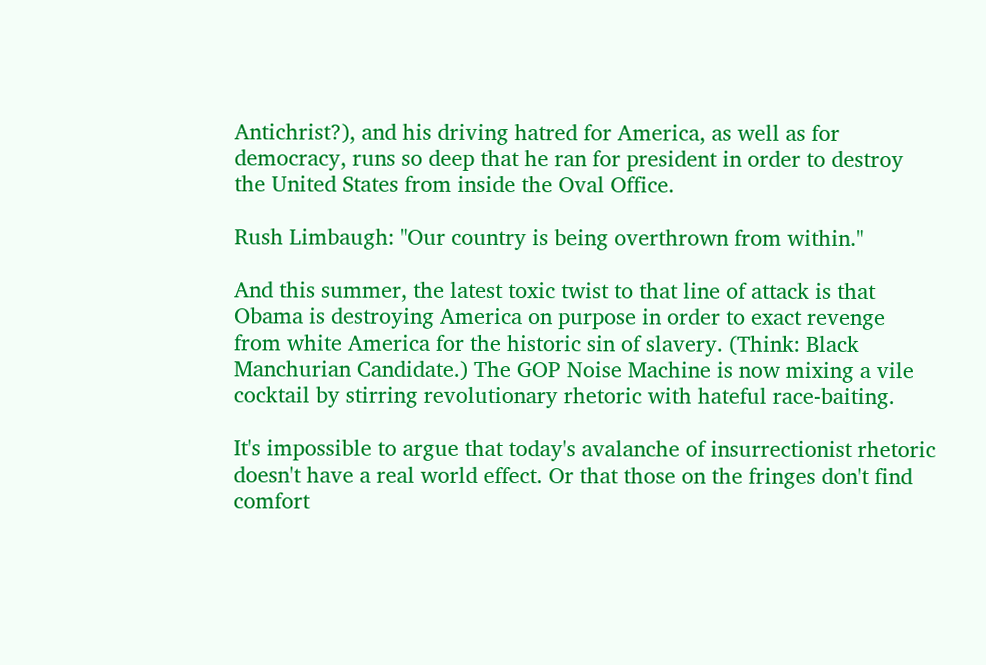Antichrist?), and his driving hatred for America, as well as for democracy, runs so deep that he ran for president in order to destroy the United States from inside the Oval Office.

Rush Limbaugh: "Our country is being overthrown from within."

And this summer, the latest toxic twist to that line of attack is that Obama is destroying America on purpose in order to exact revenge from white America for the historic sin of slavery. (Think: Black Manchurian Candidate.) The GOP Noise Machine is now mixing a vile cocktail by stirring revolutionary rhetoric with hateful race-baiting.

It's impossible to argue that today's avalanche of insurrectionist rhetoric doesn't have a real world effect. Or that those on the fringes don't find comfort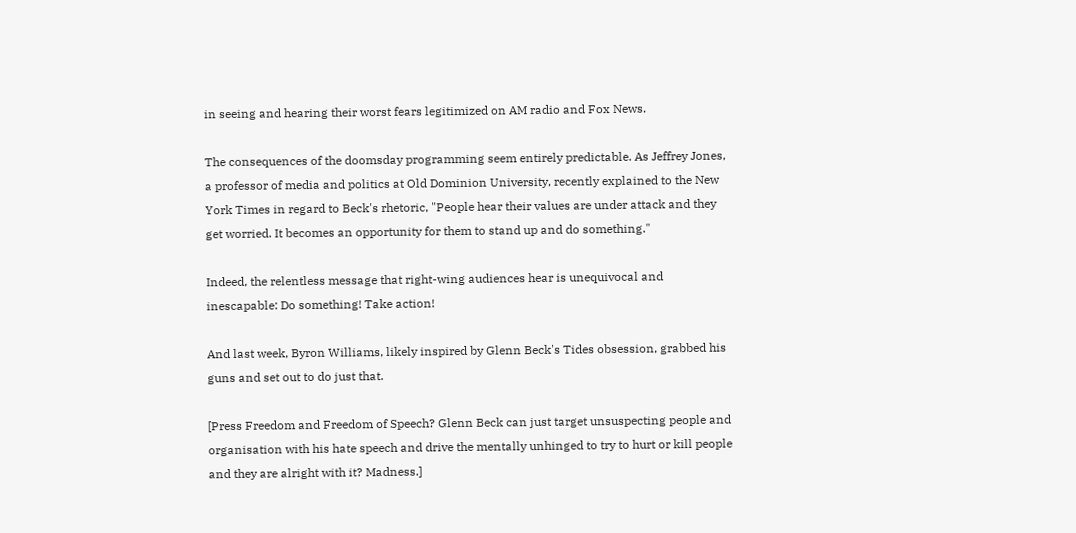in seeing and hearing their worst fears legitimized on AM radio and Fox News.

The consequences of the doomsday programming seem entirely predictable. As Jeffrey Jones, a professor of media and politics at Old Dominion University, recently explained to the New York Times in regard to Beck's rhetoric, "People hear their values are under attack and they get worried. It becomes an opportunity for them to stand up and do something."

Indeed, the relentless message that right-wing audiences hear is unequivocal and inescapable: Do something! Take action!

And last week, Byron Williams, likely inspired by Glenn Beck's Tides obsession, grabbed his guns and set out to do just that.

[Press Freedom and Freedom of Speech? Glenn Beck can just target unsuspecting people and organisation with his hate speech and drive the mentally unhinged to try to hurt or kill people and they are alright with it? Madness.]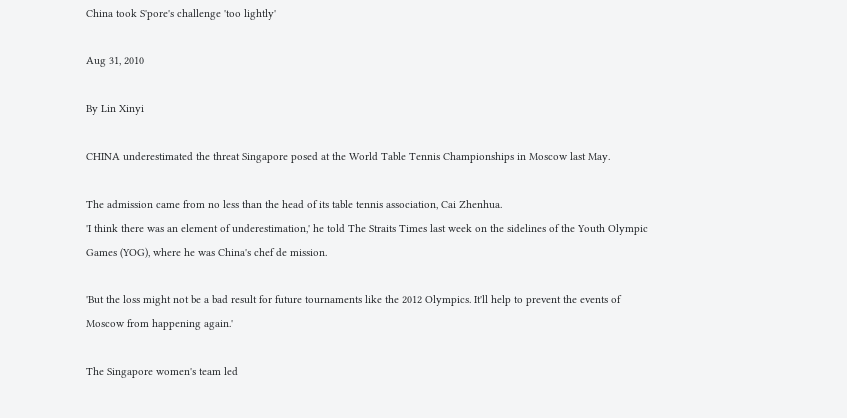China took S'pore's challenge 'too lightly'

Aug 31, 2010

By Lin Xinyi

CHINA underestimated the threat Singapore posed at the World Table Tennis Championships in Moscow last May.

The admission came from no less than the head of its table tennis association, Cai Zhenhua.
'I think there was an element of underestimation,' he told The Straits Times last week on the sidelines of the Youth Olympic Games (YOG), where he was China's chef de mission.

'But the loss might not be a bad result for future tournaments like the 2012 Olympics. It'll help to prevent the events of Moscow from happening again.'

The Singapore women's team led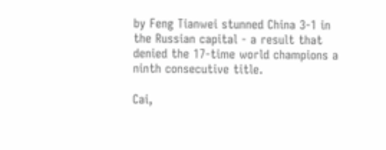by Feng Tianwei stunned China 3-1 in the Russian capital - a result that denied the 17-time world champions a ninth consecutive title.

Cai,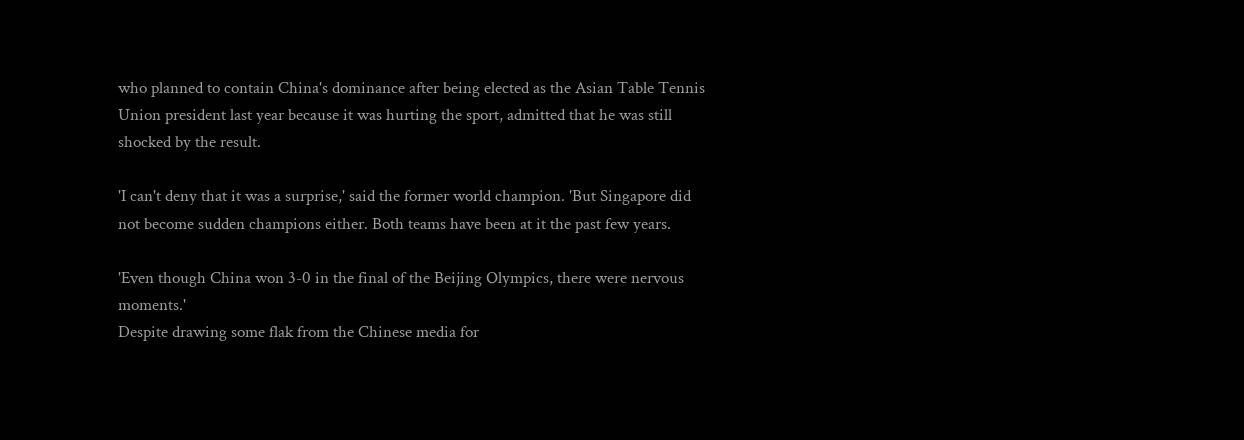who planned to contain China's dominance after being elected as the Asian Table Tennis Union president last year because it was hurting the sport, admitted that he was still shocked by the result.

'I can't deny that it was a surprise,' said the former world champion. 'But Singapore did not become sudden champions either. Both teams have been at it the past few years.

'Even though China won 3-0 in the final of the Beijing Olympics, there were nervous moments.'
Despite drawing some flak from the Chinese media for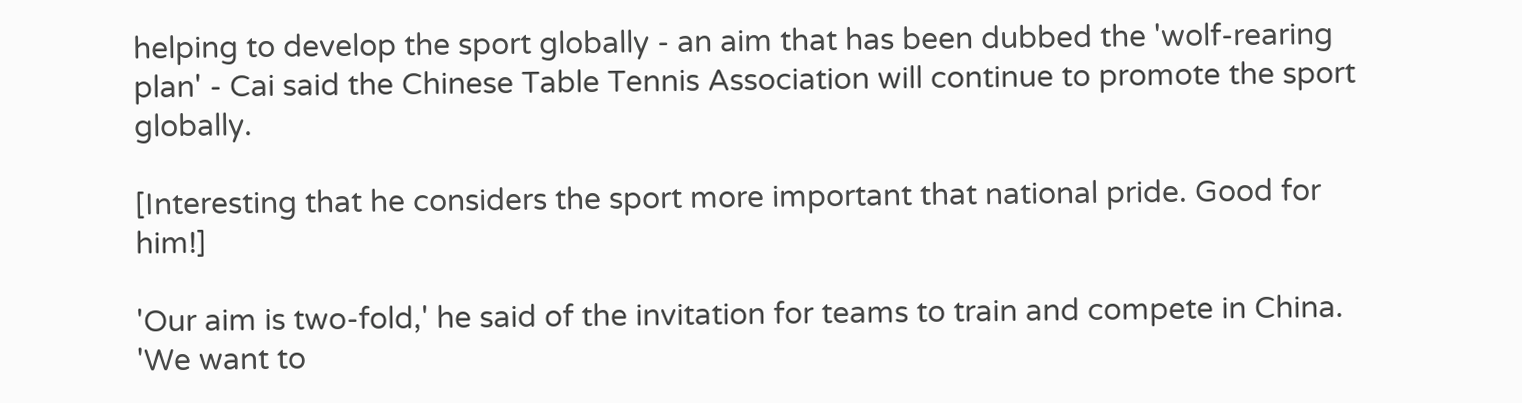helping to develop the sport globally - an aim that has been dubbed the 'wolf-rearing plan' - Cai said the Chinese Table Tennis Association will continue to promote the sport globally.

[Interesting that he considers the sport more important that national pride. Good for him!]

'Our aim is two-fold,' he said of the invitation for teams to train and compete in China. 'We want to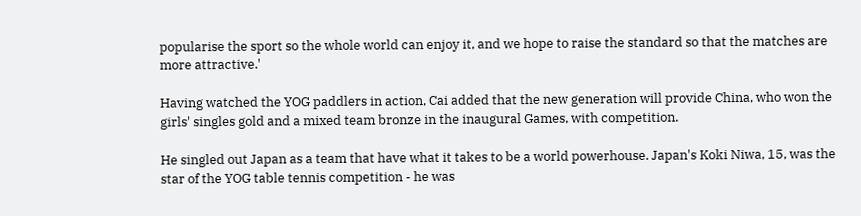popularise the sport so the whole world can enjoy it, and we hope to raise the standard so that the matches are more attractive.'

Having watched the YOG paddlers in action, Cai added that the new generation will provide China, who won the girls' singles gold and a mixed team bronze in the inaugural Games, with competition.

He singled out Japan as a team that have what it takes to be a world powerhouse. Japan's Koki Niwa, 15, was the star of the YOG table tennis competition - he was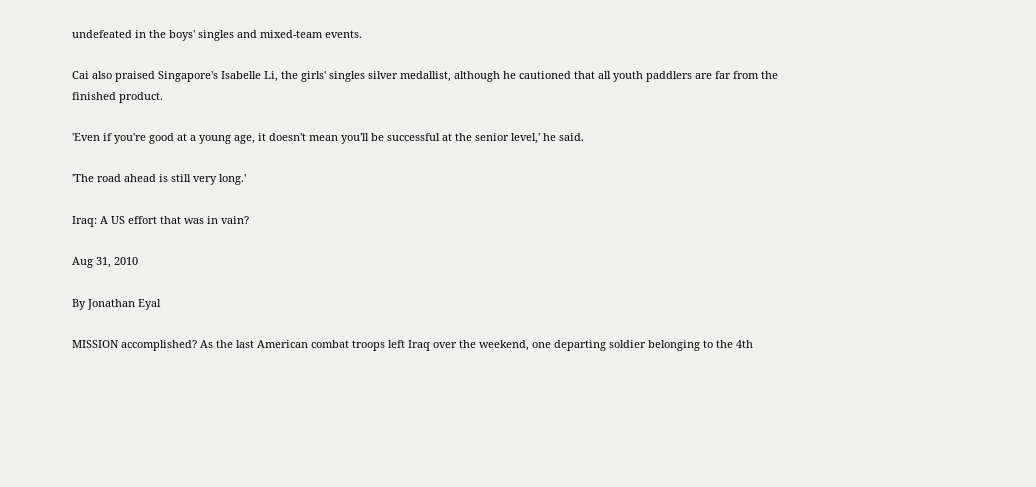undefeated in the boys' singles and mixed-team events.

Cai also praised Singapore's Isabelle Li, the girls' singles silver medallist, although he cautioned that all youth paddlers are far from the finished product.

'Even if you're good at a young age, it doesn't mean you'll be successful at the senior level,' he said.

'The road ahead is still very long.'

Iraq: A US effort that was in vain?

Aug 31, 2010

By Jonathan Eyal

MISSION accomplished? As the last American combat troops left Iraq over the weekend, one departing soldier belonging to the 4th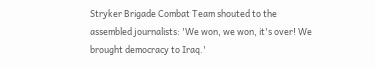Stryker Brigade Combat Team shouted to the assembled journalists: 'We won, we won, it's over! We brought democracy to Iraq.'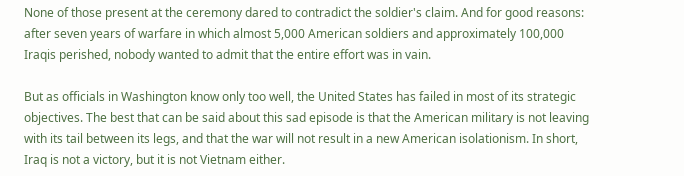None of those present at the ceremony dared to contradict the soldier's claim. And for good reasons: after seven years of warfare in which almost 5,000 American soldiers and approximately 100,000 Iraqis perished, nobody wanted to admit that the entire effort was in vain.

But as officials in Washington know only too well, the United States has failed in most of its strategic objectives. The best that can be said about this sad episode is that the American military is not leaving with its tail between its legs, and that the war will not result in a new American isolationism. In short, Iraq is not a victory, but it is not Vietnam either.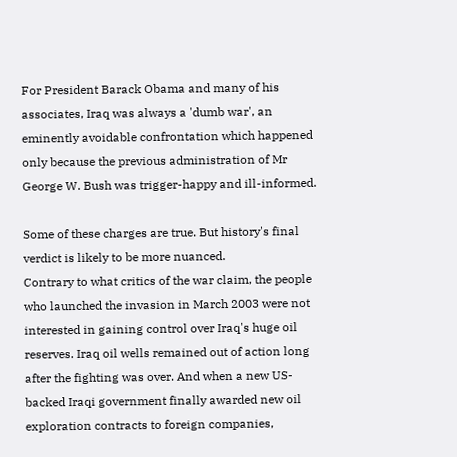For President Barack Obama and many of his associates, Iraq was always a 'dumb war', an eminently avoidable confrontation which happened only because the previous administration of Mr George W. Bush was trigger-happy and ill-informed.

Some of these charges are true. But history's final verdict is likely to be more nuanced.
Contrary to what critics of the war claim, the people who launched the invasion in March 2003 were not interested in gaining control over Iraq's huge oil reserves. Iraq oil wells remained out of action long after the fighting was over. And when a new US-backed Iraqi government finally awarded new oil exploration contracts to foreign companies,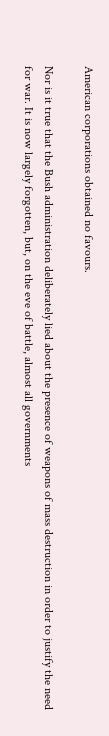American corporations obtained no favours.

Nor is it true that the Bush administration deliberately lied about the presence of weapons of mass destruction in order to justify the need for war. It is now largely forgotten, but, on the eve of battle, almost all governments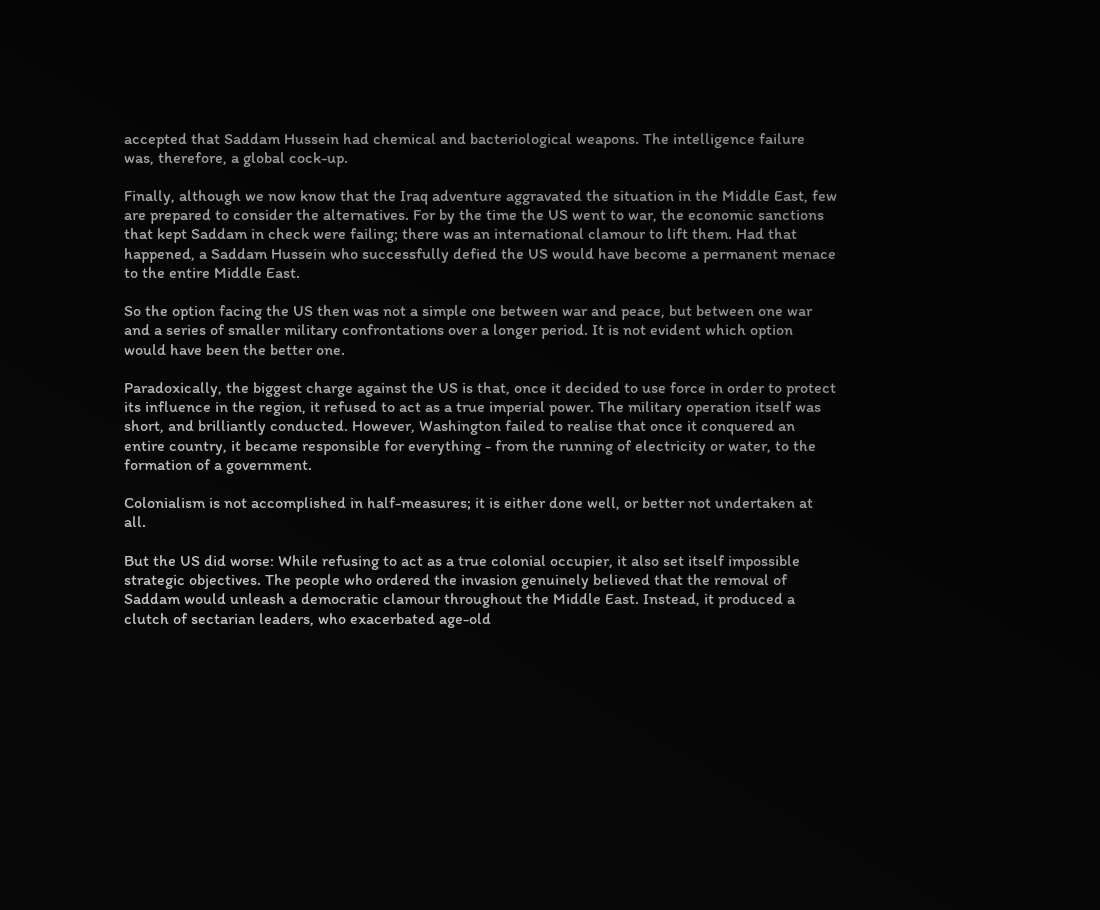accepted that Saddam Hussein had chemical and bacteriological weapons. The intelligence failure was, therefore, a global cock-up.

Finally, although we now know that the Iraq adventure aggravated the situation in the Middle East, few are prepared to consider the alternatives. For by the time the US went to war, the economic sanctions that kept Saddam in check were failing; there was an international clamour to lift them. Had that happened, a Saddam Hussein who successfully defied the US would have become a permanent menace to the entire Middle East.

So the option facing the US then was not a simple one between war and peace, but between one war and a series of smaller military confrontations over a longer period. It is not evident which option would have been the better one.

Paradoxically, the biggest charge against the US is that, once it decided to use force in order to protect its influence in the region, it refused to act as a true imperial power. The military operation itself was short, and brilliantly conducted. However, Washington failed to realise that once it conquered an entire country, it became responsible for everything - from the running of electricity or water, to the formation of a government.

Colonialism is not accomplished in half-measures; it is either done well, or better not undertaken at all.

But the US did worse: While refusing to act as a true colonial occupier, it also set itself impossible strategic objectives. The people who ordered the invasion genuinely believed that the removal of Saddam would unleash a democratic clamour throughout the Middle East. Instead, it produced a clutch of sectarian leaders, who exacerbated age-old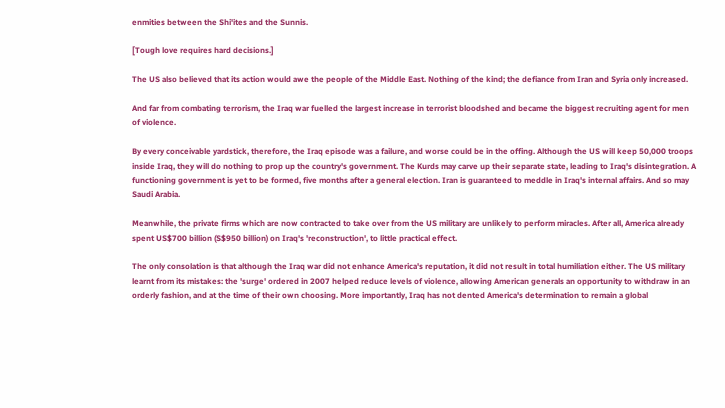enmities between the Shi'ites and the Sunnis.

[Tough love requires hard decisions.]

The US also believed that its action would awe the people of the Middle East. Nothing of the kind; the defiance from Iran and Syria only increased.

And far from combating terrorism, the Iraq war fuelled the largest increase in terrorist bloodshed and became the biggest recruiting agent for men of violence.

By every conceivable yardstick, therefore, the Iraq episode was a failure, and worse could be in the offing. Although the US will keep 50,000 troops inside Iraq, they will do nothing to prop up the country's government. The Kurds may carve up their separate state, leading to Iraq's disintegration. A functioning government is yet to be formed, five months after a general election. Iran is guaranteed to meddle in Iraq's internal affairs. And so may Saudi Arabia.

Meanwhile, the private firms which are now contracted to take over from the US military are unlikely to perform miracles. After all, America already spent US$700 billion (S$950 billion) on Iraq's 'reconstruction', to little practical effect.

The only consolation is that although the Iraq war did not enhance America's reputation, it did not result in total humiliation either. The US military learnt from its mistakes: the 'surge' ordered in 2007 helped reduce levels of violence, allowing American generals an opportunity to withdraw in an orderly fashion, and at the time of their own choosing. More importantly, Iraq has not dented America's determination to remain a global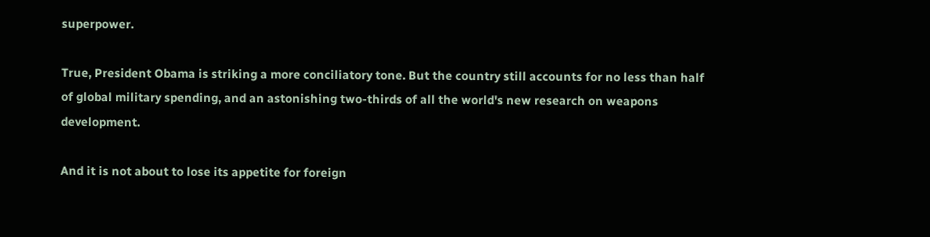superpower.

True, President Obama is striking a more conciliatory tone. But the country still accounts for no less than half of global military spending, and an astonishing two-thirds of all the world's new research on weapons development.

And it is not about to lose its appetite for foreign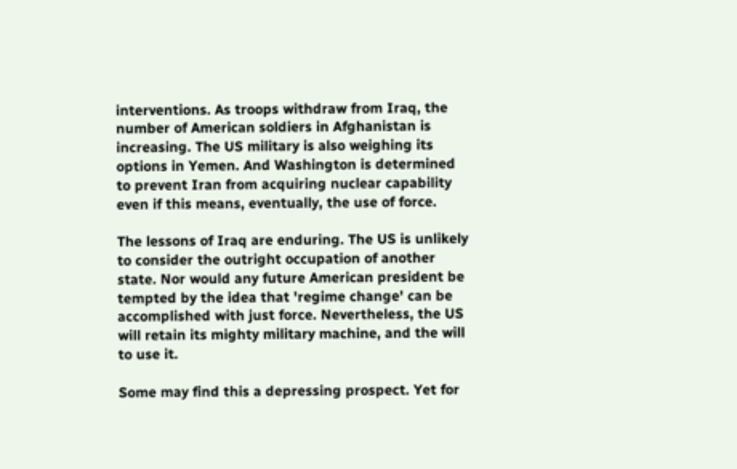interventions. As troops withdraw from Iraq, the number of American soldiers in Afghanistan is increasing. The US military is also weighing its options in Yemen. And Washington is determined to prevent Iran from acquiring nuclear capability even if this means, eventually, the use of force.

The lessons of Iraq are enduring. The US is unlikely to consider the outright occupation of another state. Nor would any future American president be tempted by the idea that 'regime change' can be accomplished with just force. Nevertheless, the US will retain its mighty military machine, and the will to use it.

Some may find this a depressing prospect. Yet for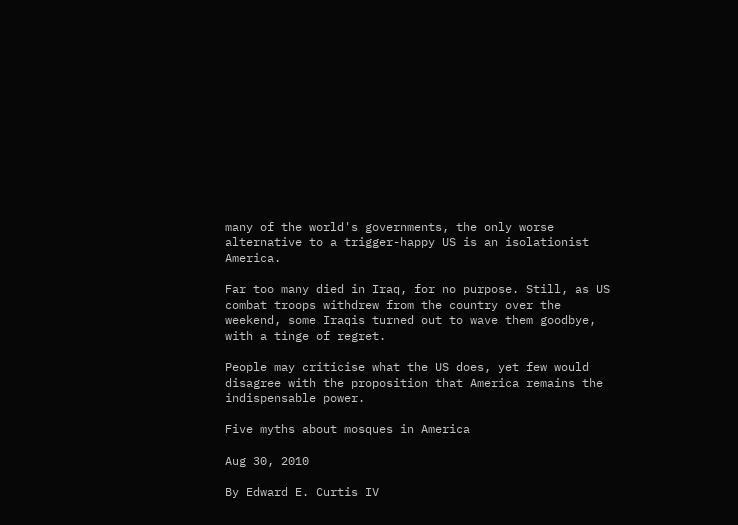many of the world's governments, the only worse alternative to a trigger-happy US is an isolationist America.

Far too many died in Iraq, for no purpose. Still, as US combat troops withdrew from the country over the weekend, some Iraqis turned out to wave them goodbye, with a tinge of regret.

People may criticise what the US does, yet few would disagree with the proposition that America remains the indispensable power.

Five myths about mosques in America

Aug 30, 2010

By Edward E. Curtis IV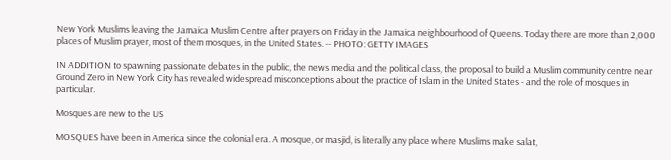New York Muslims leaving the Jamaica Muslim Centre after prayers on Friday in the Jamaica neighbourhood of Queens. Today there are more than 2,000 places of Muslim prayer, most of them mosques, in the United States. -- PHOTO: GETTY IMAGES

IN ADDITION to spawning passionate debates in the public, the news media and the political class, the proposal to build a Muslim community centre near Ground Zero in New York City has revealed widespread misconceptions about the practice of Islam in the United States - and the role of mosques in particular.

Mosques are new to the US

MOSQUES have been in America since the colonial era. A mosque, or masjid, is literally any place where Muslims make salat,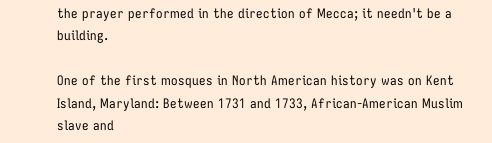the prayer performed in the direction of Mecca; it needn't be a building.

One of the first mosques in North American history was on Kent Island, Maryland: Between 1731 and 1733, African-American Muslim slave and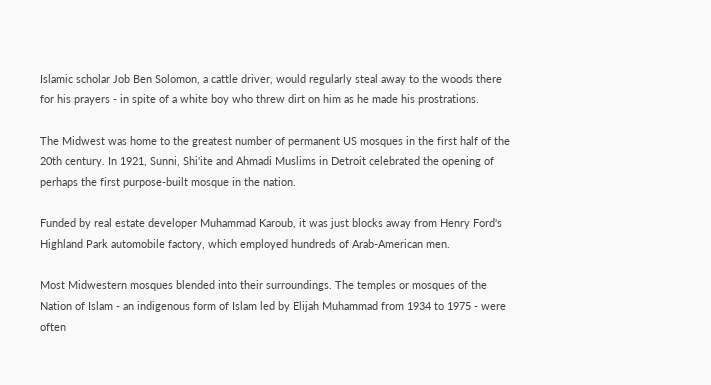Islamic scholar Job Ben Solomon, a cattle driver, would regularly steal away to the woods there for his prayers - in spite of a white boy who threw dirt on him as he made his prostrations.

The Midwest was home to the greatest number of permanent US mosques in the first half of the 20th century. In 1921, Sunni, Shi'ite and Ahmadi Muslims in Detroit celebrated the opening of perhaps the first purpose-built mosque in the nation.

Funded by real estate developer Muhammad Karoub, it was just blocks away from Henry Ford's Highland Park automobile factory, which employed hundreds of Arab-American men.

Most Midwestern mosques blended into their surroundings. The temples or mosques of the Nation of Islam - an indigenous form of Islam led by Elijah Muhammad from 1934 to 1975 - were often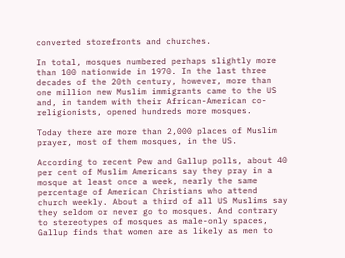converted storefronts and churches.

In total, mosques numbered perhaps slightly more than 100 nationwide in 1970. In the last three decades of the 20th century, however, more than one million new Muslim immigrants came to the US and, in tandem with their African-American co-religionists, opened hundreds more mosques.

Today there are more than 2,000 places of Muslim prayer, most of them mosques, in the US.

According to recent Pew and Gallup polls, about 40 per cent of Muslim Americans say they pray in a mosque at least once a week, nearly the same percentage of American Christians who attend church weekly. About a third of all US Muslims say they seldom or never go to mosques. And contrary to stereotypes of mosques as male-only spaces, Gallup finds that women are as likely as men to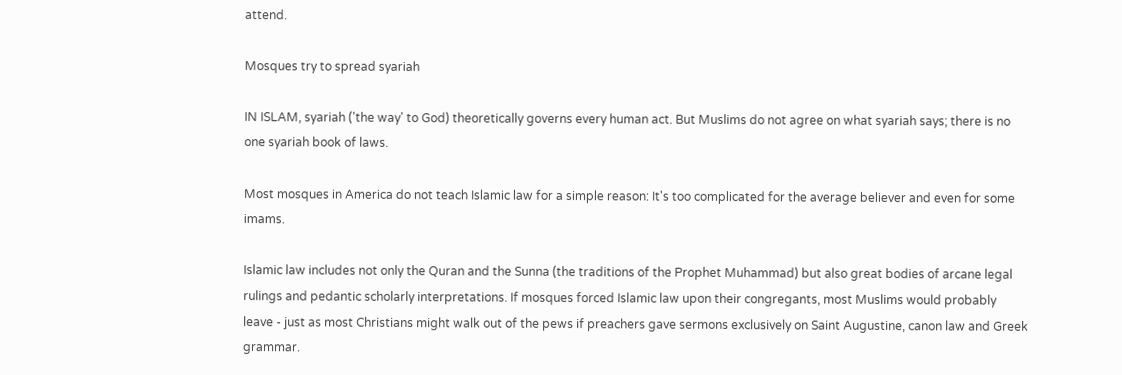attend.

Mosques try to spread syariah

IN ISLAM, syariah ('the way' to God) theoretically governs every human act. But Muslims do not agree on what syariah says; there is no one syariah book of laws.

Most mosques in America do not teach Islamic law for a simple reason: It's too complicated for the average believer and even for some imams.

Islamic law includes not only the Quran and the Sunna (the traditions of the Prophet Muhammad) but also great bodies of arcane legal rulings and pedantic scholarly interpretations. If mosques forced Islamic law upon their congregants, most Muslims would probably leave - just as most Christians might walk out of the pews if preachers gave sermons exclusively on Saint Augustine, canon law and Greek grammar.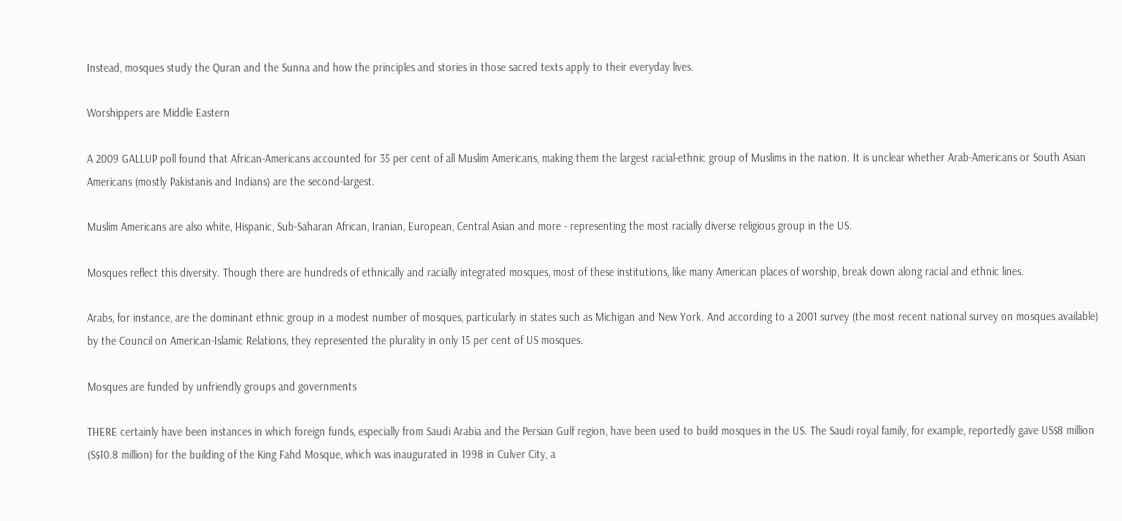Instead, mosques study the Quran and the Sunna and how the principles and stories in those sacred texts apply to their everyday lives.

Worshippers are Middle Eastern

A 2009 GALLUP poll found that African-Americans accounted for 35 per cent of all Muslim Americans, making them the largest racial-ethnic group of Muslims in the nation. It is unclear whether Arab-Americans or South Asian Americans (mostly Pakistanis and Indians) are the second-largest.

Muslim Americans are also white, Hispanic, Sub-Saharan African, Iranian, European, Central Asian and more - representing the most racially diverse religious group in the US.

Mosques reflect this diversity. Though there are hundreds of ethnically and racially integrated mosques, most of these institutions, like many American places of worship, break down along racial and ethnic lines.

Arabs, for instance, are the dominant ethnic group in a modest number of mosques, particularly in states such as Michigan and New York. And according to a 2001 survey (the most recent national survey on mosques available) by the Council on American-Islamic Relations, they represented the plurality in only 15 per cent of US mosques.

Mosques are funded by unfriendly groups and governments

THERE certainly have been instances in which foreign funds, especially from Saudi Arabia and the Persian Gulf region, have been used to build mosques in the US. The Saudi royal family, for example, reportedly gave US$8 million (S$10.8 million) for the building of the King Fahd Mosque, which was inaugurated in 1998 in Culver City, a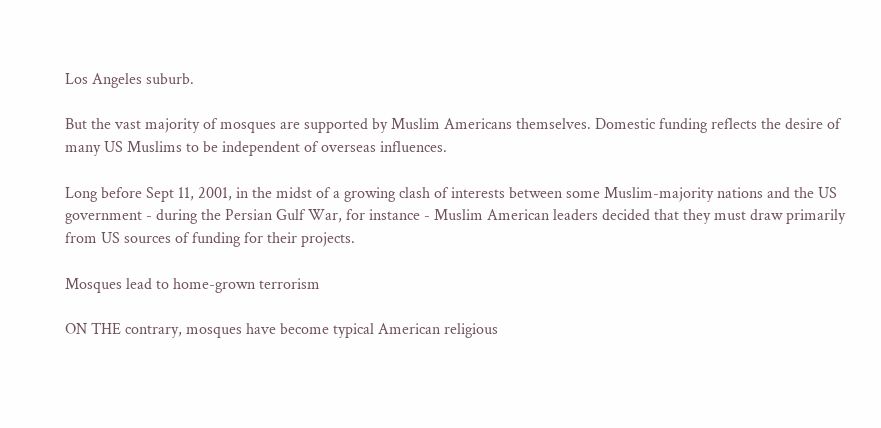Los Angeles suburb.

But the vast majority of mosques are supported by Muslim Americans themselves. Domestic funding reflects the desire of many US Muslims to be independent of overseas influences.

Long before Sept 11, 2001, in the midst of a growing clash of interests between some Muslim-majority nations and the US government - during the Persian Gulf War, for instance - Muslim American leaders decided that they must draw primarily from US sources of funding for their projects.

Mosques lead to home-grown terrorism

ON THE contrary, mosques have become typical American religious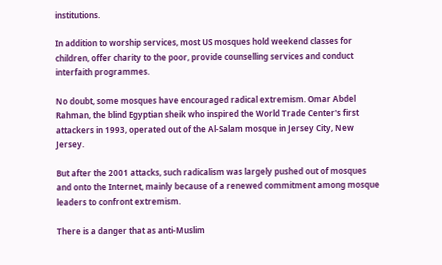institutions.

In addition to worship services, most US mosques hold weekend classes for children, offer charity to the poor, provide counselling services and conduct interfaith programmes.

No doubt, some mosques have encouraged radical extremism. Omar Abdel Rahman, the blind Egyptian sheik who inspired the World Trade Center's first attackers in 1993, operated out of the Al-Salam mosque in Jersey City, New Jersey.

But after the 2001 attacks, such radicalism was largely pushed out of mosques and onto the Internet, mainly because of a renewed commitment among mosque leaders to confront extremism.

There is a danger that as anti-Muslim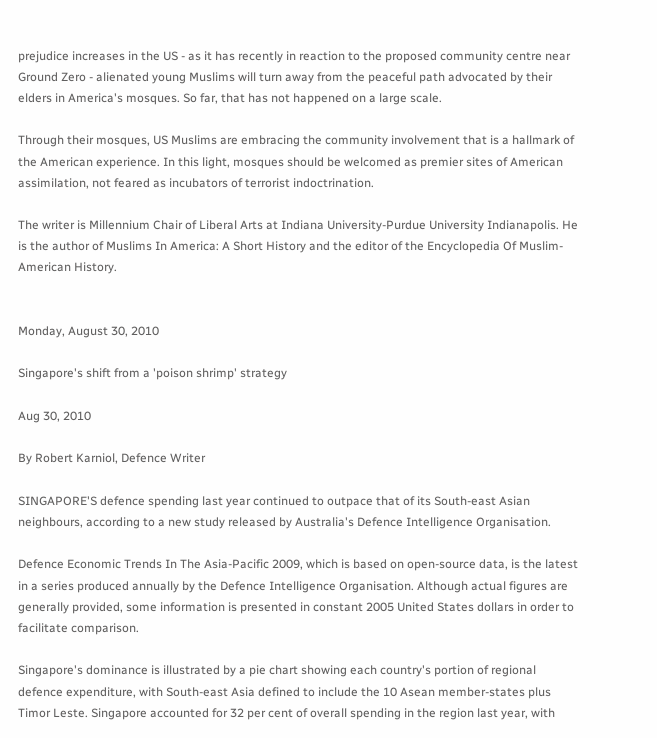prejudice increases in the US - as it has recently in reaction to the proposed community centre near Ground Zero - alienated young Muslims will turn away from the peaceful path advocated by their elders in America's mosques. So far, that has not happened on a large scale.

Through their mosques, US Muslims are embracing the community involvement that is a hallmark of the American experience. In this light, mosques should be welcomed as premier sites of American assimilation, not feared as incubators of terrorist indoctrination.

The writer is Millennium Chair of Liberal Arts at Indiana University-Purdue University Indianapolis. He is the author of Muslims In America: A Short History and the editor of the Encyclopedia Of Muslim-American History.


Monday, August 30, 2010

Singapore's shift from a 'poison shrimp' strategy

Aug 30, 2010

By Robert Karniol, Defence Writer

SINGAPORE'S defence spending last year continued to outpace that of its South-east Asian neighbours, according to a new study released by Australia's Defence Intelligence Organisation.

Defence Economic Trends In The Asia-Pacific 2009, which is based on open-source data, is the latest in a series produced annually by the Defence Intelligence Organisation. Although actual figures are generally provided, some information is presented in constant 2005 United States dollars in order to facilitate comparison.

Singapore's dominance is illustrated by a pie chart showing each country's portion of regional defence expenditure, with South-east Asia defined to include the 10 Asean member-states plus Timor Leste. Singapore accounted for 32 per cent of overall spending in the region last year, with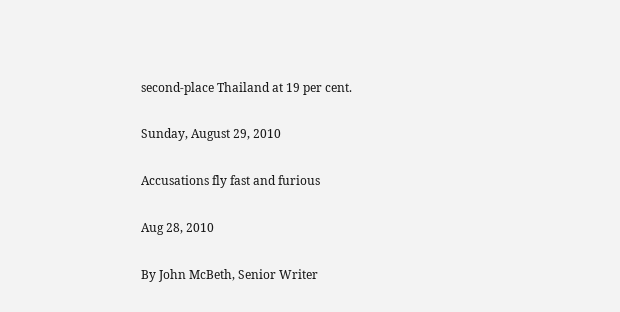second-place Thailand at 19 per cent.

Sunday, August 29, 2010

Accusations fly fast and furious

Aug 28, 2010

By John McBeth, Senior Writer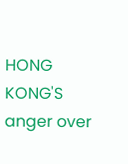HONG KONG'S anger over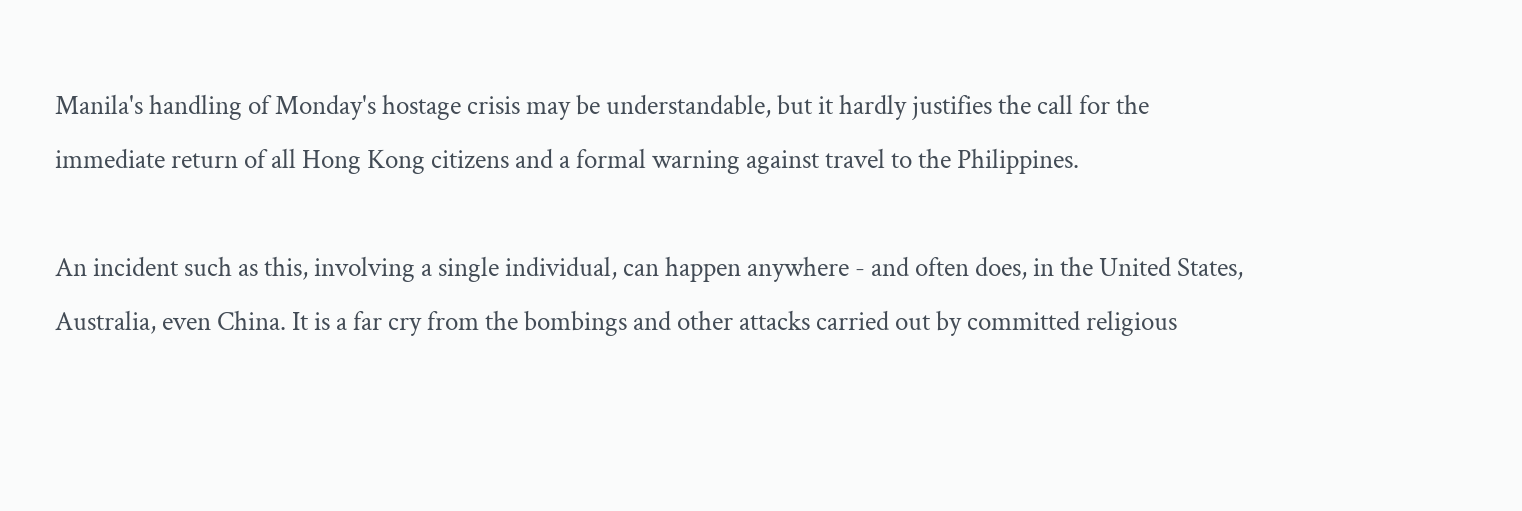Manila's handling of Monday's hostage crisis may be understandable, but it hardly justifies the call for the immediate return of all Hong Kong citizens and a formal warning against travel to the Philippines.

An incident such as this, involving a single individual, can happen anywhere - and often does, in the United States, Australia, even China. It is a far cry from the bombings and other attacks carried out by committed religious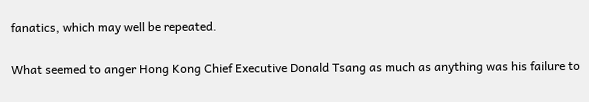fanatics, which may well be repeated.

What seemed to anger Hong Kong Chief Executive Donald Tsang as much as anything was his failure to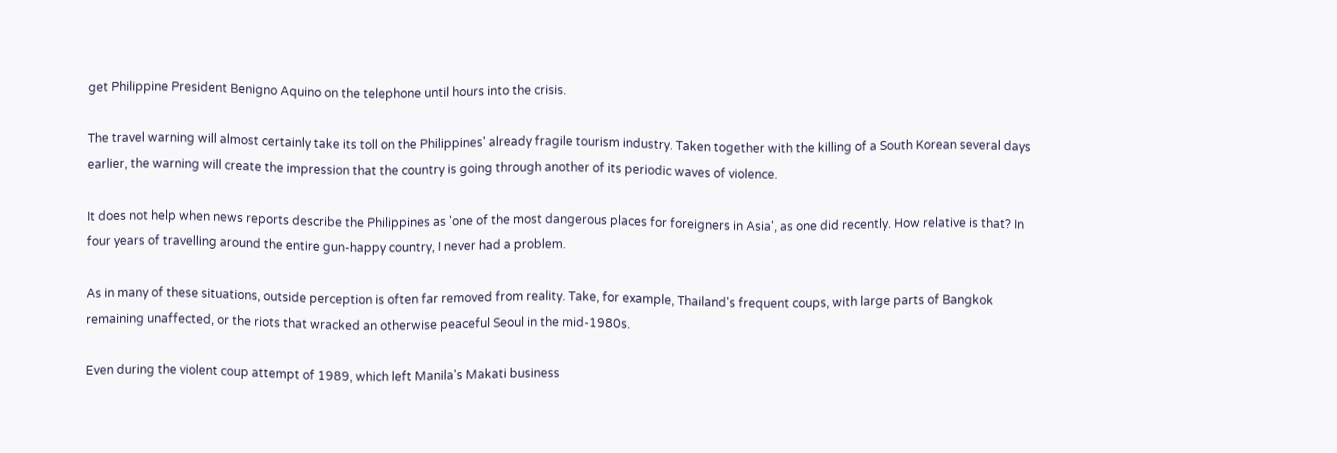get Philippine President Benigno Aquino on the telephone until hours into the crisis.

The travel warning will almost certainly take its toll on the Philippines' already fragile tourism industry. Taken together with the killing of a South Korean several days earlier, the warning will create the impression that the country is going through another of its periodic waves of violence.

It does not help when news reports describe the Philippines as 'one of the most dangerous places for foreigners in Asia', as one did recently. How relative is that? In four years of travelling around the entire gun-happy country, I never had a problem.

As in many of these situations, outside perception is often far removed from reality. Take, for example, Thailand's frequent coups, with large parts of Bangkok remaining unaffected, or the riots that wracked an otherwise peaceful Seoul in the mid-1980s.

Even during the violent coup attempt of 1989, which left Manila's Makati business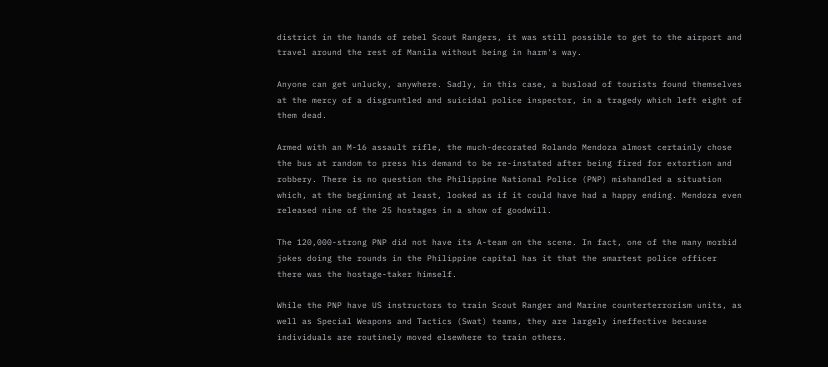district in the hands of rebel Scout Rangers, it was still possible to get to the airport and travel around the rest of Manila without being in harm's way.

Anyone can get unlucky, anywhere. Sadly, in this case, a busload of tourists found themselves at the mercy of a disgruntled and suicidal police inspector, in a tragedy which left eight of them dead.

Armed with an M-16 assault rifle, the much-decorated Rolando Mendoza almost certainly chose the bus at random to press his demand to be re-instated after being fired for extortion and robbery. There is no question the Philippine National Police (PNP) mishandled a situation which, at the beginning at least, looked as if it could have had a happy ending. Mendoza even released nine of the 25 hostages in a show of goodwill.

The 120,000-strong PNP did not have its A-team on the scene. In fact, one of the many morbid jokes doing the rounds in the Philippine capital has it that the smartest police officer there was the hostage-taker himself.

While the PNP have US instructors to train Scout Ranger and Marine counterterrorism units, as well as Special Weapons and Tactics (Swat) teams, they are largely ineffective because individuals are routinely moved elsewhere to train others.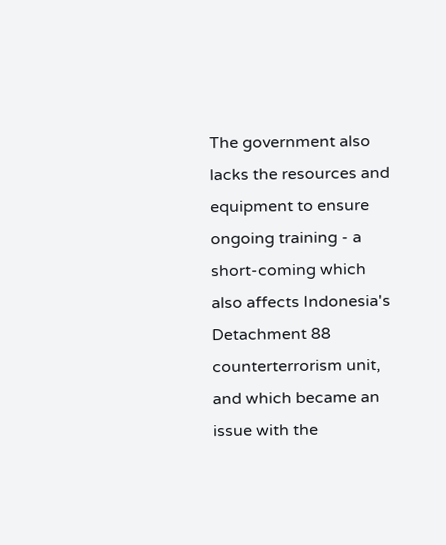The government also lacks the resources and equipment to ensure ongoing training - a short-coming which also affects Indonesia's Detachment 88 counterterrorism unit, and which became an issue with the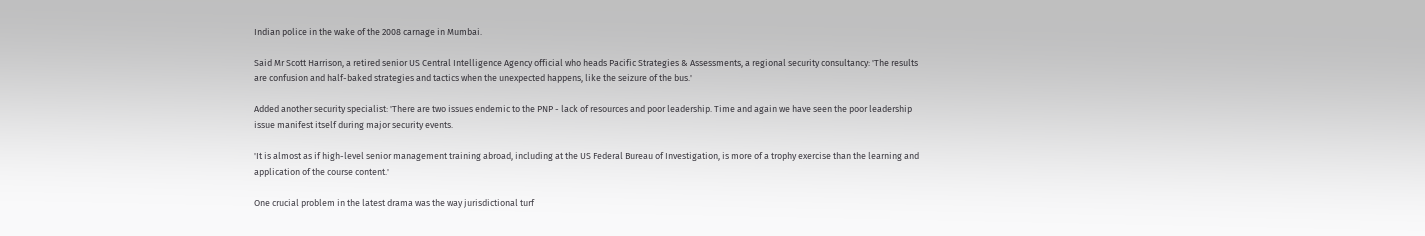Indian police in the wake of the 2008 carnage in Mumbai.

Said Mr Scott Harrison, a retired senior US Central Intelligence Agency official who heads Pacific Strategies & Assessments, a regional security consultancy: 'The results are confusion and half-baked strategies and tactics when the unexpected happens, like the seizure of the bus.'

Added another security specialist: 'There are two issues endemic to the PNP - lack of resources and poor leadership. Time and again we have seen the poor leadership issue manifest itself during major security events.

'It is almost as if high-level senior management training abroad, including at the US Federal Bureau of Investigation, is more of a trophy exercise than the learning and application of the course content.'

One crucial problem in the latest drama was the way jurisdictional turf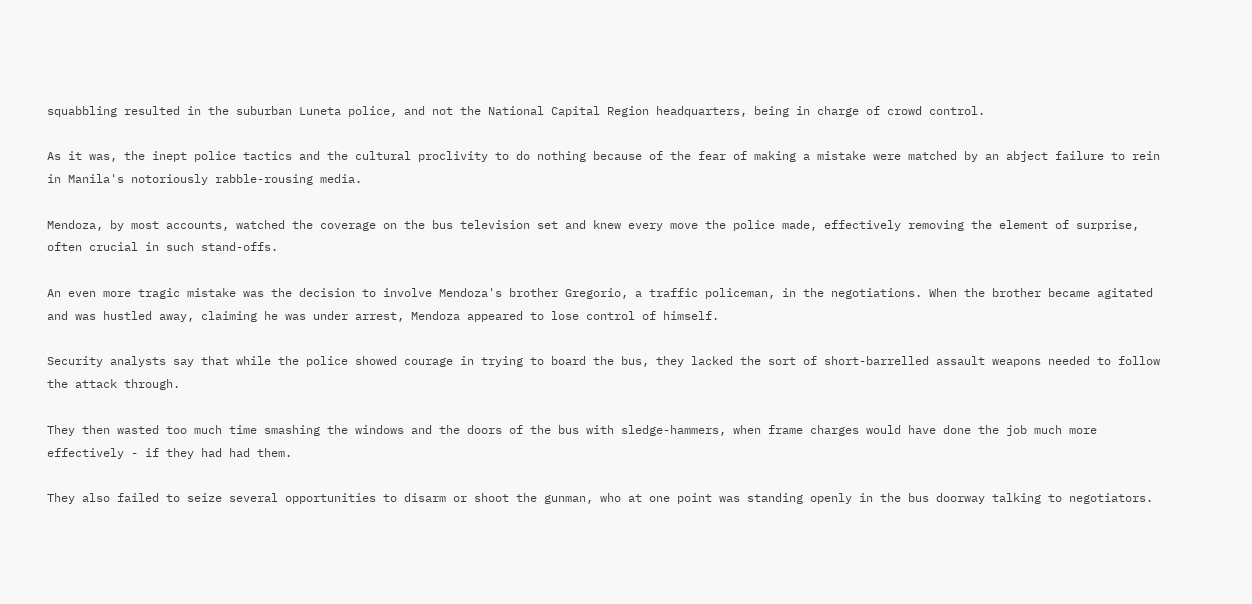squabbling resulted in the suburban Luneta police, and not the National Capital Region headquarters, being in charge of crowd control.

As it was, the inept police tactics and the cultural proclivity to do nothing because of the fear of making a mistake were matched by an abject failure to rein in Manila's notoriously rabble-rousing media.

Mendoza, by most accounts, watched the coverage on the bus television set and knew every move the police made, effectively removing the element of surprise, often crucial in such stand-offs.

An even more tragic mistake was the decision to involve Mendoza's brother Gregorio, a traffic policeman, in the negotiations. When the brother became agitated and was hustled away, claiming he was under arrest, Mendoza appeared to lose control of himself.

Security analysts say that while the police showed courage in trying to board the bus, they lacked the sort of short-barrelled assault weapons needed to follow the attack through.

They then wasted too much time smashing the windows and the doors of the bus with sledge-hammers, when frame charges would have done the job much more effectively - if they had had them.

They also failed to seize several opportunities to disarm or shoot the gunman, who at one point was standing openly in the bus doorway talking to negotiators.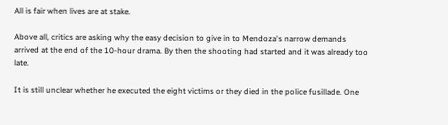All is fair when lives are at stake.

Above all, critics are asking why the easy decision to give in to Mendoza's narrow demands arrived at the end of the 10-hour drama. By then the shooting had started and it was already too late.

It is still unclear whether he executed the eight victims or they died in the police fusillade. One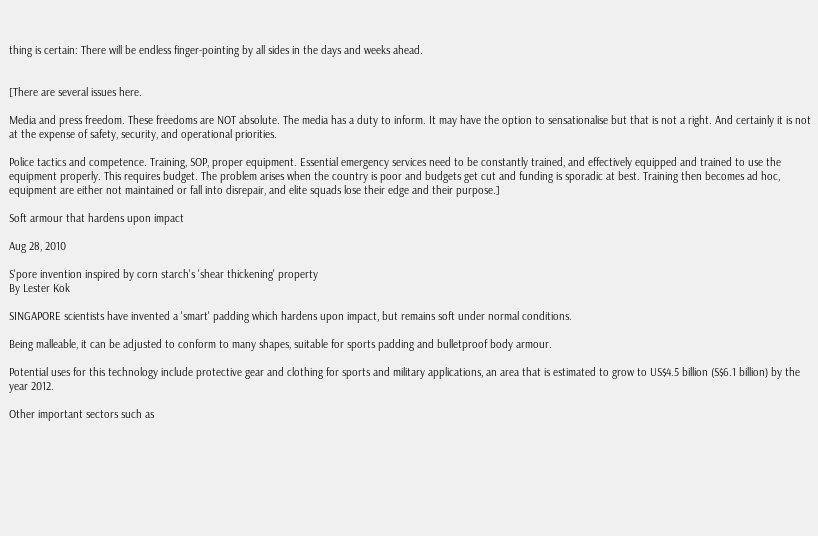thing is certain: There will be endless finger-pointing by all sides in the days and weeks ahead.


[There are several issues here.

Media and press freedom. These freedoms are NOT absolute. The media has a duty to inform. It may have the option to sensationalise but that is not a right. And certainly it is not at the expense of safety, security, and operational priorities.

Police tactics and competence. Training, SOP, proper equipment. Essential emergency services need to be constantly trained, and effectively equipped and trained to use the equipment properly. This requires budget. The problem arises when the country is poor and budgets get cut and funding is sporadic at best. Training then becomes ad hoc, equipment are either not maintained or fall into disrepair, and elite squads lose their edge and their purpose.]

Soft armour that hardens upon impact

Aug 28, 2010

S'pore invention inspired by corn starch's 'shear thickening' property
By Lester Kok

SINGAPORE scientists have invented a 'smart' padding which hardens upon impact, but remains soft under normal conditions.

Being malleable, it can be adjusted to conform to many shapes, suitable for sports padding and bulletproof body armour.

Potential uses for this technology include protective gear and clothing for sports and military applications, an area that is estimated to grow to US$4.5 billion (S$6.1 billion) by the year 2012.

Other important sectors such as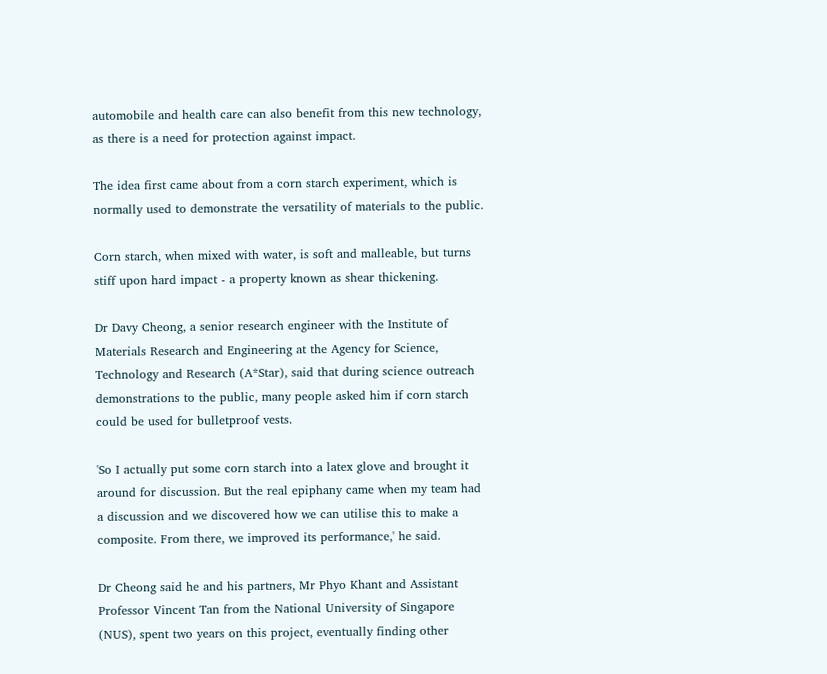automobile and health care can also benefit from this new technology, as there is a need for protection against impact.

The idea first came about from a corn starch experiment, which is normally used to demonstrate the versatility of materials to the public.

Corn starch, when mixed with water, is soft and malleable, but turns stiff upon hard impact - a property known as shear thickening.

Dr Davy Cheong, a senior research engineer with the Institute of Materials Research and Engineering at the Agency for Science, Technology and Research (A*Star), said that during science outreach demonstrations to the public, many people asked him if corn starch could be used for bulletproof vests.

'So I actually put some corn starch into a latex glove and brought it around for discussion. But the real epiphany came when my team had a discussion and we discovered how we can utilise this to make a composite. From there, we improved its performance,' he said.

Dr Cheong said he and his partners, Mr Phyo Khant and Assistant Professor Vincent Tan from the National University of Singapore (NUS), spent two years on this project, eventually finding other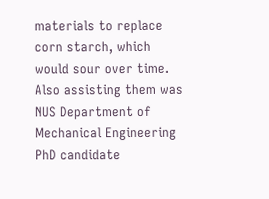materials to replace corn starch, which would sour over time. Also assisting them was NUS Department of Mechanical Engineering PhD candidate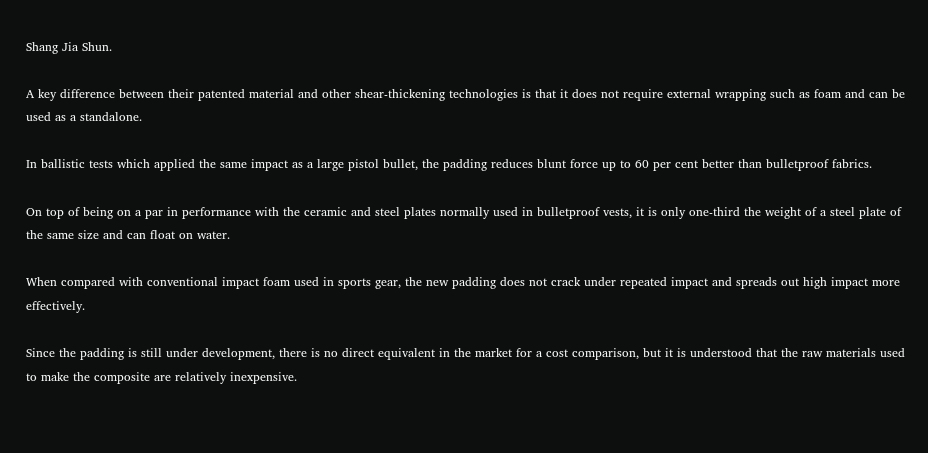Shang Jia Shun.

A key difference between their patented material and other shear-thickening technologies is that it does not require external wrapping such as foam and can be used as a standalone.

In ballistic tests which applied the same impact as a large pistol bullet, the padding reduces blunt force up to 60 per cent better than bulletproof fabrics.

On top of being on a par in performance with the ceramic and steel plates normally used in bulletproof vests, it is only one-third the weight of a steel plate of the same size and can float on water.

When compared with conventional impact foam used in sports gear, the new padding does not crack under repeated impact and spreads out high impact more effectively.

Since the padding is still under development, there is no direct equivalent in the market for a cost comparison, but it is understood that the raw materials used to make the composite are relatively inexpensive.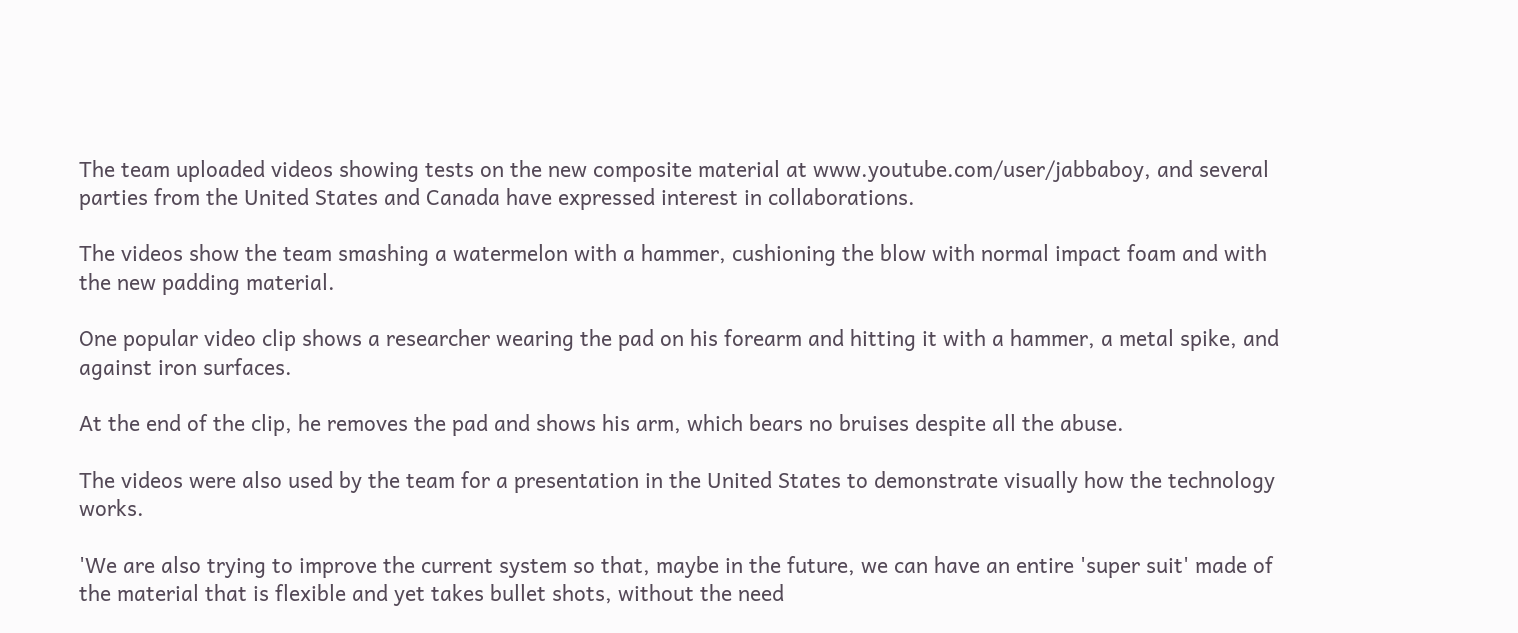The team uploaded videos showing tests on the new composite material at www.youtube.com/user/jabbaboy, and several parties from the United States and Canada have expressed interest in collaborations.

The videos show the team smashing a watermelon with a hammer, cushioning the blow with normal impact foam and with the new padding material.

One popular video clip shows a researcher wearing the pad on his forearm and hitting it with a hammer, a metal spike, and against iron surfaces.

At the end of the clip, he removes the pad and shows his arm, which bears no bruises despite all the abuse.

The videos were also used by the team for a presentation in the United States to demonstrate visually how the technology works.

'We are also trying to improve the current system so that, maybe in the future, we can have an entire 'super suit' made of the material that is flexible and yet takes bullet shots, without the need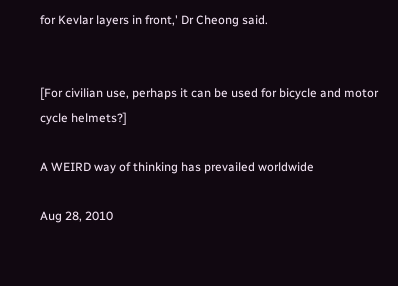for Kevlar layers in front,' Dr Cheong said.


[For civilian use, perhaps it can be used for bicycle and motor cycle helmets?]

A WEIRD way of thinking has prevailed worldwide

Aug 28, 2010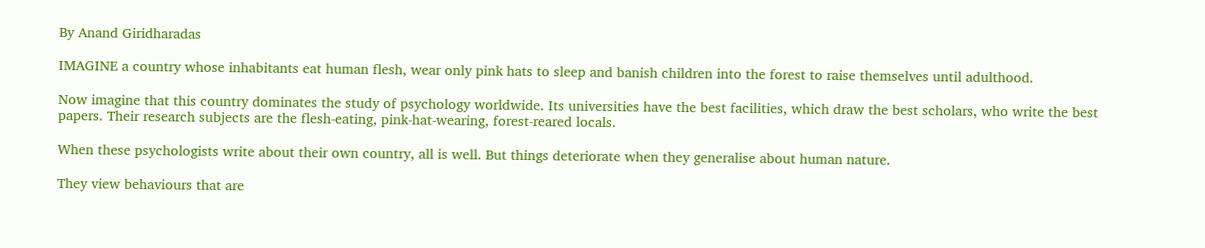By Anand Giridharadas

IMAGINE a country whose inhabitants eat human flesh, wear only pink hats to sleep and banish children into the forest to raise themselves until adulthood.

Now imagine that this country dominates the study of psychology worldwide. Its universities have the best facilities, which draw the best scholars, who write the best papers. Their research subjects are the flesh-eating, pink-hat-wearing, forest-reared locals.

When these psychologists write about their own country, all is well. But things deteriorate when they generalise about human nature.

They view behaviours that are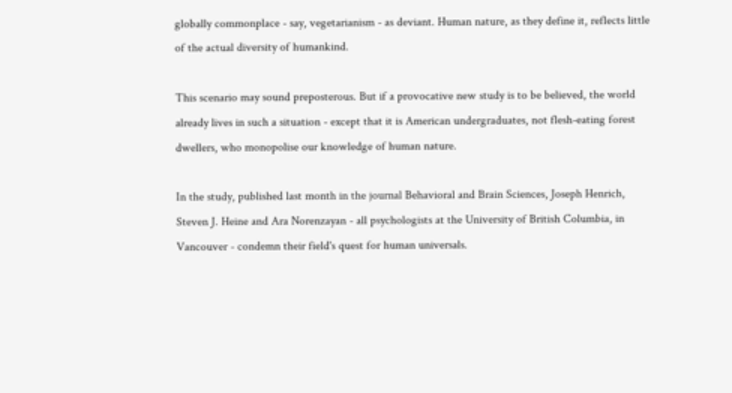globally commonplace - say, vegetarianism - as deviant. Human nature, as they define it, reflects little of the actual diversity of humankind.

This scenario may sound preposterous. But if a provocative new study is to be believed, the world already lives in such a situation - except that it is American undergraduates, not flesh-eating forest dwellers, who monopolise our knowledge of human nature.

In the study, published last month in the journal Behavioral and Brain Sciences, Joseph Henrich, Steven J. Heine and Ara Norenzayan - all psychologists at the University of British Columbia, in Vancouver - condemn their field's quest for human universals.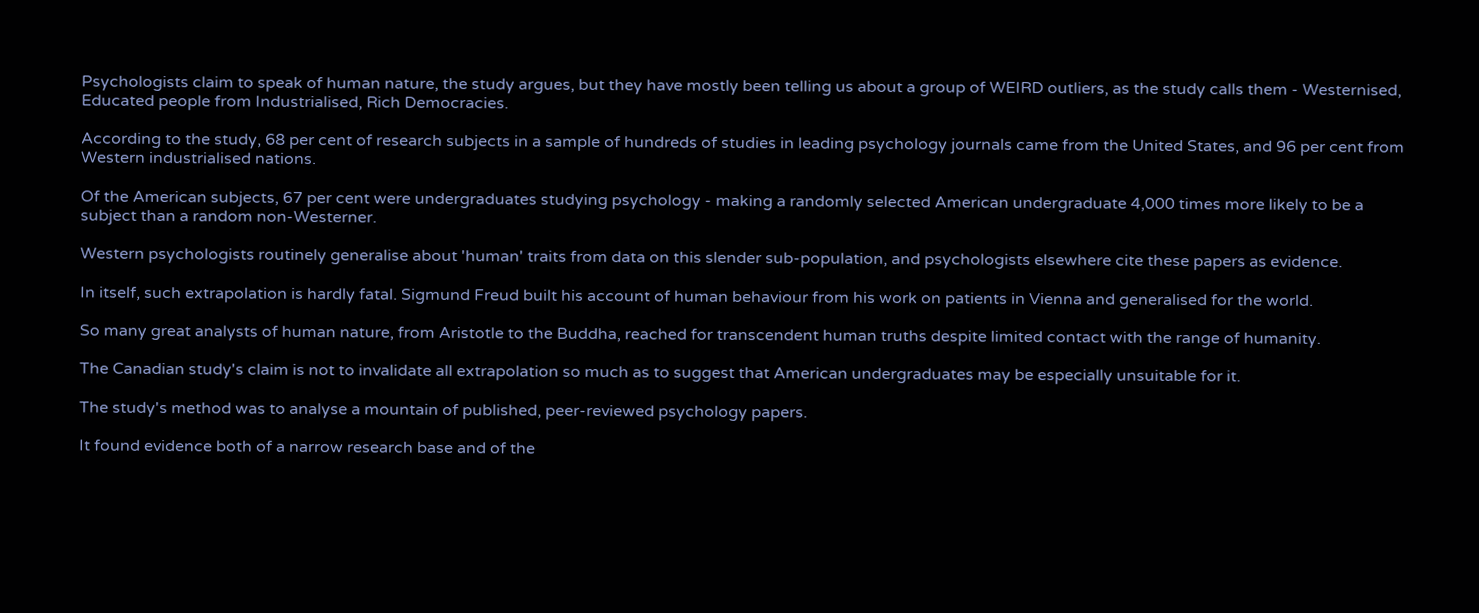Psychologists claim to speak of human nature, the study argues, but they have mostly been telling us about a group of WEIRD outliers, as the study calls them - Westernised, Educated people from Industrialised, Rich Democracies.

According to the study, 68 per cent of research subjects in a sample of hundreds of studies in leading psychology journals came from the United States, and 96 per cent from Western industrialised nations.

Of the American subjects, 67 per cent were undergraduates studying psychology - making a randomly selected American undergraduate 4,000 times more likely to be a subject than a random non-Westerner.

Western psychologists routinely generalise about 'human' traits from data on this slender sub-population, and psychologists elsewhere cite these papers as evidence.

In itself, such extrapolation is hardly fatal. Sigmund Freud built his account of human behaviour from his work on patients in Vienna and generalised for the world.

So many great analysts of human nature, from Aristotle to the Buddha, reached for transcendent human truths despite limited contact with the range of humanity.

The Canadian study's claim is not to invalidate all extrapolation so much as to suggest that American undergraduates may be especially unsuitable for it.

The study's method was to analyse a mountain of published, peer-reviewed psychology papers.

It found evidence both of a narrow research base and of the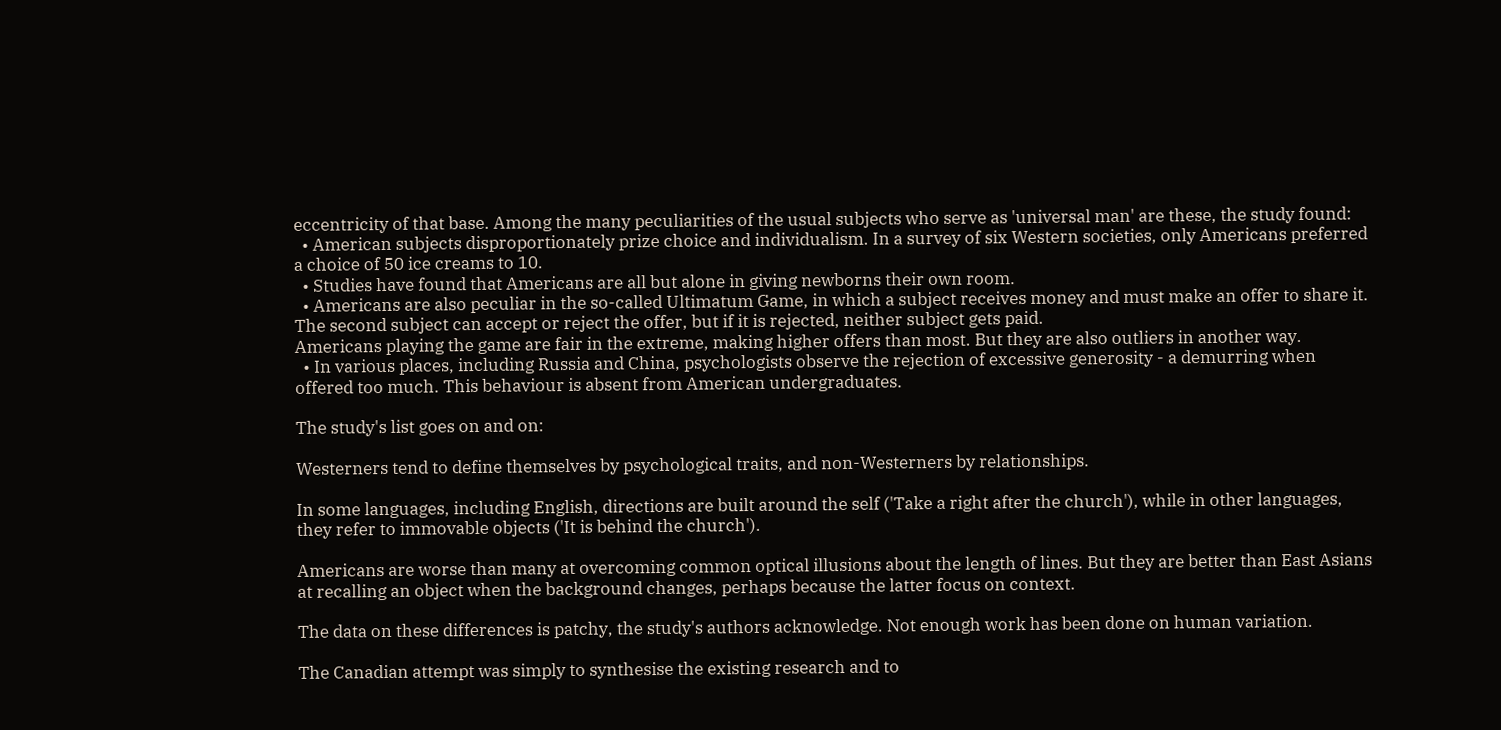eccentricity of that base. Among the many peculiarities of the usual subjects who serve as 'universal man' are these, the study found:
  • American subjects disproportionately prize choice and individualism. In a survey of six Western societies, only Americans preferred a choice of 50 ice creams to 10.
  • Studies have found that Americans are all but alone in giving newborns their own room.
  • Americans are also peculiar in the so-called Ultimatum Game, in which a subject receives money and must make an offer to share it. The second subject can accept or reject the offer, but if it is rejected, neither subject gets paid.
Americans playing the game are fair in the extreme, making higher offers than most. But they are also outliers in another way.
  • In various places, including Russia and China, psychologists observe the rejection of excessive generosity - a demurring when offered too much. This behaviour is absent from American undergraduates.

The study's list goes on and on:

Westerners tend to define themselves by psychological traits, and non-Westerners by relationships.

In some languages, including English, directions are built around the self ('Take a right after the church'), while in other languages, they refer to immovable objects ('It is behind the church').

Americans are worse than many at overcoming common optical illusions about the length of lines. But they are better than East Asians at recalling an object when the background changes, perhaps because the latter focus on context.

The data on these differences is patchy, the study's authors acknowledge. Not enough work has been done on human variation.

The Canadian attempt was simply to synthesise the existing research and to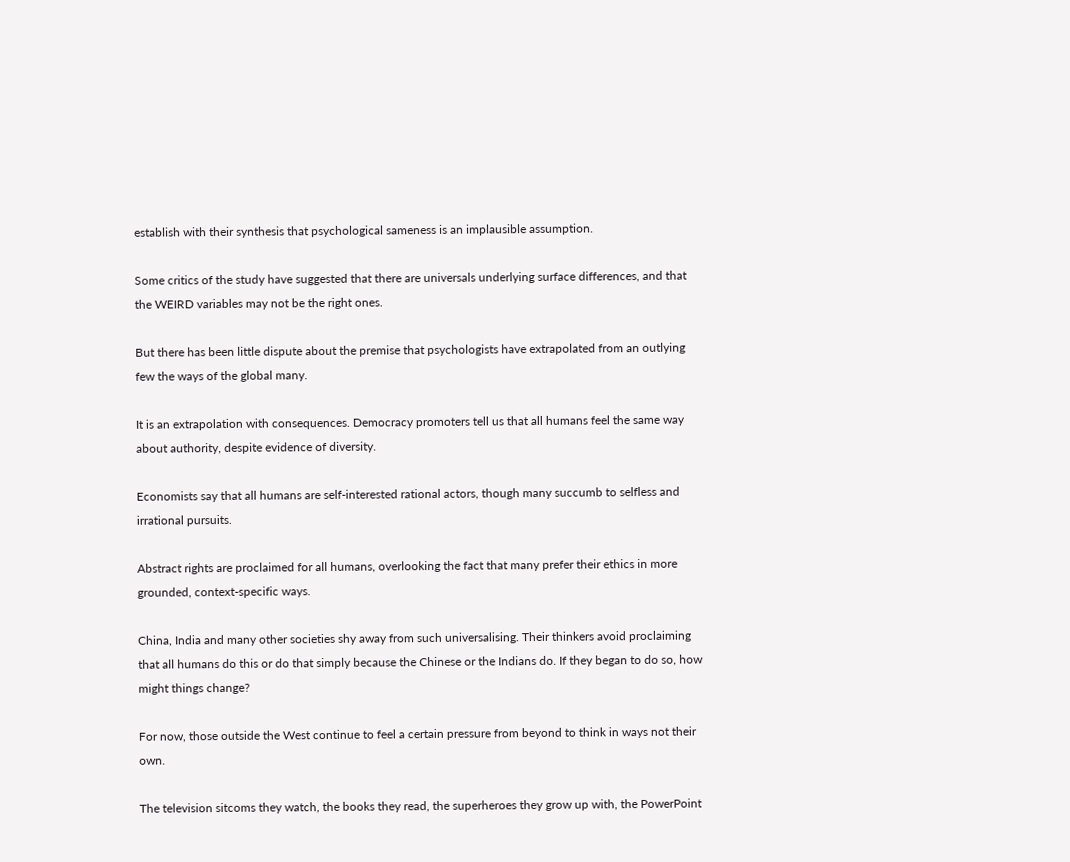establish with their synthesis that psychological sameness is an implausible assumption.

Some critics of the study have suggested that there are universals underlying surface differences, and that the WEIRD variables may not be the right ones.

But there has been little dispute about the premise that psychologists have extrapolated from an outlying few the ways of the global many.

It is an extrapolation with consequences. Democracy promoters tell us that all humans feel the same way about authority, despite evidence of diversity.

Economists say that all humans are self-interested rational actors, though many succumb to selfless and irrational pursuits.

Abstract rights are proclaimed for all humans, overlooking the fact that many prefer their ethics in more grounded, context-specific ways.

China, India and many other societies shy away from such universalising. Their thinkers avoid proclaiming that all humans do this or do that simply because the Chinese or the Indians do. If they began to do so, how might things change?

For now, those outside the West continue to feel a certain pressure from beyond to think in ways not their own.

The television sitcoms they watch, the books they read, the superheroes they grow up with, the PowerPoint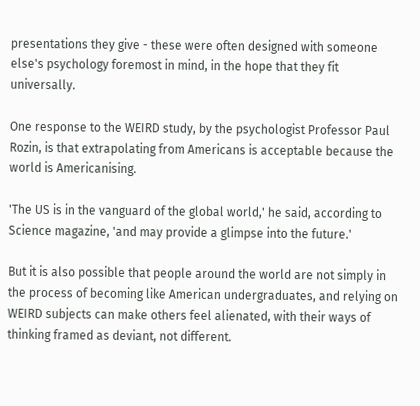presentations they give - these were often designed with someone else's psychology foremost in mind, in the hope that they fit universally.

One response to the WEIRD study, by the psychologist Professor Paul Rozin, is that extrapolating from Americans is acceptable because the world is Americanising.

'The US is in the vanguard of the global world,' he said, according to Science magazine, 'and may provide a glimpse into the future.'

But it is also possible that people around the world are not simply in the process of becoming like American undergraduates, and relying on WEIRD subjects can make others feel alienated, with their ways of thinking framed as deviant, not different.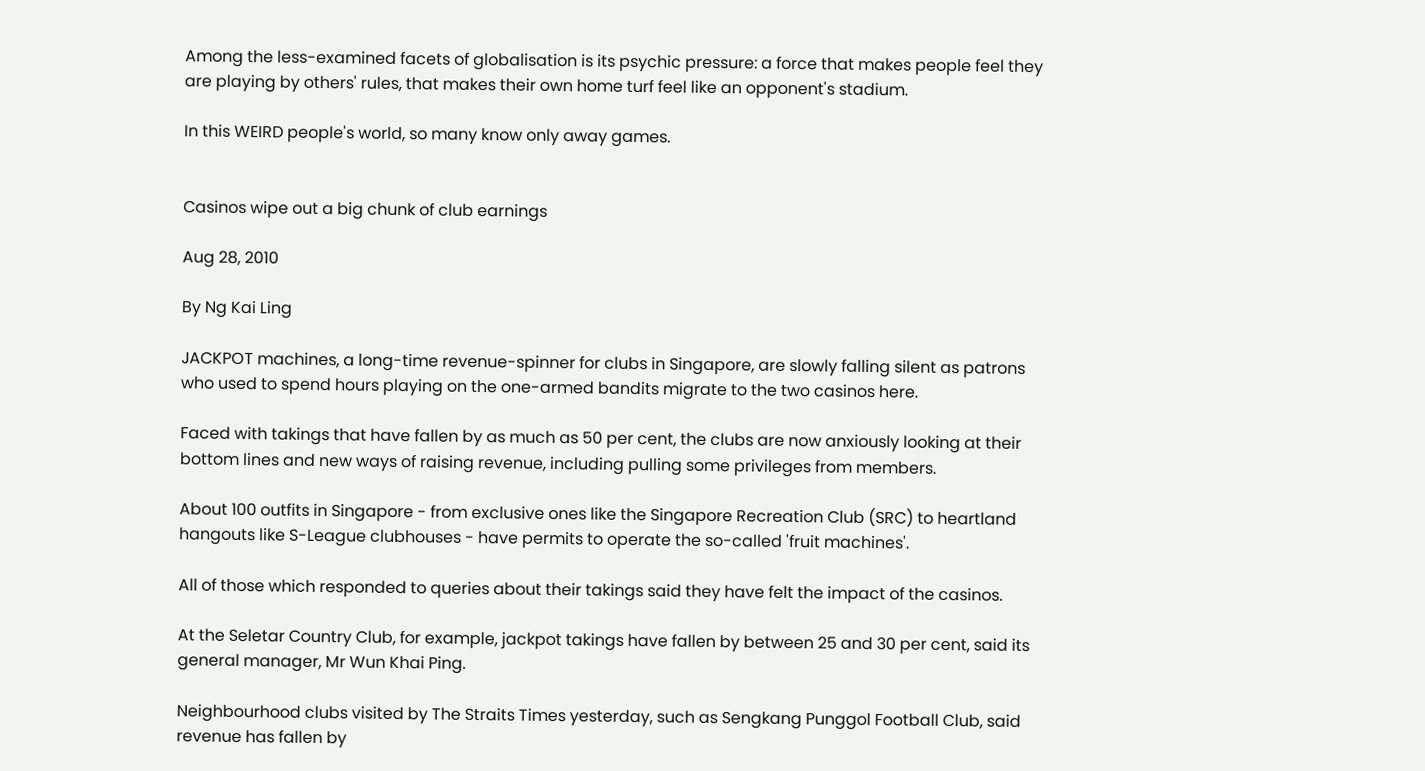Among the less-examined facets of globalisation is its psychic pressure: a force that makes people feel they are playing by others' rules, that makes their own home turf feel like an opponent's stadium.

In this WEIRD people's world, so many know only away games.


Casinos wipe out a big chunk of club earnings

Aug 28, 2010

By Ng Kai Ling

JACKPOT machines, a long-time revenue-spinner for clubs in Singapore, are slowly falling silent as patrons who used to spend hours playing on the one-armed bandits migrate to the two casinos here.

Faced with takings that have fallen by as much as 50 per cent, the clubs are now anxiously looking at their bottom lines and new ways of raising revenue, including pulling some privileges from members.

About 100 outfits in Singapore - from exclusive ones like the Singapore Recreation Club (SRC) to heartland hangouts like S-League clubhouses - have permits to operate the so-called 'fruit machines'.

All of those which responded to queries about their takings said they have felt the impact of the casinos.

At the Seletar Country Club, for example, jackpot takings have fallen by between 25 and 30 per cent, said its general manager, Mr Wun Khai Ping.

Neighbourhood clubs visited by The Straits Times yesterday, such as Sengkang Punggol Football Club, said revenue has fallen by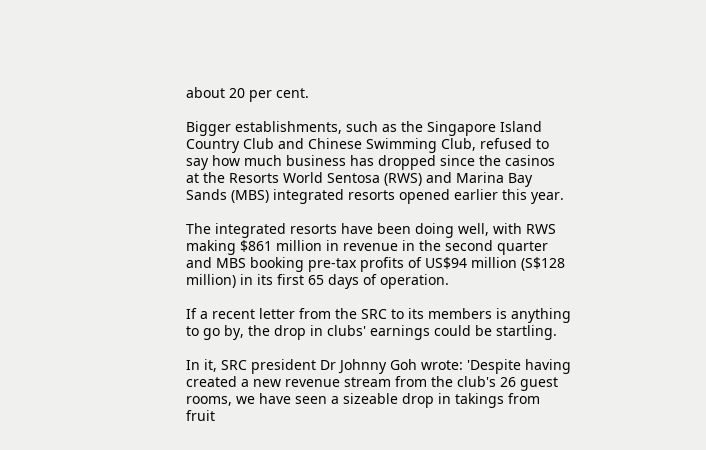about 20 per cent.

Bigger establishments, such as the Singapore Island Country Club and Chinese Swimming Club, refused to say how much business has dropped since the casinos at the Resorts World Sentosa (RWS) and Marina Bay Sands (MBS) integrated resorts opened earlier this year.

The integrated resorts have been doing well, with RWS making $861 million in revenue in the second quarter and MBS booking pre-tax profits of US$94 million (S$128 million) in its first 65 days of operation.

If a recent letter from the SRC to its members is anything to go by, the drop in clubs' earnings could be startling.

In it, SRC president Dr Johnny Goh wrote: 'Despite having created a new revenue stream from the club's 26 guest rooms, we have seen a sizeable drop in takings from fruit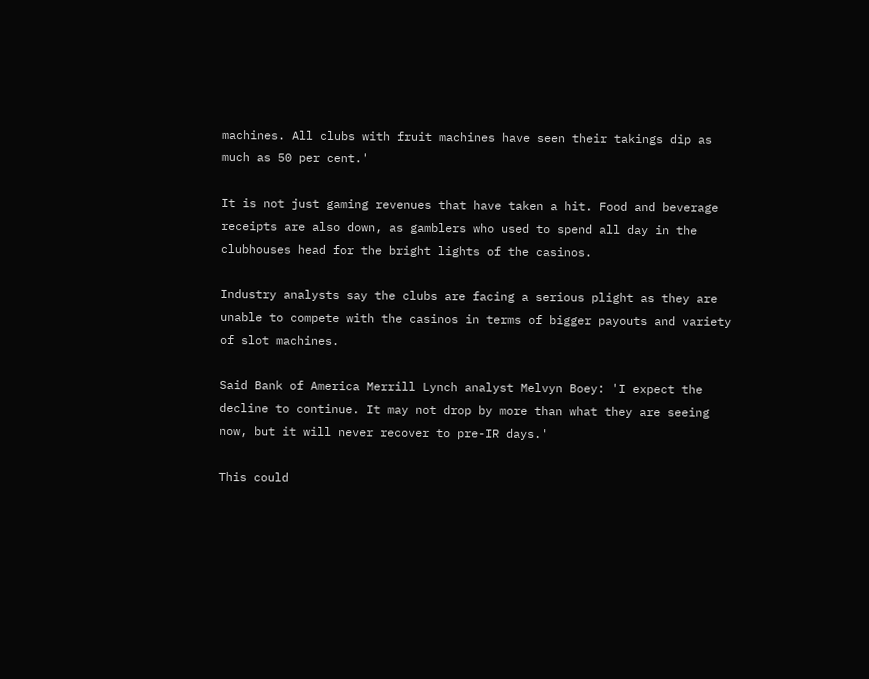machines. All clubs with fruit machines have seen their takings dip as much as 50 per cent.'

It is not just gaming revenues that have taken a hit. Food and beverage receipts are also down, as gamblers who used to spend all day in the clubhouses head for the bright lights of the casinos.

Industry analysts say the clubs are facing a serious plight as they are unable to compete with the casinos in terms of bigger payouts and variety of slot machines.

Said Bank of America Merrill Lynch analyst Melvyn Boey: 'I expect the decline to continue. It may not drop by more than what they are seeing now, but it will never recover to pre-IR days.'

This could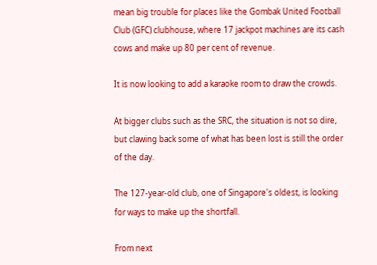mean big trouble for places like the Gombak United Football Club (GFC) clubhouse, where 17 jackpot machines are its cash cows and make up 80 per cent of revenue.

It is now looking to add a karaoke room to draw the crowds.

At bigger clubs such as the SRC, the situation is not so dire, but clawing back some of what has been lost is still the order of the day.

The 127-year-old club, one of Singapore's oldest, is looking for ways to make up the shortfall.

From next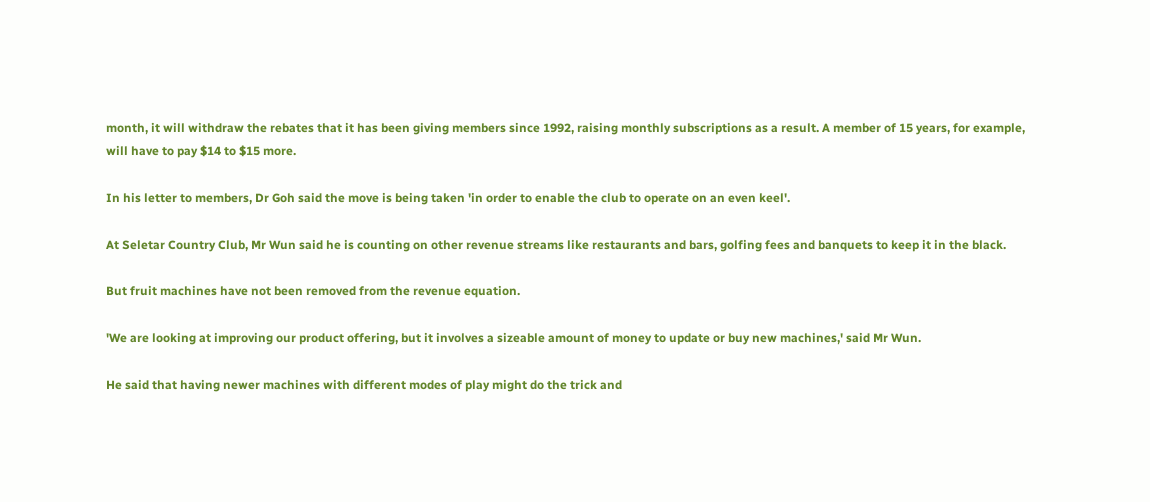month, it will withdraw the rebates that it has been giving members since 1992, raising monthly subscriptions as a result. A member of 15 years, for example, will have to pay $14 to $15 more.

In his letter to members, Dr Goh said the move is being taken 'in order to enable the club to operate on an even keel'.

At Seletar Country Club, Mr Wun said he is counting on other revenue streams like restaurants and bars, golfing fees and banquets to keep it in the black.

But fruit machines have not been removed from the revenue equation.

'We are looking at improving our product offering, but it involves a sizeable amount of money to update or buy new machines,' said Mr Wun.

He said that having newer machines with different modes of play might do the trick and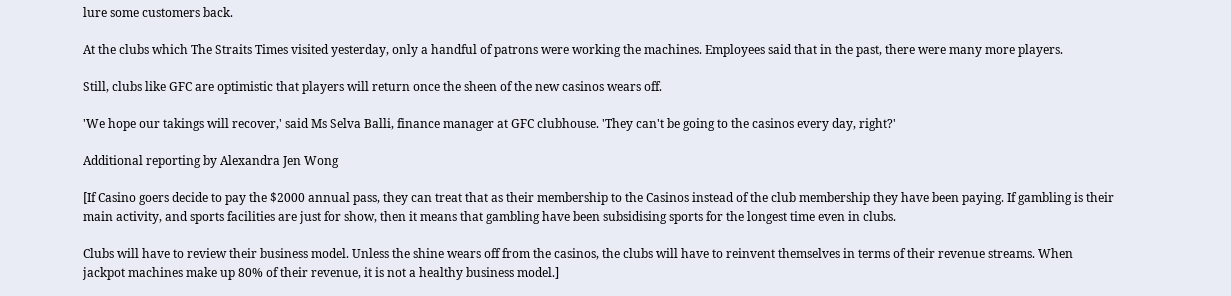lure some customers back.

At the clubs which The Straits Times visited yesterday, only a handful of patrons were working the machines. Employees said that in the past, there were many more players.

Still, clubs like GFC are optimistic that players will return once the sheen of the new casinos wears off.

'We hope our takings will recover,' said Ms Selva Balli, finance manager at GFC clubhouse. 'They can't be going to the casinos every day, right?'

Additional reporting by Alexandra Jen Wong

[If Casino goers decide to pay the $2000 annual pass, they can treat that as their membership to the Casinos instead of the club membership they have been paying. If gambling is their main activity, and sports facilities are just for show, then it means that gambling have been subsidising sports for the longest time even in clubs.

Clubs will have to review their business model. Unless the shine wears off from the casinos, the clubs will have to reinvent themselves in terms of their revenue streams. When jackpot machines make up 80% of their revenue, it is not a healthy business model.]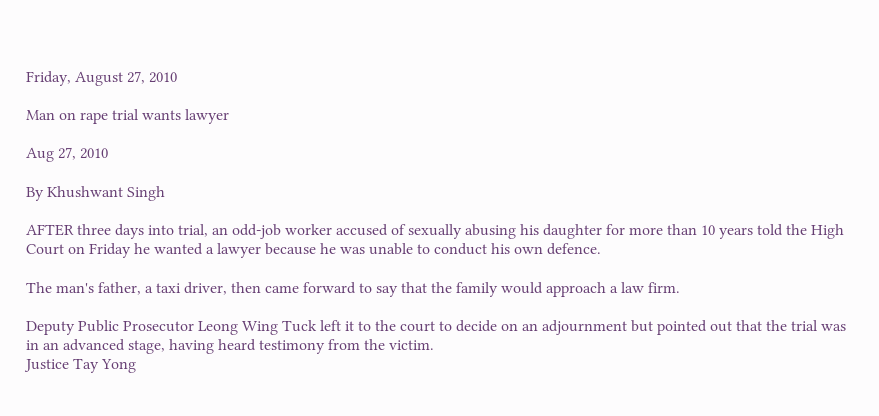Friday, August 27, 2010

Man on rape trial wants lawyer

Aug 27, 2010

By Khushwant Singh

AFTER three days into trial, an odd-job worker accused of sexually abusing his daughter for more than 10 years told the High Court on Friday he wanted a lawyer because he was unable to conduct his own defence.

The man's father, a taxi driver, then came forward to say that the family would approach a law firm.

Deputy Public Prosecutor Leong Wing Tuck left it to the court to decide on an adjournment but pointed out that the trial was in an advanced stage, having heard testimony from the victim.
Justice Tay Yong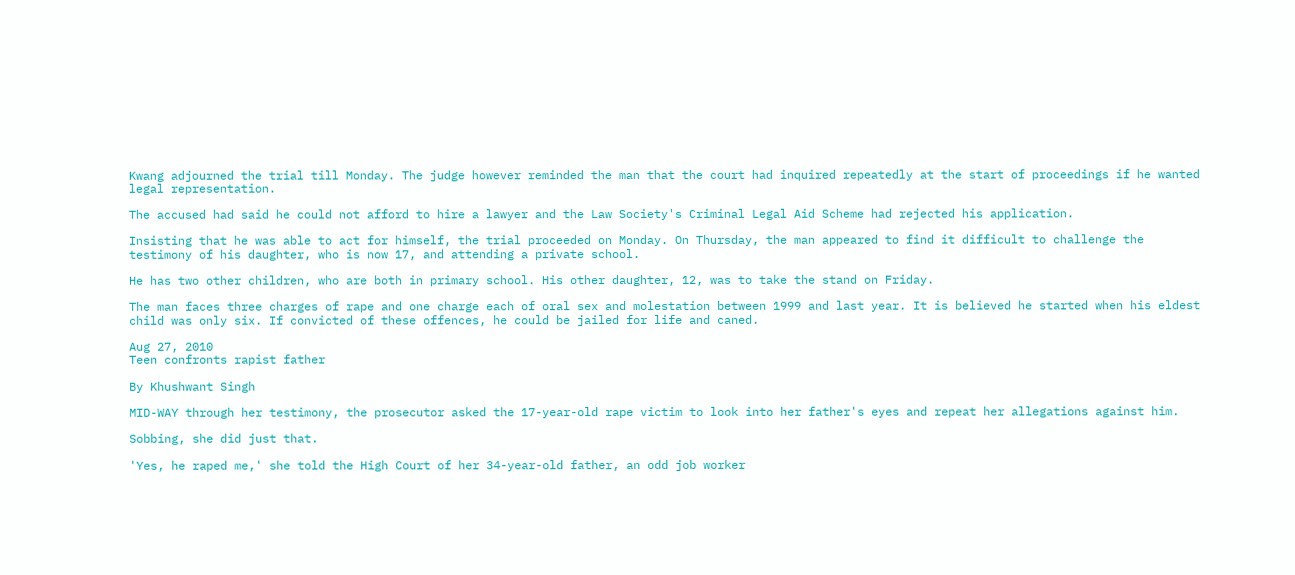Kwang adjourned the trial till Monday. The judge however reminded the man that the court had inquired repeatedly at the start of proceedings if he wanted legal representation.

The accused had said he could not afford to hire a lawyer and the Law Society's Criminal Legal Aid Scheme had rejected his application.

Insisting that he was able to act for himself, the trial proceeded on Monday. On Thursday, the man appeared to find it difficult to challenge the testimony of his daughter, who is now 17, and attending a private school.

He has two other children, who are both in primary school. His other daughter, 12, was to take the stand on Friday.

The man faces three charges of rape and one charge each of oral sex and molestation between 1999 and last year. It is believed he started when his eldest child was only six. If convicted of these offences, he could be jailed for life and caned.

Aug 27, 2010
Teen confronts rapist father

By Khushwant Singh

MID-WAY through her testimony, the prosecutor asked the 17-year-old rape victim to look into her father's eyes and repeat her allegations against him.

Sobbing, she did just that.

'Yes, he raped me,' she told the High Court of her 34-year-old father, an odd job worker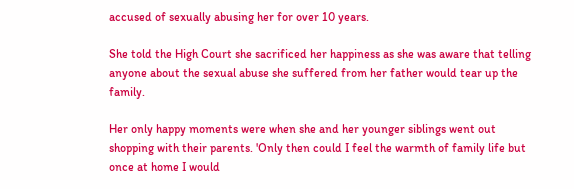accused of sexually abusing her for over 10 years.

She told the High Court she sacrificed her happiness as she was aware that telling anyone about the sexual abuse she suffered from her father would tear up the family.

Her only happy moments were when she and her younger siblings went out shopping with their parents. 'Only then could I feel the warmth of family life but once at home I would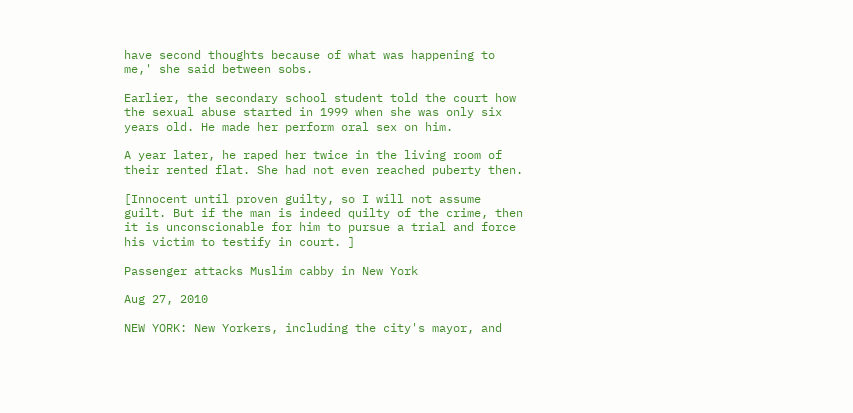have second thoughts because of what was happening to me,' she said between sobs.

Earlier, the secondary school student told the court how the sexual abuse started in 1999 when she was only six years old. He made her perform oral sex on him.

A year later, he raped her twice in the living room of their rented flat. She had not even reached puberty then.

[Innocent until proven guilty, so I will not assume guilt. But if the man is indeed quilty of the crime, then it is unconscionable for him to pursue a trial and force his victim to testify in court. ]

Passenger attacks Muslim cabby in New York

Aug 27, 2010

NEW YORK: New Yorkers, including the city's mayor, and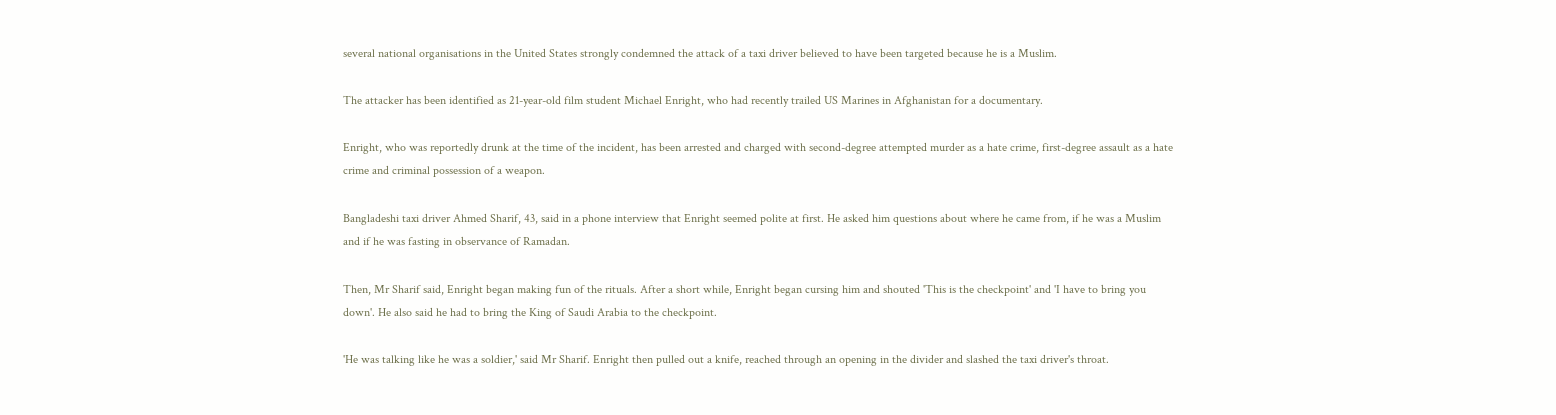several national organisations in the United States strongly condemned the attack of a taxi driver believed to have been targeted because he is a Muslim.

The attacker has been identified as 21-year-old film student Michael Enright, who had recently trailed US Marines in Afghanistan for a documentary.

Enright, who was reportedly drunk at the time of the incident, has been arrested and charged with second-degree attempted murder as a hate crime, first-degree assault as a hate crime and criminal possession of a weapon.

Bangladeshi taxi driver Ahmed Sharif, 43, said in a phone interview that Enright seemed polite at first. He asked him questions about where he came from, if he was a Muslim and if he was fasting in observance of Ramadan.

Then, Mr Sharif said, Enright began making fun of the rituals. After a short while, Enright began cursing him and shouted 'This is the checkpoint' and 'I have to bring you down'. He also said he had to bring the King of Saudi Arabia to the checkpoint.

'He was talking like he was a soldier,' said Mr Sharif. Enright then pulled out a knife, reached through an opening in the divider and slashed the taxi driver's throat.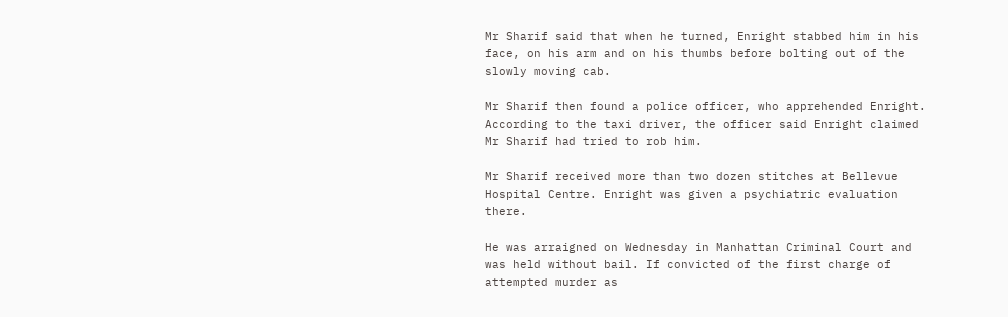Mr Sharif said that when he turned, Enright stabbed him in his face, on his arm and on his thumbs before bolting out of the slowly moving cab.

Mr Sharif then found a police officer, who apprehended Enright. According to the taxi driver, the officer said Enright claimed Mr Sharif had tried to rob him.

Mr Sharif received more than two dozen stitches at Bellevue Hospital Centre. Enright was given a psychiatric evaluation there.

He was arraigned on Wednesday in Manhattan Criminal Court and was held without bail. If convicted of the first charge of attempted murder as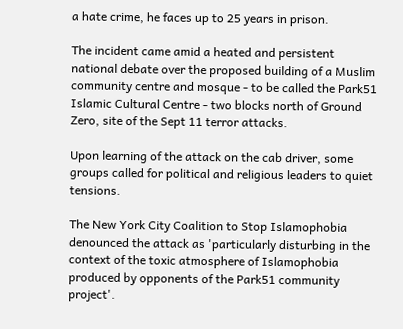a hate crime, he faces up to 25 years in prison.

The incident came amid a heated and persistent national debate over the proposed building of a Muslim community centre and mosque - to be called the Park51 Islamic Cultural Centre - two blocks north of Ground Zero, site of the Sept 11 terror attacks.

Upon learning of the attack on the cab driver, some groups called for political and religious leaders to quiet tensions.

The New York City Coalition to Stop Islamophobia denounced the attack as 'particularly disturbing in the context of the toxic atmosphere of Islamophobia produced by opponents of the Park51 community project'.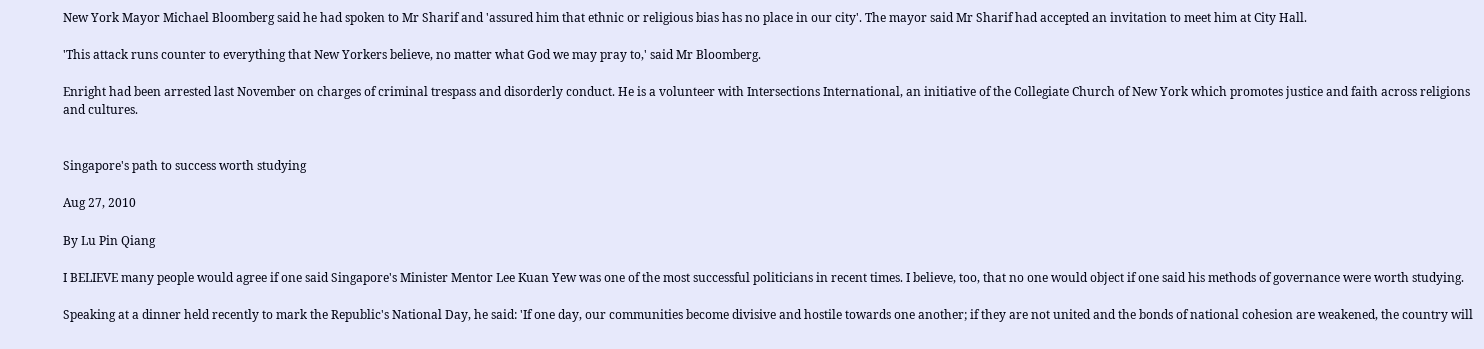New York Mayor Michael Bloomberg said he had spoken to Mr Sharif and 'assured him that ethnic or religious bias has no place in our city'. The mayor said Mr Sharif had accepted an invitation to meet him at City Hall.

'This attack runs counter to everything that New Yorkers believe, no matter what God we may pray to,' said Mr Bloomberg.

Enright had been arrested last November on charges of criminal trespass and disorderly conduct. He is a volunteer with Intersections International, an initiative of the Collegiate Church of New York which promotes justice and faith across religions and cultures.


Singapore's path to success worth studying

Aug 27, 2010

By Lu Pin Qiang

I BELIEVE many people would agree if one said Singapore's Minister Mentor Lee Kuan Yew was one of the most successful politicians in recent times. I believe, too, that no one would object if one said his methods of governance were worth studying.

Speaking at a dinner held recently to mark the Republic's National Day, he said: 'If one day, our communities become divisive and hostile towards one another; if they are not united and the bonds of national cohesion are weakened, the country will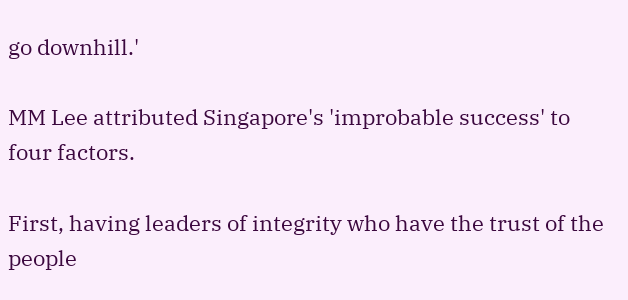go downhill.'

MM Lee attributed Singapore's 'improbable success' to four factors.

First, having leaders of integrity who have the trust of the people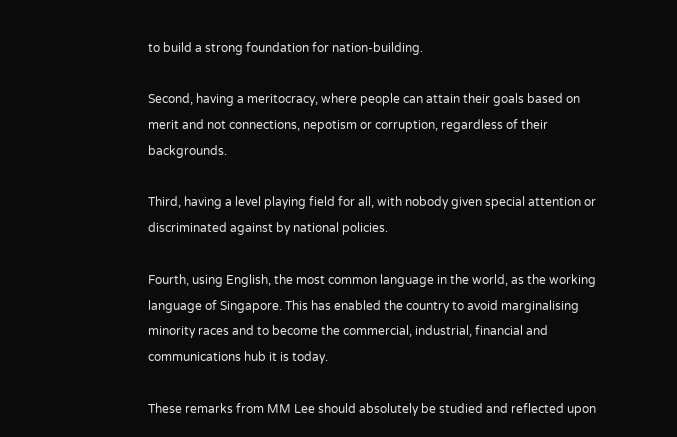to build a strong foundation for nation-building.

Second, having a meritocracy, where people can attain their goals based on merit and not connections, nepotism or corruption, regardless of their backgrounds.

Third, having a level playing field for all, with nobody given special attention or discriminated against by national policies.

Fourth, using English, the most common language in the world, as the working language of Singapore. This has enabled the country to avoid marginalising minority races and to become the commercial, industrial, financial and communications hub it is today.

These remarks from MM Lee should absolutely be studied and reflected upon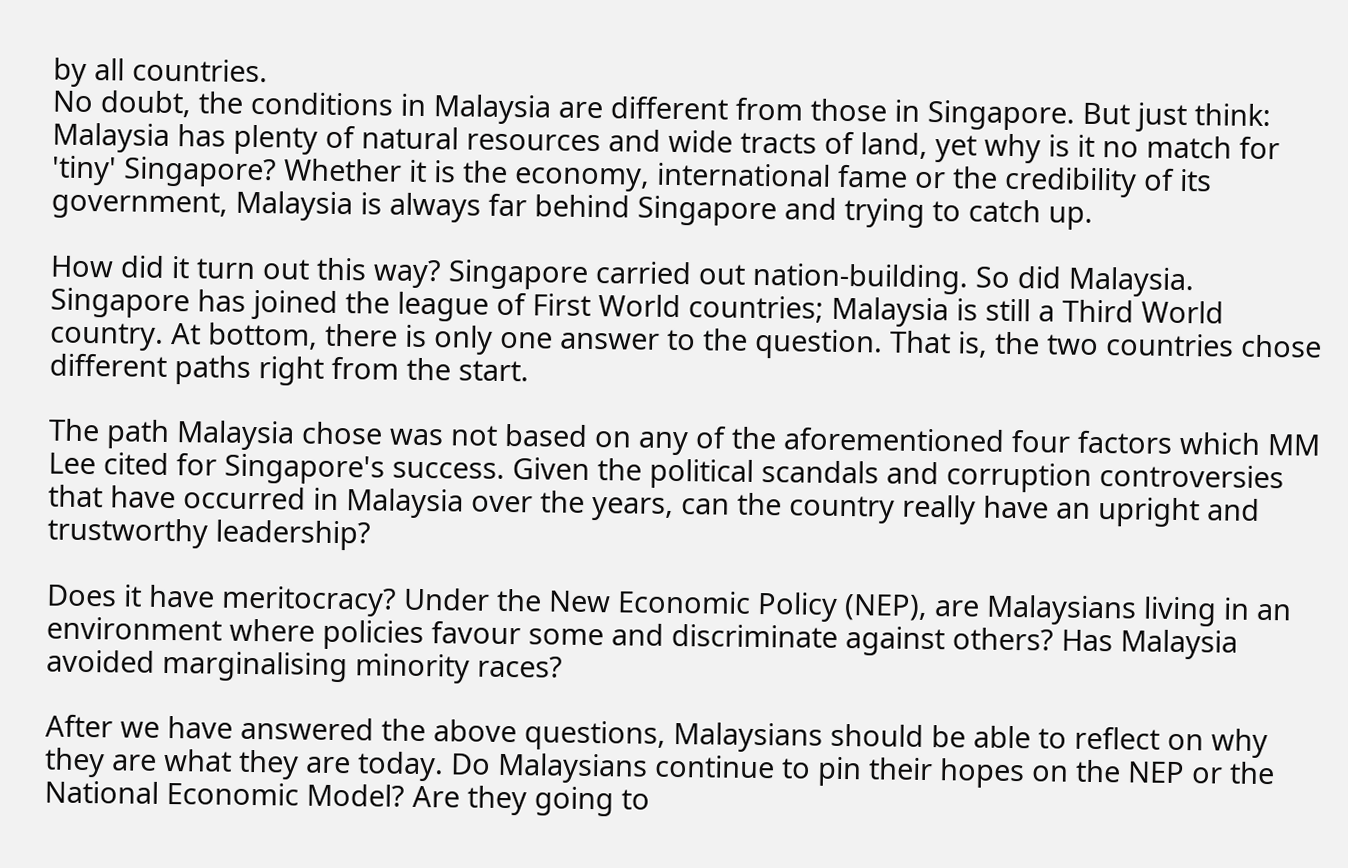by all countries.
No doubt, the conditions in Malaysia are different from those in Singapore. But just think: Malaysia has plenty of natural resources and wide tracts of land, yet why is it no match for 'tiny' Singapore? Whether it is the economy, international fame or the credibility of its government, Malaysia is always far behind Singapore and trying to catch up.

How did it turn out this way? Singapore carried out nation-building. So did Malaysia. Singapore has joined the league of First World countries; Malaysia is still a Third World country. At bottom, there is only one answer to the question. That is, the two countries chose different paths right from the start.

The path Malaysia chose was not based on any of the aforementioned four factors which MM Lee cited for Singapore's success. Given the political scandals and corruption controversies that have occurred in Malaysia over the years, can the country really have an upright and trustworthy leadership?

Does it have meritocracy? Under the New Economic Policy (NEP), are Malaysians living in an environment where policies favour some and discriminate against others? Has Malaysia avoided marginalising minority races?

After we have answered the above questions, Malaysians should be able to reflect on why they are what they are today. Do Malaysians continue to pin their hopes on the NEP or the National Economic Model? Are they going to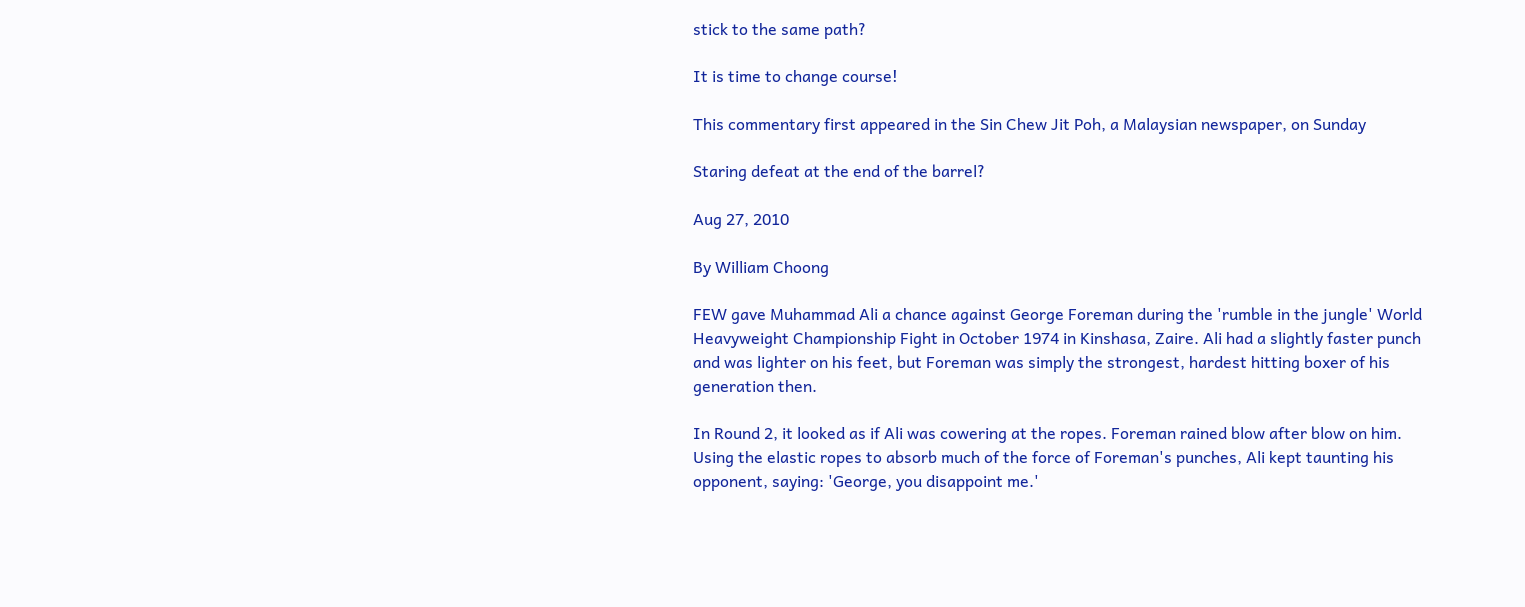stick to the same path?

It is time to change course!

This commentary first appeared in the Sin Chew Jit Poh, a Malaysian newspaper, on Sunday

Staring defeat at the end of the barrel?

Aug 27, 2010

By William Choong

FEW gave Muhammad Ali a chance against George Foreman during the 'rumble in the jungle' World Heavyweight Championship Fight in October 1974 in Kinshasa, Zaire. Ali had a slightly faster punch and was lighter on his feet, but Foreman was simply the strongest, hardest hitting boxer of his generation then.

In Round 2, it looked as if Ali was cowering at the ropes. Foreman rained blow after blow on him. Using the elastic ropes to absorb much of the force of Foreman's punches, Ali kept taunting his opponent, saying: 'George, you disappoint me.'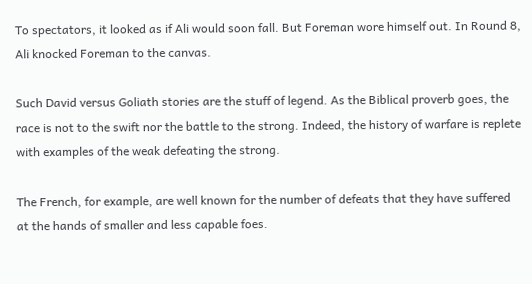To spectators, it looked as if Ali would soon fall. But Foreman wore himself out. In Round 8, Ali knocked Foreman to the canvas.

Such David versus Goliath stories are the stuff of legend. As the Biblical proverb goes, the race is not to the swift nor the battle to the strong. Indeed, the history of warfare is replete with examples of the weak defeating the strong.

The French, for example, are well known for the number of defeats that they have suffered at the hands of smaller and less capable foes.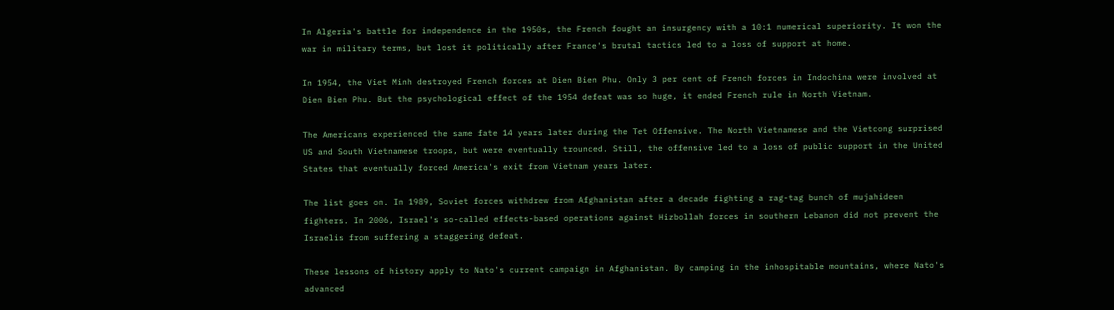In Algeria's battle for independence in the 1950s, the French fought an insurgency with a 10:1 numerical superiority. It won the war in military terms, but lost it politically after France's brutal tactics led to a loss of support at home.

In 1954, the Viet Minh destroyed French forces at Dien Bien Phu. Only 3 per cent of French forces in Indochina were involved at Dien Bien Phu. But the psychological effect of the 1954 defeat was so huge, it ended French rule in North Vietnam.

The Americans experienced the same fate 14 years later during the Tet Offensive. The North Vietnamese and the Vietcong surprised US and South Vietnamese troops, but were eventually trounced. Still, the offensive led to a loss of public support in the United States that eventually forced America's exit from Vietnam years later.

The list goes on. In 1989, Soviet forces withdrew from Afghanistan after a decade fighting a rag-tag bunch of mujahideen fighters. In 2006, Israel's so-called effects-based operations against Hizbollah forces in southern Lebanon did not prevent the Israelis from suffering a staggering defeat.

These lessons of history apply to Nato's current campaign in Afghanistan. By camping in the inhospitable mountains, where Nato's advanced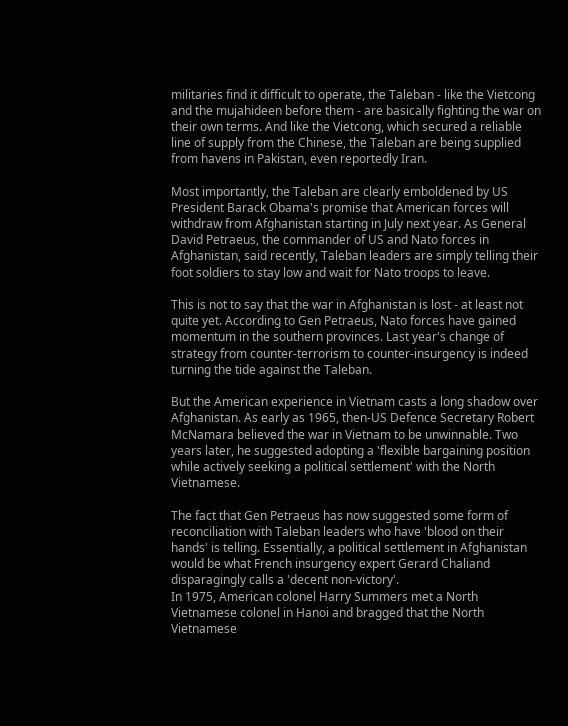militaries find it difficult to operate, the Taleban - like the Vietcong and the mujahideen before them - are basically fighting the war on their own terms. And like the Vietcong, which secured a reliable line of supply from the Chinese, the Taleban are being supplied from havens in Pakistan, even reportedly Iran.

Most importantly, the Taleban are clearly emboldened by US President Barack Obama's promise that American forces will withdraw from Afghanistan starting in July next year. As General David Petraeus, the commander of US and Nato forces in Afghanistan, said recently, Taleban leaders are simply telling their foot soldiers to stay low and wait for Nato troops to leave.

This is not to say that the war in Afghanistan is lost - at least not quite yet. According to Gen Petraeus, Nato forces have gained momentum in the southern provinces. Last year's change of strategy from counter-terrorism to counter-insurgency is indeed turning the tide against the Taleban.

But the American experience in Vietnam casts a long shadow over Afghanistan. As early as 1965, then-US Defence Secretary Robert McNamara believed the war in Vietnam to be unwinnable. Two years later, he suggested adopting a 'flexible bargaining position while actively seeking a political settlement' with the North Vietnamese.

The fact that Gen Petraeus has now suggested some form of reconciliation with Taleban leaders who have 'blood on their hands' is telling. Essentially, a political settlement in Afghanistan would be what French insurgency expert Gerard Chaliand disparagingly calls a 'decent non-victory'.
In 1975, American colonel Harry Summers met a North Vietnamese colonel in Hanoi and bragged that the North Vietnamese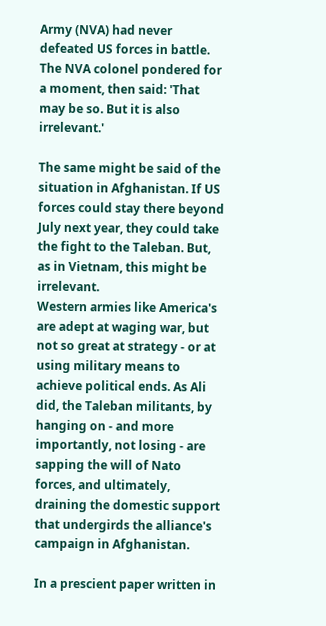Army (NVA) had never defeated US forces in battle. The NVA colonel pondered for a moment, then said: 'That may be so. But it is also irrelevant.'

The same might be said of the situation in Afghanistan. If US forces could stay there beyond July next year, they could take the fight to the Taleban. But, as in Vietnam, this might be irrelevant.
Western armies like America's are adept at waging war, but not so great at strategy - or at using military means to achieve political ends. As Ali did, the Taleban militants, by hanging on - and more importantly, not losing - are sapping the will of Nato forces, and ultimately, draining the domestic support that undergirds the alliance's campaign in Afghanistan.

In a prescient paper written in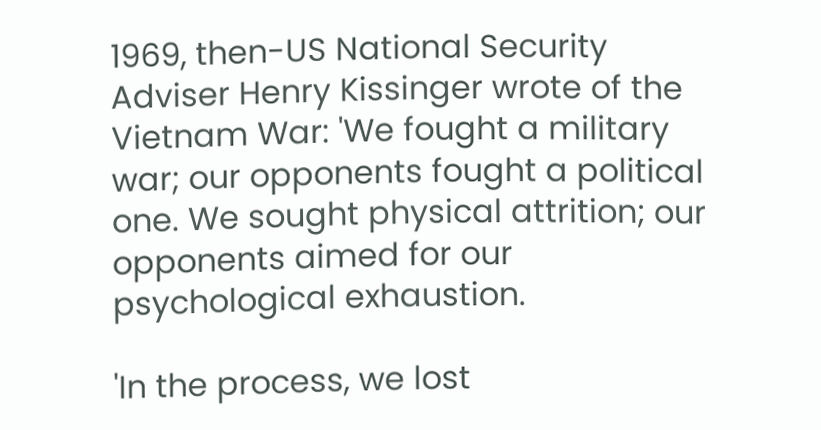1969, then-US National Security Adviser Henry Kissinger wrote of the Vietnam War: 'We fought a military war; our opponents fought a political one. We sought physical attrition; our opponents aimed for our psychological exhaustion.

'In the process, we lost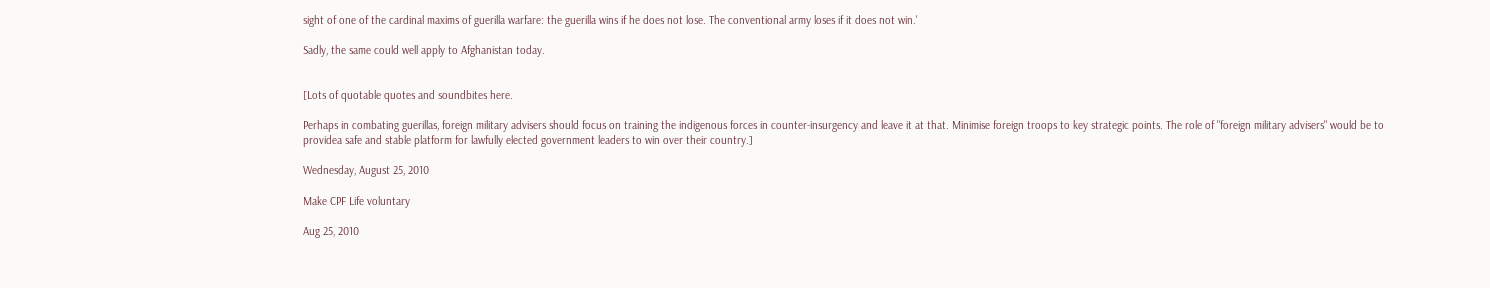sight of one of the cardinal maxims of guerilla warfare: the guerilla wins if he does not lose. The conventional army loses if it does not win.'

Sadly, the same could well apply to Afghanistan today.


[Lots of quotable quotes and soundbites here.

Perhaps in combating guerillas, foreign military advisers should focus on training the indigenous forces in counter-insurgency and leave it at that. Minimise foreign troops to key strategic points. The role of "foreign military advisers" would be to providea safe and stable platform for lawfully elected government leaders to win over their country.]

Wednesday, August 25, 2010

Make CPF Life voluntary

Aug 25, 2010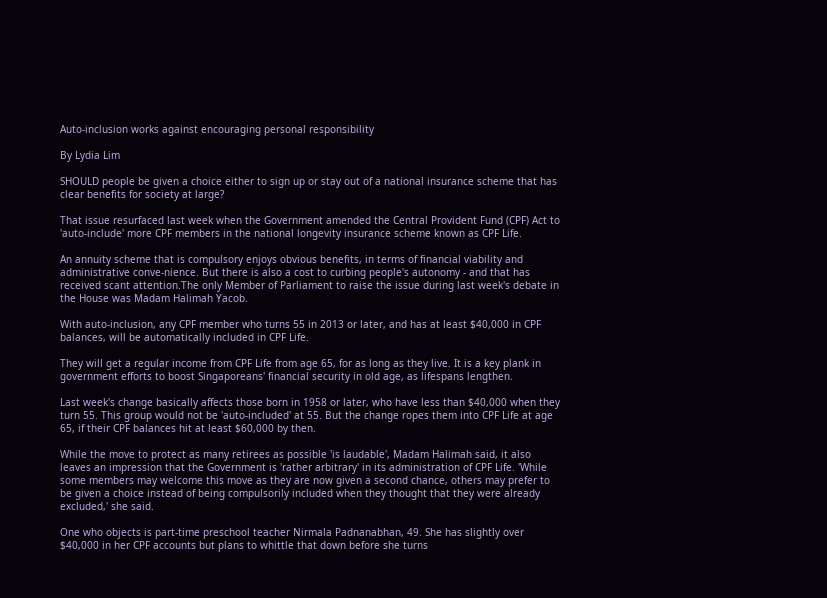Auto-inclusion works against encouraging personal responsibility

By Lydia Lim

SHOULD people be given a choice either to sign up or stay out of a national insurance scheme that has clear benefits for society at large?

That issue resurfaced last week when the Government amended the Central Provident Fund (CPF) Act to 'auto-include' more CPF members in the national longevity insurance scheme known as CPF Life.

An annuity scheme that is compulsory enjoys obvious benefits, in terms of financial viability and administrative conve-nience. But there is also a cost to curbing people's autonomy - and that has received scant attention.The only Member of Parliament to raise the issue during last week's debate in the House was Madam Halimah Yacob.

With auto-inclusion, any CPF member who turns 55 in 2013 or later, and has at least $40,000 in CPF balances, will be automatically included in CPF Life.

They will get a regular income from CPF Life from age 65, for as long as they live. It is a key plank in government efforts to boost Singaporeans' financial security in old age, as lifespans lengthen.

Last week's change basically affects those born in 1958 or later, who have less than $40,000 when they turn 55. This group would not be 'auto-included' at 55. But the change ropes them into CPF Life at age 65, if their CPF balances hit at least $60,000 by then.

While the move to protect as many retirees as possible 'is laudable', Madam Halimah said, it also leaves an impression that the Government is 'rather arbitrary' in its administration of CPF Life. 'While some members may welcome this move as they are now given a second chance, others may prefer to be given a choice instead of being compulsorily included when they thought that they were already excluded,' she said.

One who objects is part-time preschool teacher Nirmala Padnanabhan, 49. She has slightly over $40,000 in her CPF accounts but plans to whittle that down before she turns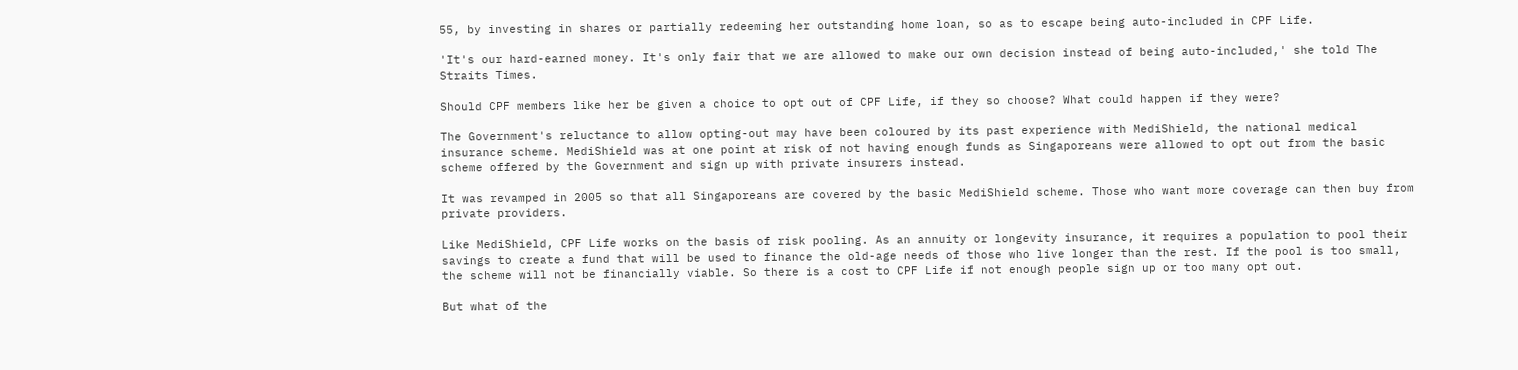55, by investing in shares or partially redeeming her outstanding home loan, so as to escape being auto-included in CPF Life.

'It's our hard-earned money. It's only fair that we are allowed to make our own decision instead of being auto-included,' she told The Straits Times.

Should CPF members like her be given a choice to opt out of CPF Life, if they so choose? What could happen if they were?

The Government's reluctance to allow opting-out may have been coloured by its past experience with MediShield, the national medical insurance scheme. MediShield was at one point at risk of not having enough funds as Singaporeans were allowed to opt out from the basic scheme offered by the Government and sign up with private insurers instead.

It was revamped in 2005 so that all Singaporeans are covered by the basic MediShield scheme. Those who want more coverage can then buy from private providers.

Like MediShield, CPF Life works on the basis of risk pooling. As an annuity or longevity insurance, it requires a population to pool their savings to create a fund that will be used to finance the old-age needs of those who live longer than the rest. If the pool is too small, the scheme will not be financially viable. So there is a cost to CPF Life if not enough people sign up or too many opt out.

But what of the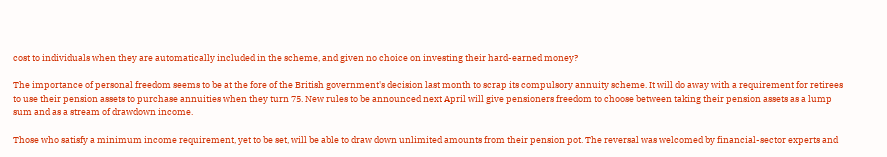cost to individuals when they are automatically included in the scheme, and given no choice on investing their hard-earned money?

The importance of personal freedom seems to be at the fore of the British government's decision last month to scrap its compulsory annuity scheme. It will do away with a requirement for retirees to use their pension assets to purchase annuities when they turn 75. New rules to be announced next April will give pensioners freedom to choose between taking their pension assets as a lump sum and as a stream of drawdown income.

Those who satisfy a minimum income requirement, yet to be set, will be able to draw down unlimited amounts from their pension pot. The reversal was welcomed by financial-sector experts and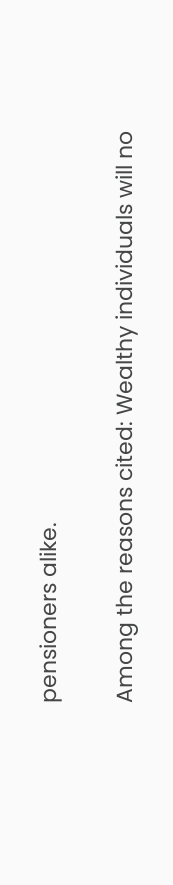pensioners alike.

Among the reasons cited: Wealthy individuals will no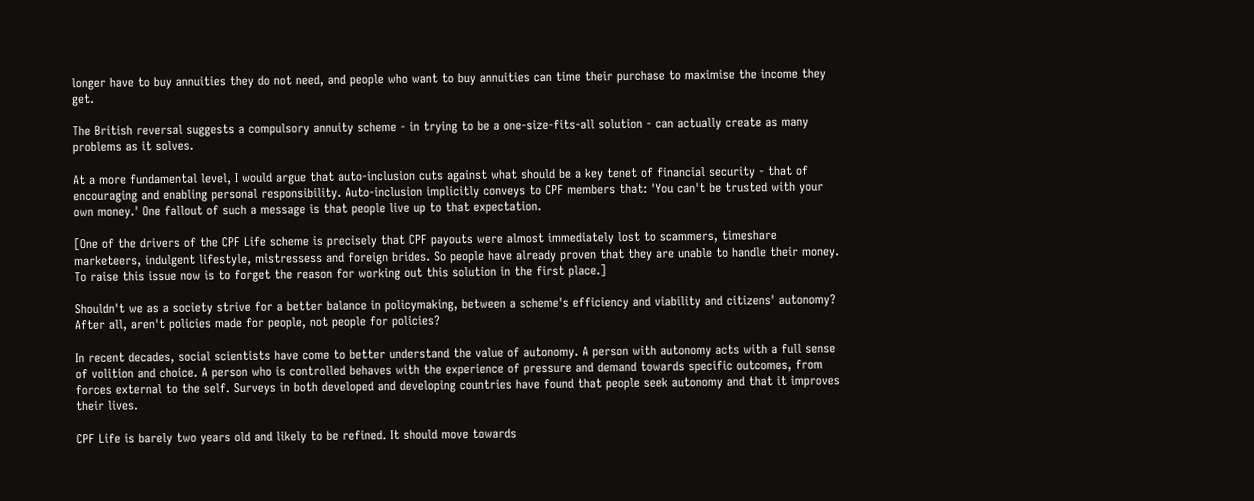longer have to buy annuities they do not need, and people who want to buy annuities can time their purchase to maximise the income they get.

The British reversal suggests a compulsory annuity scheme - in trying to be a one-size-fits-all solution - can actually create as many problems as it solves.

At a more fundamental level, I would argue that auto-inclusion cuts against what should be a key tenet of financial security - that of encouraging and enabling personal responsibility. Auto-inclusion implicitly conveys to CPF members that: 'You can't be trusted with your own money.' One fallout of such a message is that people live up to that expectation.

[One of the drivers of the CPF Life scheme is precisely that CPF payouts were almost immediately lost to scammers, timeshare marketeers, indulgent lifestyle, mistressess and foreign brides. So people have already proven that they are unable to handle their money. To raise this issue now is to forget the reason for working out this solution in the first place.]

Shouldn't we as a society strive for a better balance in policymaking, between a scheme's efficiency and viability and citizens' autonomy? After all, aren't policies made for people, not people for policies?

In recent decades, social scientists have come to better understand the value of autonomy. A person with autonomy acts with a full sense of volition and choice. A person who is controlled behaves with the experience of pressure and demand towards specific outcomes, from forces external to the self. Surveys in both developed and developing countries have found that people seek autonomy and that it improves their lives.

CPF Life is barely two years old and likely to be refined. It should move towards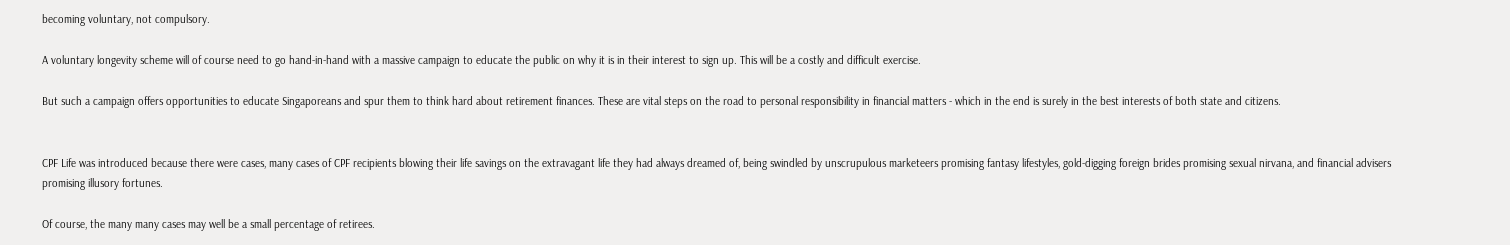becoming voluntary, not compulsory.

A voluntary longevity scheme will of course need to go hand-in-hand with a massive campaign to educate the public on why it is in their interest to sign up. This will be a costly and difficult exercise.

But such a campaign offers opportunities to educate Singaporeans and spur them to think hard about retirement finances. These are vital steps on the road to personal responsibility in financial matters - which in the end is surely in the best interests of both state and citizens.


CPF Life was introduced because there were cases, many cases of CPF recipients blowing their life savings on the extravagant life they had always dreamed of, being swindled by unscrupulous marketeers promising fantasy lifestyles, gold-digging foreign brides promising sexual nirvana, and financial advisers promising illusory fortunes.

Of course, the many many cases may well be a small percentage of retirees.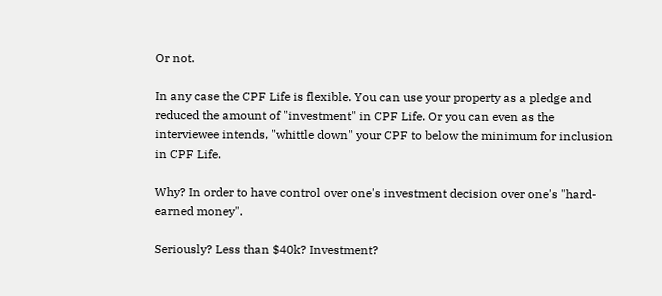Or not.

In any case the CPF Life is flexible. You can use your property as a pledge and reduced the amount of "investment" in CPF Life. Or you can even as the interviewee intends, "whittle down" your CPF to below the minimum for inclusion in CPF Life.

Why? In order to have control over one's investment decision over one's "hard-earned money".

Seriously? Less than $40k? Investment?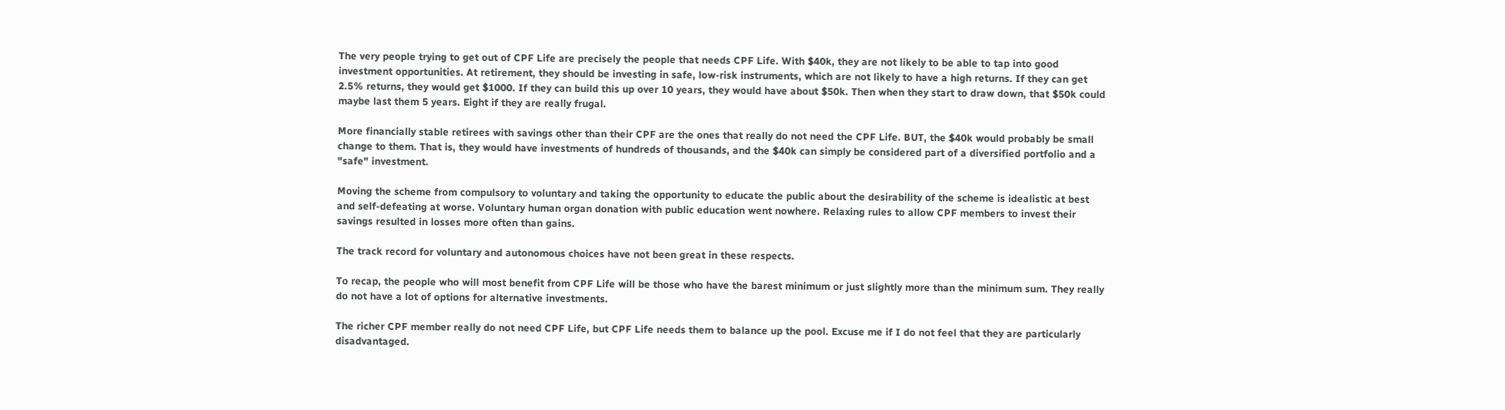The very people trying to get out of CPF Life are precisely the people that needs CPF Life. With $40k, they are not likely to be able to tap into good investment opportunities. At retirement, they should be investing in safe, low-risk instruments, which are not likely to have a high returns. If they can get 2.5% returns, they would get $1000. If they can build this up over 10 years, they would have about $50k. Then when they start to draw down, that $50k could maybe last them 5 years. Eight if they are really frugal.

More financially stable retirees with savings other than their CPF are the ones that really do not need the CPF Life. BUT, the $40k would probably be small change to them. That is, they would have investments of hundreds of thousands, and the $40k can simply be considered part of a diversified portfolio and a "safe" investment.

Moving the scheme from compulsory to voluntary and taking the opportunity to educate the public about the desirability of the scheme is idealistic at best and self-defeating at worse. Voluntary human organ donation with public education went nowhere. Relaxing rules to allow CPF members to invest their savings resulted in losses more often than gains.

The track record for voluntary and autonomous choices have not been great in these respects.

To recap, the people who will most benefit from CPF Life will be those who have the barest minimum or just slightly more than the minimum sum. They really do not have a lot of options for alternative investments.

The richer CPF member really do not need CPF Life, but CPF Life needs them to balance up the pool. Excuse me if I do not feel that they are particularly disadvantaged.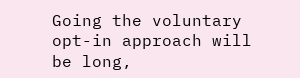Going the voluntary opt-in approach will be long,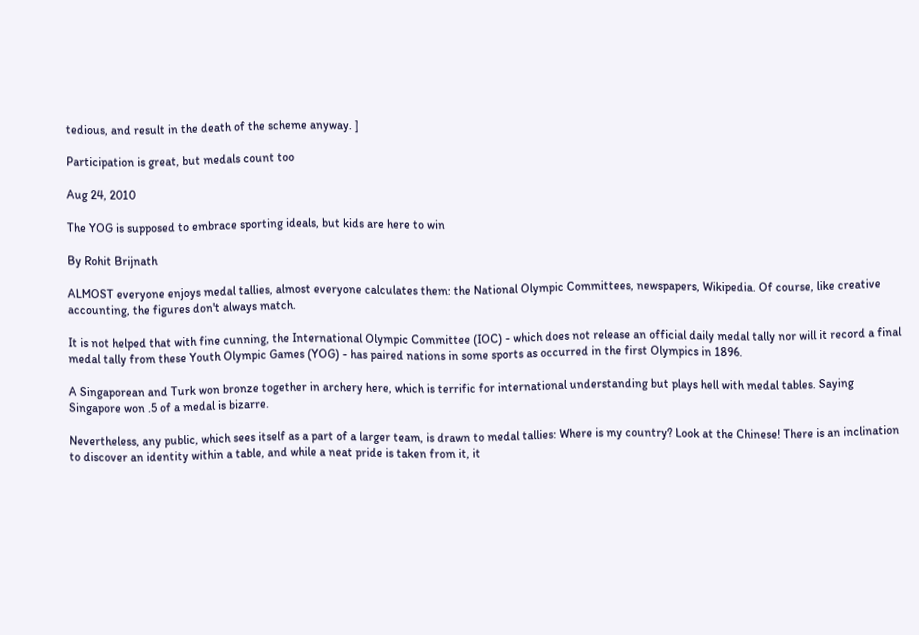tedious, and result in the death of the scheme anyway. ]

Participation is great, but medals count too

Aug 24, 2010

The YOG is supposed to embrace sporting ideals, but kids are here to win

By Rohit Brijnath

ALMOST everyone enjoys medal tallies, almost everyone calculates them: the National Olympic Committees, newspapers, Wikipedia. Of course, like creative accounting, the figures don't always match.

It is not helped that with fine cunning, the International Olympic Committee (IOC) - which does not release an official daily medal tally nor will it record a final medal tally from these Youth Olympic Games (YOG) - has paired nations in some sports as occurred in the first Olympics in 1896.

A Singaporean and Turk won bronze together in archery here, which is terrific for international understanding but plays hell with medal tables. Saying Singapore won .5 of a medal is bizarre.

Nevertheless, any public, which sees itself as a part of a larger team, is drawn to medal tallies: Where is my country? Look at the Chinese! There is an inclination to discover an identity within a table, and while a neat pride is taken from it, it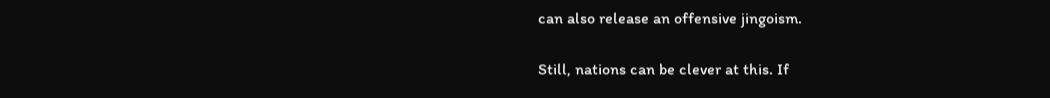can also release an offensive jingoism.

Still, nations can be clever at this. If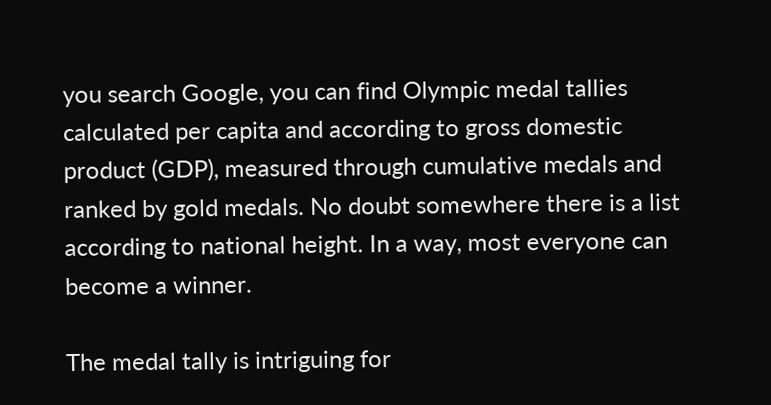you search Google, you can find Olympic medal tallies calculated per capita and according to gross domestic product (GDP), measured through cumulative medals and ranked by gold medals. No doubt somewhere there is a list according to national height. In a way, most everyone can become a winner.

The medal tally is intriguing for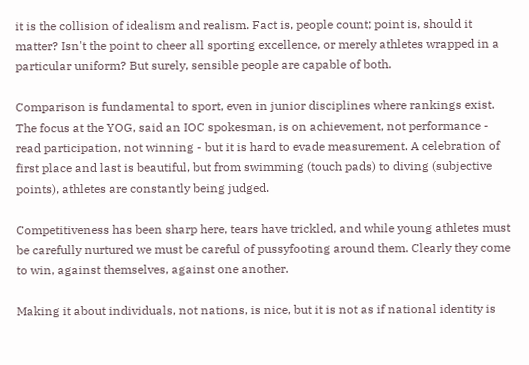it is the collision of idealism and realism. Fact is, people count; point is, should it matter? Isn't the point to cheer all sporting excellence, or merely athletes wrapped in a particular uniform? But surely, sensible people are capable of both.

Comparison is fundamental to sport, even in junior disciplines where rankings exist. The focus at the YOG, said an IOC spokesman, is on achievement, not performance - read participation, not winning - but it is hard to evade measurement. A celebration of first place and last is beautiful, but from swimming (touch pads) to diving (subjective points), athletes are constantly being judged.

Competitiveness has been sharp here, tears have trickled, and while young athletes must be carefully nurtured we must be careful of pussyfooting around them. Clearly they come to win, against themselves, against one another.

Making it about individuals, not nations, is nice, but it is not as if national identity is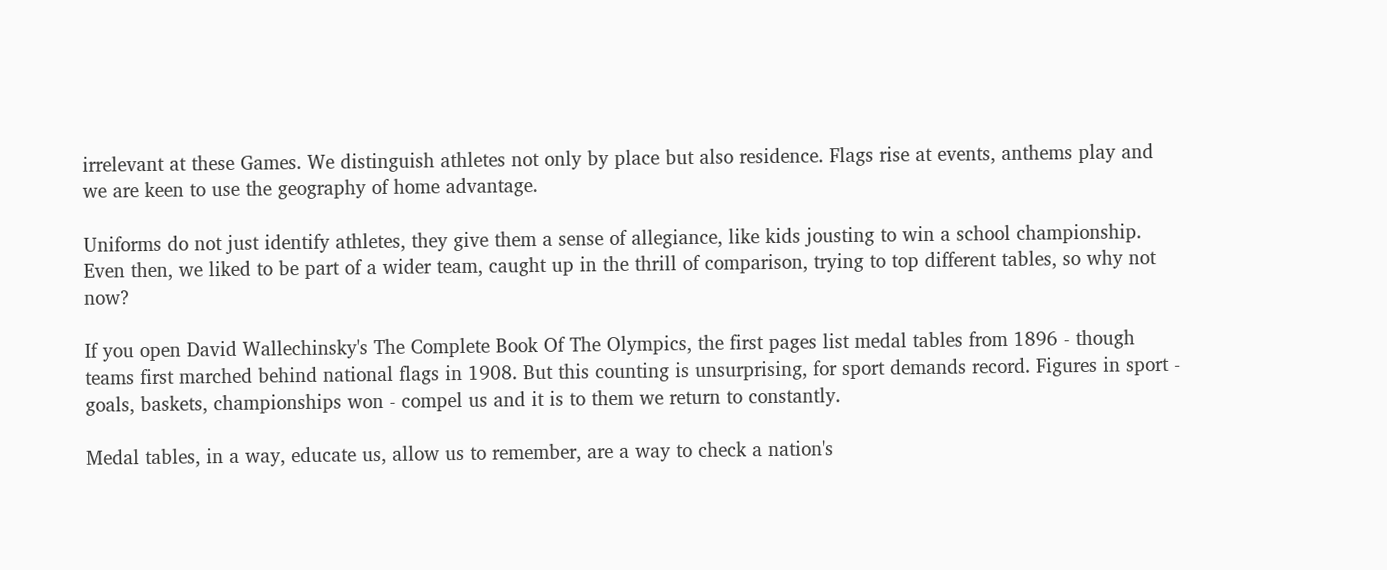irrelevant at these Games. We distinguish athletes not only by place but also residence. Flags rise at events, anthems play and we are keen to use the geography of home advantage.

Uniforms do not just identify athletes, they give them a sense of allegiance, like kids jousting to win a school championship. Even then, we liked to be part of a wider team, caught up in the thrill of comparison, trying to top different tables, so why not now?

If you open David Wallechinsky's The Complete Book Of The Olympics, the first pages list medal tables from 1896 - though teams first marched behind national flags in 1908. But this counting is unsurprising, for sport demands record. Figures in sport - goals, baskets, championships won - compel us and it is to them we return to constantly.

Medal tables, in a way, educate us, allow us to remember, are a way to check a nation's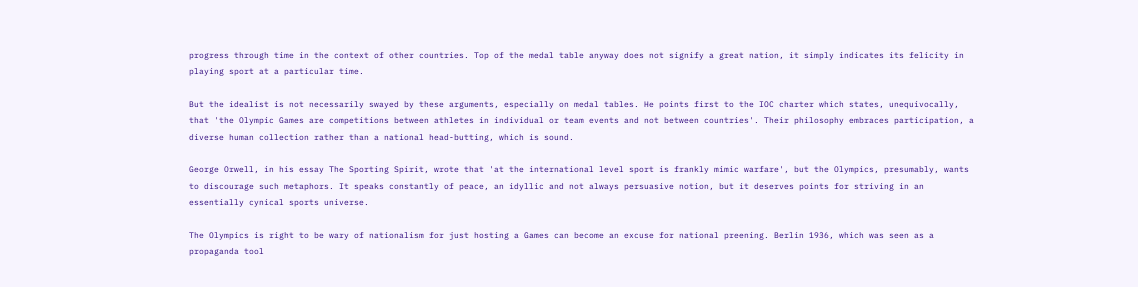progress through time in the context of other countries. Top of the medal table anyway does not signify a great nation, it simply indicates its felicity in playing sport at a particular time.

But the idealist is not necessarily swayed by these arguments, especially on medal tables. He points first to the IOC charter which states, unequivocally, that 'the Olympic Games are competitions between athletes in individual or team events and not between countries'. Their philosophy embraces participation, a diverse human collection rather than a national head-butting, which is sound.

George Orwell, in his essay The Sporting Spirit, wrote that 'at the international level sport is frankly mimic warfare', but the Olympics, presumably, wants to discourage such metaphors. It speaks constantly of peace, an idyllic and not always persuasive notion, but it deserves points for striving in an essentially cynical sports universe.

The Olympics is right to be wary of nationalism for just hosting a Games can become an excuse for national preening. Berlin 1936, which was seen as a propaganda tool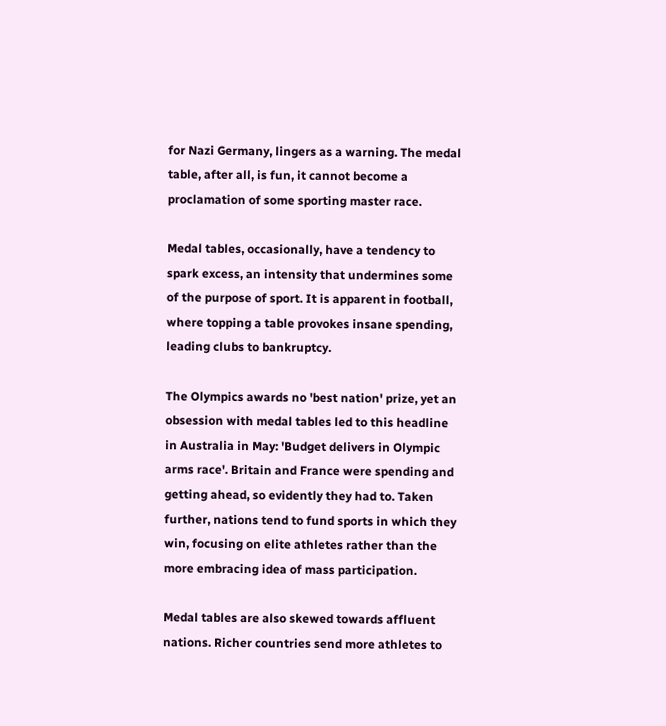for Nazi Germany, lingers as a warning. The medal table, after all, is fun, it cannot become a proclamation of some sporting master race.

Medal tables, occasionally, have a tendency to spark excess, an intensity that undermines some of the purpose of sport. It is apparent in football, where topping a table provokes insane spending, leading clubs to bankruptcy.

The Olympics awards no 'best nation' prize, yet an obsession with medal tables led to this headline in Australia in May: 'Budget delivers in Olympic arms race'. Britain and France were spending and getting ahead, so evidently they had to. Taken further, nations tend to fund sports in which they win, focusing on elite athletes rather than the more embracing idea of mass participation.

Medal tables are also skewed towards affluent nations. Richer countries send more athletes to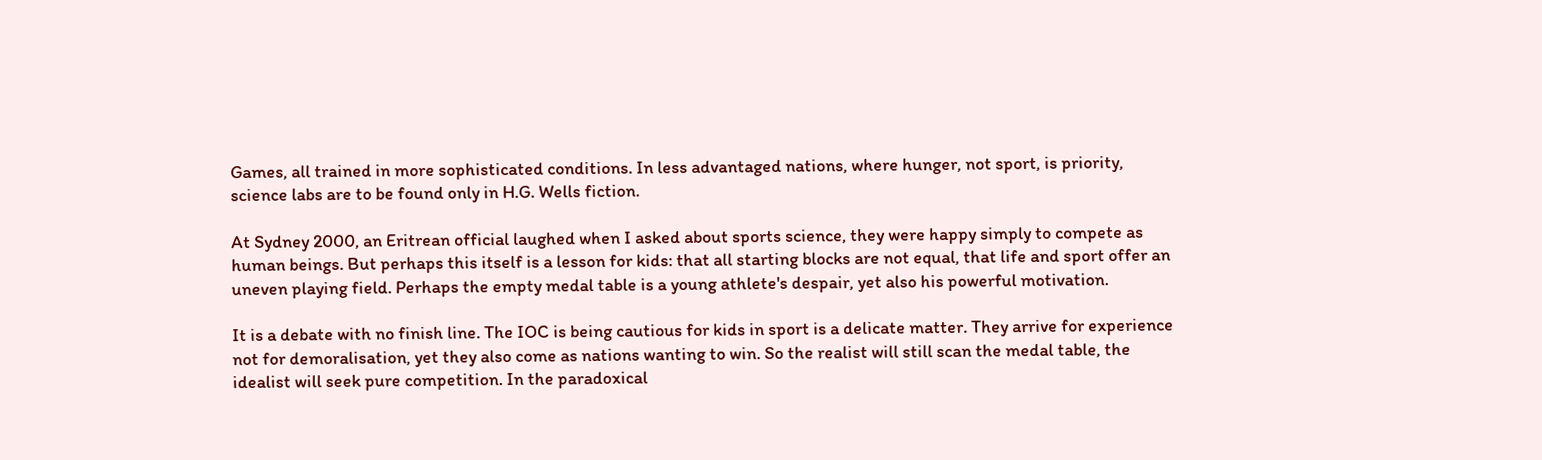Games, all trained in more sophisticated conditions. In less advantaged nations, where hunger, not sport, is priority, science labs are to be found only in H.G. Wells fiction.

At Sydney 2000, an Eritrean official laughed when I asked about sports science, they were happy simply to compete as human beings. But perhaps this itself is a lesson for kids: that all starting blocks are not equal, that life and sport offer an uneven playing field. Perhaps the empty medal table is a young athlete's despair, yet also his powerful motivation.

It is a debate with no finish line. The IOC is being cautious for kids in sport is a delicate matter. They arrive for experience not for demoralisation, yet they also come as nations wanting to win. So the realist will still scan the medal table, the idealist will seek pure competition. In the paradoxical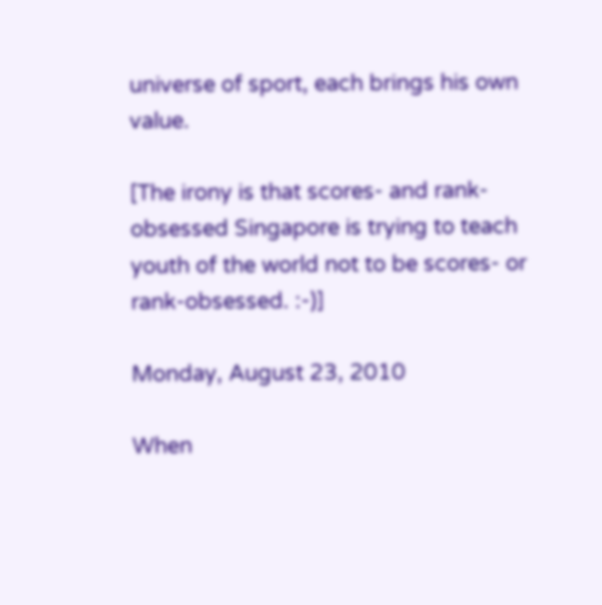universe of sport, each brings his own value.

[The irony is that scores- and rank-obsessed Singapore is trying to teach youth of the world not to be scores- or rank-obsessed. :-)]

Monday, August 23, 2010

When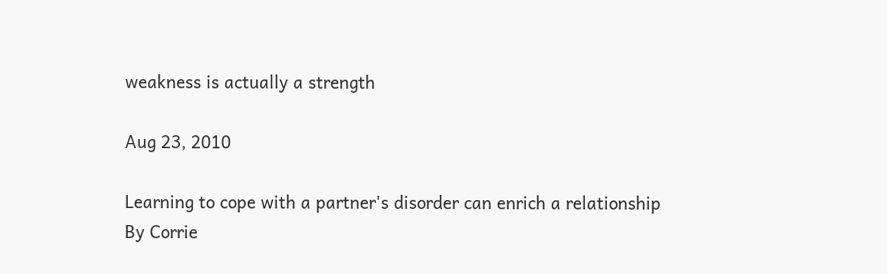weakness is actually a strength

Aug 23, 2010

Learning to cope with a partner's disorder can enrich a relationship
By Corrie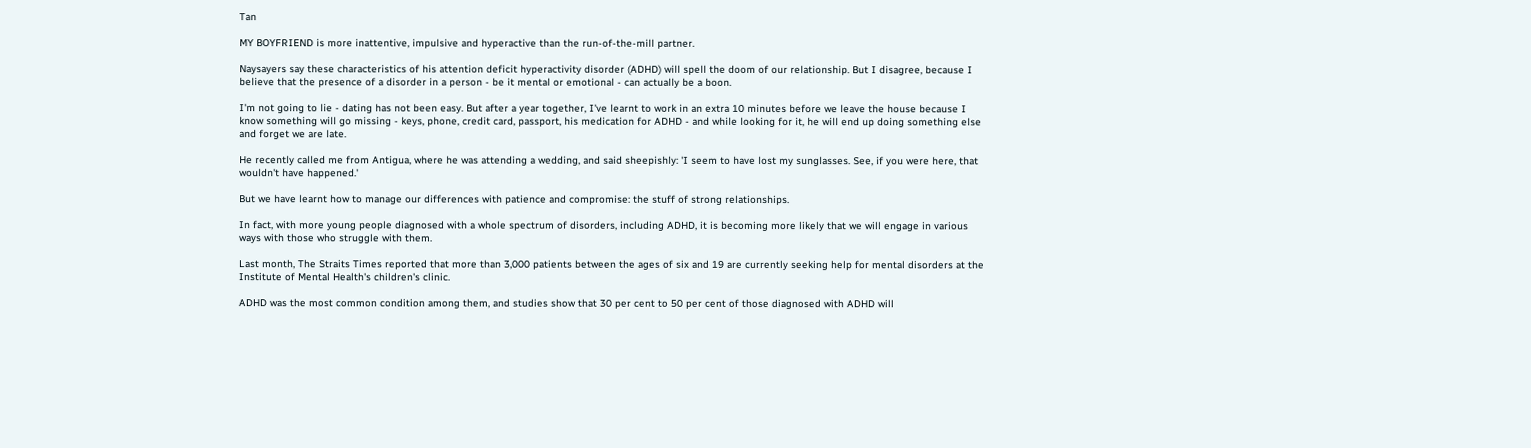Tan

MY BOYFRIEND is more inattentive, impulsive and hyperactive than the run-of-the-mill partner.

Naysayers say these characteristics of his attention deficit hyperactivity disorder (ADHD) will spell the doom of our relationship. But I disagree, because I believe that the presence of a disorder in a person - be it mental or emotional - can actually be a boon.

I'm not going to lie - dating has not been easy. But after a year together, I've learnt to work in an extra 10 minutes before we leave the house because I know something will go missing - keys, phone, credit card, passport, his medication for ADHD - and while looking for it, he will end up doing something else and forget we are late.

He recently called me from Antigua, where he was attending a wedding, and said sheepishly: 'I seem to have lost my sunglasses. See, if you were here, that wouldn't have happened.'

But we have learnt how to manage our differences with patience and compromise: the stuff of strong relationships.

In fact, with more young people diagnosed with a whole spectrum of disorders, including ADHD, it is becoming more likely that we will engage in various ways with those who struggle with them.

Last month, The Straits Times reported that more than 3,000 patients between the ages of six and 19 are currently seeking help for mental disorders at the Institute of Mental Health's children's clinic.

ADHD was the most common condition among them, and studies show that 30 per cent to 50 per cent of those diagnosed with ADHD will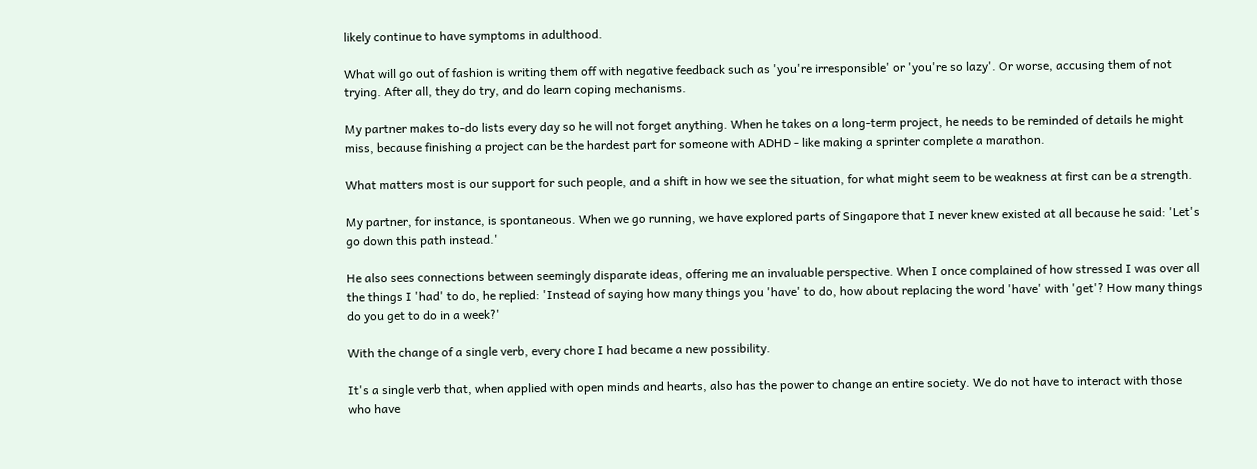likely continue to have symptoms in adulthood.

What will go out of fashion is writing them off with negative feedback such as 'you're irresponsible' or 'you're so lazy'. Or worse, accusing them of not trying. After all, they do try, and do learn coping mechanisms.

My partner makes to-do lists every day so he will not forget anything. When he takes on a long-term project, he needs to be reminded of details he might miss, because finishing a project can be the hardest part for someone with ADHD - like making a sprinter complete a marathon.

What matters most is our support for such people, and a shift in how we see the situation, for what might seem to be weakness at first can be a strength.

My partner, for instance, is spontaneous. When we go running, we have explored parts of Singapore that I never knew existed at all because he said: 'Let's go down this path instead.'

He also sees connections between seemingly disparate ideas, offering me an invaluable perspective. When I once complained of how stressed I was over all the things I 'had' to do, he replied: 'Instead of saying how many things you 'have' to do, how about replacing the word 'have' with 'get'? How many things do you get to do in a week?'

With the change of a single verb, every chore I had became a new possibility.

It's a single verb that, when applied with open minds and hearts, also has the power to change an entire society. We do not have to interact with those who have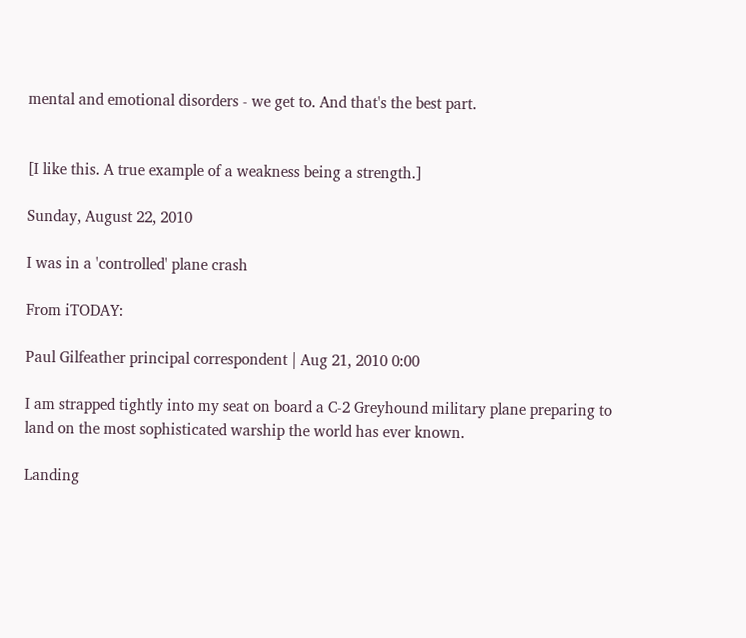mental and emotional disorders - we get to. And that's the best part.


[I like this. A true example of a weakness being a strength.]

Sunday, August 22, 2010

I was in a 'controlled' plane crash

From iTODAY:

Paul Gilfeather principal correspondent | Aug 21, 2010 0:00

I am strapped tightly into my seat on board a C-2 Greyhound military plane preparing to land on the most sophisticated warship the world has ever known.

Landing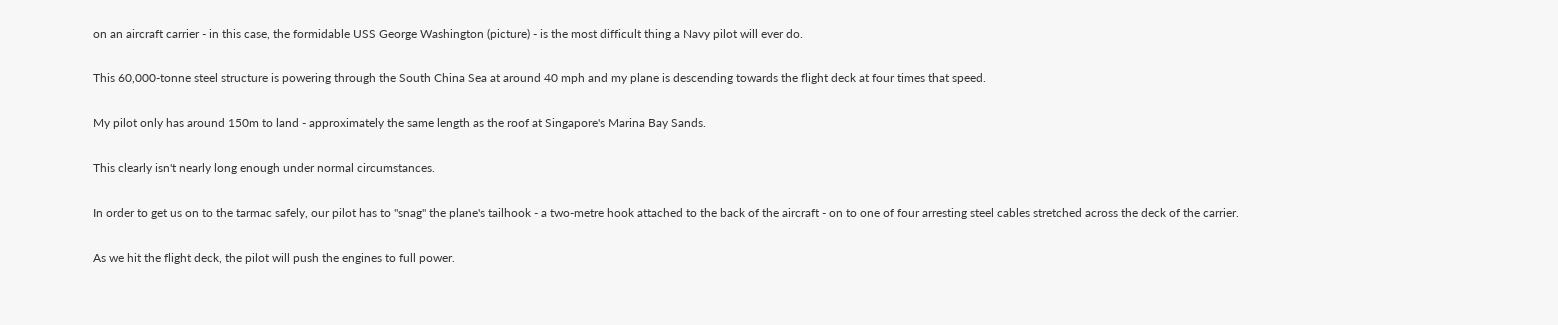on an aircraft carrier - in this case, the formidable USS George Washington (picture) - is the most difficult thing a Navy pilot will ever do.

This 60,000-tonne steel structure is powering through the South China Sea at around 40 mph and my plane is descending towards the flight deck at four times that speed.

My pilot only has around 150m to land - approximately the same length as the roof at Singapore's Marina Bay Sands.

This clearly isn't nearly long enough under normal circumstances.

In order to get us on to the tarmac safely, our pilot has to "snag" the plane's tailhook - a two-metre hook attached to the back of the aircraft - on to one of four arresting steel cables stretched across the deck of the carrier.

As we hit the flight deck, the pilot will push the engines to full power.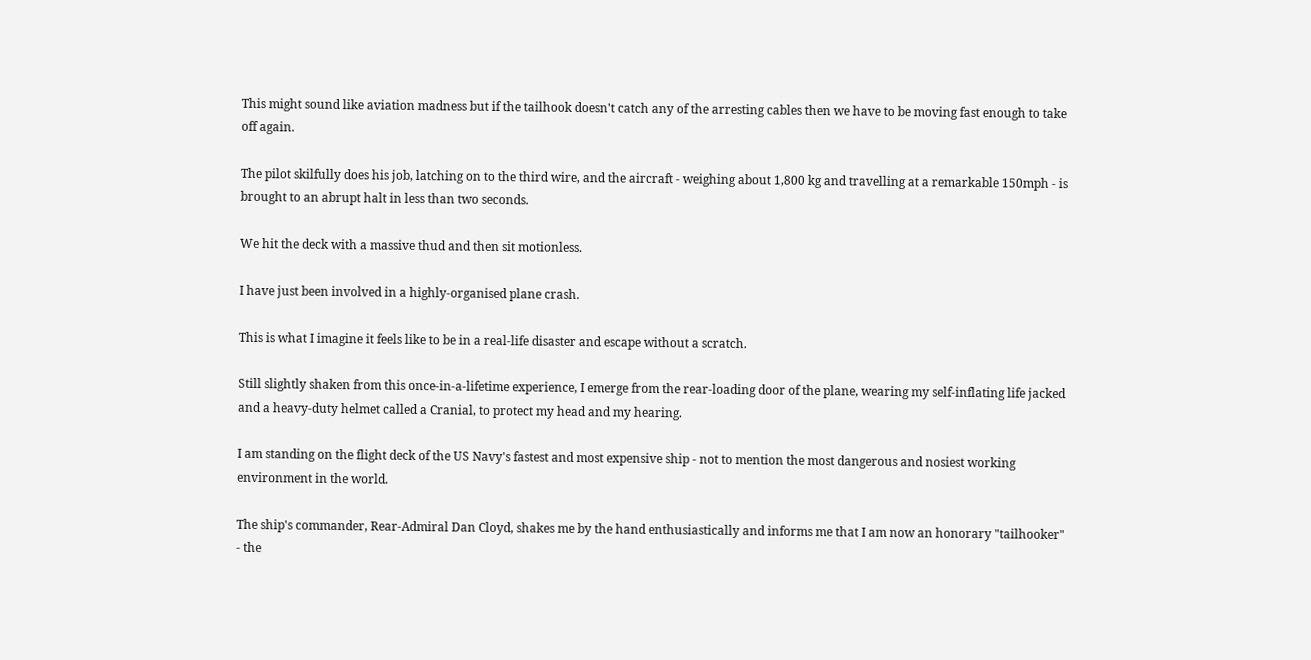This might sound like aviation madness but if the tailhook doesn't catch any of the arresting cables then we have to be moving fast enough to take off again.

The pilot skilfully does his job, latching on to the third wire, and the aircraft - weighing about 1,800 kg and travelling at a remarkable 150mph - is brought to an abrupt halt in less than two seconds.

We hit the deck with a massive thud and then sit motionless.

I have just been involved in a highly-organised plane crash.

This is what I imagine it feels like to be in a real-life disaster and escape without a scratch.

Still slightly shaken from this once-in-a-lifetime experience, I emerge from the rear-loading door of the plane, wearing my self-inflating life jacked and a heavy-duty helmet called a Cranial, to protect my head and my hearing.

I am standing on the flight deck of the US Navy's fastest and most expensive ship - not to mention the most dangerous and nosiest working environment in the world.

The ship's commander, Rear-Admiral Dan Cloyd, shakes me by the hand enthusiastically and informs me that I am now an honorary "tailhooker" - the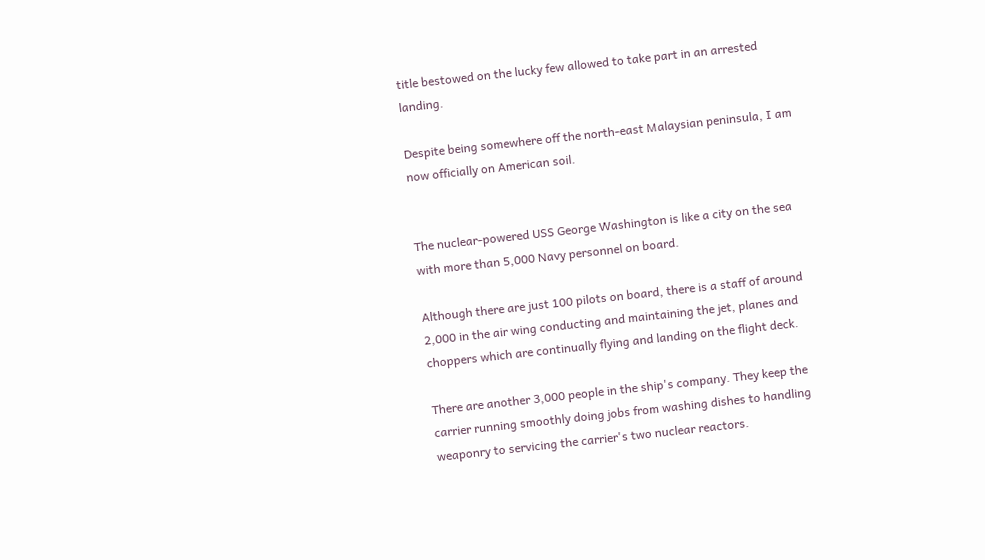title bestowed on the lucky few allowed to take part in an arrested landing.

Despite being somewhere off the north-east Malaysian peninsula, I am now officially on American soil.


The nuclear-powered USS George Washington is like a city on the sea with more than 5,000 Navy personnel on board.

Although there are just 100 pilots on board, there is a staff of around 2,000 in the air wing conducting and maintaining the jet, planes and choppers which are continually flying and landing on the flight deck.

There are another 3,000 people in the ship's company. They keep the carrier running smoothly doing jobs from washing dishes to handling weaponry to servicing the carrier's two nuclear reactors.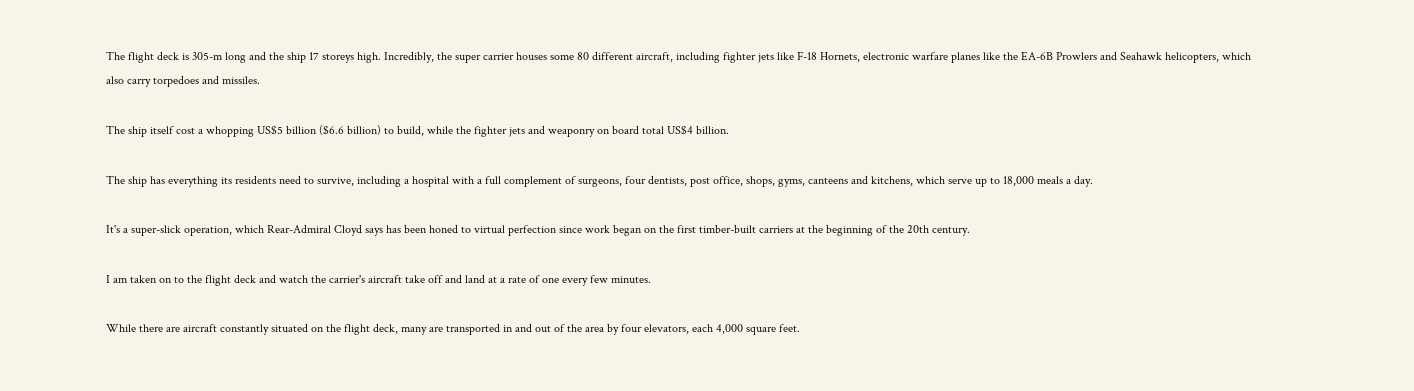The flight deck is 305-m long and the ship 17 storeys high. Incredibly, the super carrier houses some 80 different aircraft, including fighter jets like F-18 Hornets, electronic warfare planes like the EA-6B Prowlers and Seahawk helicopters, which also carry torpedoes and missiles.

The ship itself cost a whopping US$5 billion ($6.6 billion) to build, while the fighter jets and weaponry on board total US$4 billion.

The ship has everything its residents need to survive, including a hospital with a full complement of surgeons, four dentists, post office, shops, gyms, canteens and kitchens, which serve up to 18,000 meals a day.

It's a super-slick operation, which Rear-Admiral Cloyd says has been honed to virtual perfection since work began on the first timber-built carriers at the beginning of the 20th century.

I am taken on to the flight deck and watch the carrier's aircraft take off and land at a rate of one every few minutes.

While there are aircraft constantly situated on the flight deck, many are transported in and out of the area by four elevators, each 4,000 square feet.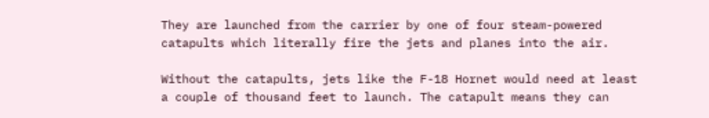They are launched from the carrier by one of four steam-powered catapults which literally fire the jets and planes into the air.

Without the catapults, jets like the F-18 Hornet would need at least a couple of thousand feet to launch. The catapult means they can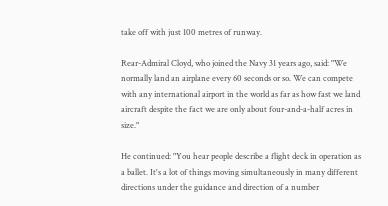take off with just 100 metres of runway.

Rear-Admiral Cloyd, who joined the Navy 31 years ago, said: "We normally land an airplane every 60 seconds or so. We can compete with any international airport in the world as far as how fast we land aircraft despite the fact we are only about four-and-a-half acres in size."

He continued: "You hear people describe a flight deck in operation as a ballet. It's a lot of things moving simultaneously in many different directions under the guidance and direction of a number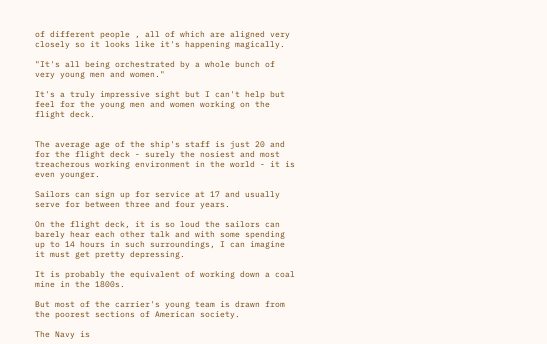of different people , all of which are aligned very closely so it looks like it's happening magically.

"It's all being orchestrated by a whole bunch of very young men and women."

It's a truly impressive sight but I can't help but feel for the young men and women working on the flight deck.


The average age of the ship's staff is just 20 and for the flight deck - surely the nosiest and most treacherous working environment in the world - it is even younger.

Sailors can sign up for service at 17 and usually serve for between three and four years.

On the flight deck, it is so loud the sailors can barely hear each other talk and with some spending up to 14 hours in such surroundings, I can imagine it must get pretty depressing.

It is probably the equivalent of working down a coal mine in the 1800s.

But most of the carrier's young team is drawn from the poorest sections of American society.

The Navy is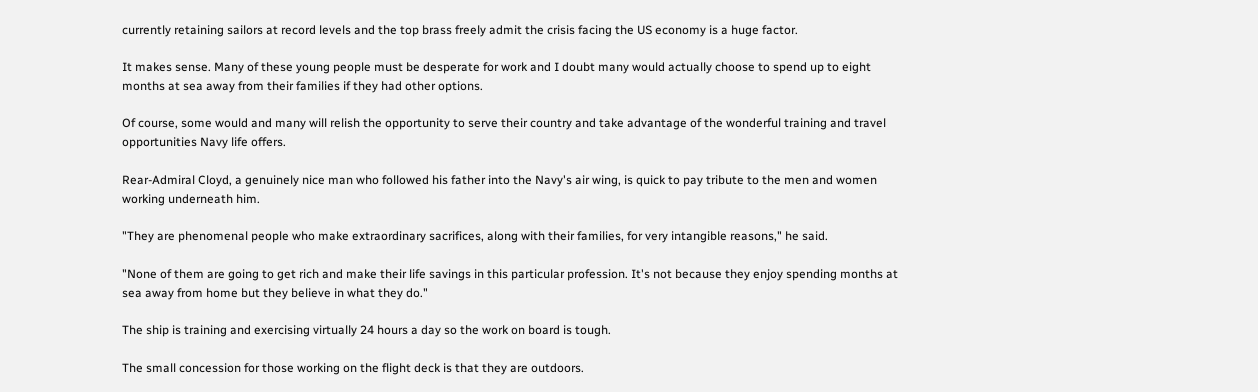currently retaining sailors at record levels and the top brass freely admit the crisis facing the US economy is a huge factor.

It makes sense. Many of these young people must be desperate for work and I doubt many would actually choose to spend up to eight months at sea away from their families if they had other options.

Of course, some would and many will relish the opportunity to serve their country and take advantage of the wonderful training and travel opportunities Navy life offers.

Rear-Admiral Cloyd, a genuinely nice man who followed his father into the Navy's air wing, is quick to pay tribute to the men and women working underneath him.

"They are phenomenal people who make extraordinary sacrifices, along with their families, for very intangible reasons," he said.

"None of them are going to get rich and make their life savings in this particular profession. It's not because they enjoy spending months at sea away from home but they believe in what they do."

The ship is training and exercising virtually 24 hours a day so the work on board is tough.

The small concession for those working on the flight deck is that they are outdoors.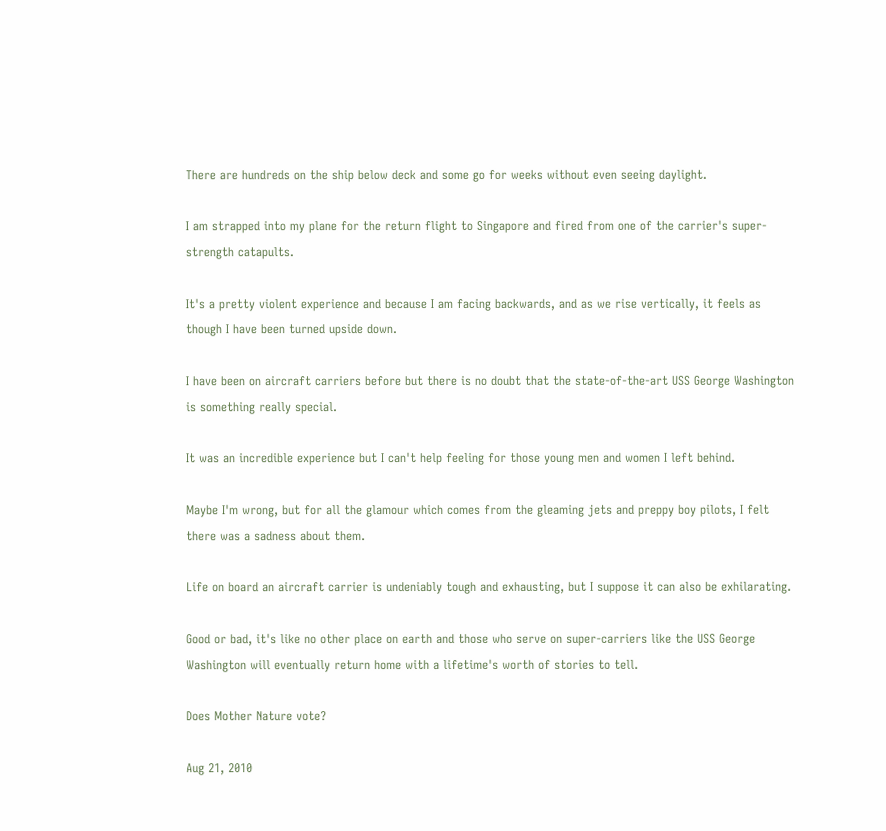There are hundreds on the ship below deck and some go for weeks without even seeing daylight.

I am strapped into my plane for the return flight to Singapore and fired from one of the carrier's super-strength catapults.

It's a pretty violent experience and because I am facing backwards, and as we rise vertically, it feels as though I have been turned upside down.

I have been on aircraft carriers before but there is no doubt that the state-of-the-art USS George Washington is something really special.

It was an incredible experience but I can't help feeling for those young men and women I left behind.

Maybe I'm wrong, but for all the glamour which comes from the gleaming jets and preppy boy pilots, I felt there was a sadness about them.

Life on board an aircraft carrier is undeniably tough and exhausting, but I suppose it can also be exhilarating.

Good or bad, it's like no other place on earth and those who serve on super-carriers like the USS George Washington will eventually return home with a lifetime's worth of stories to tell.

Does Mother Nature vote?

Aug 21, 2010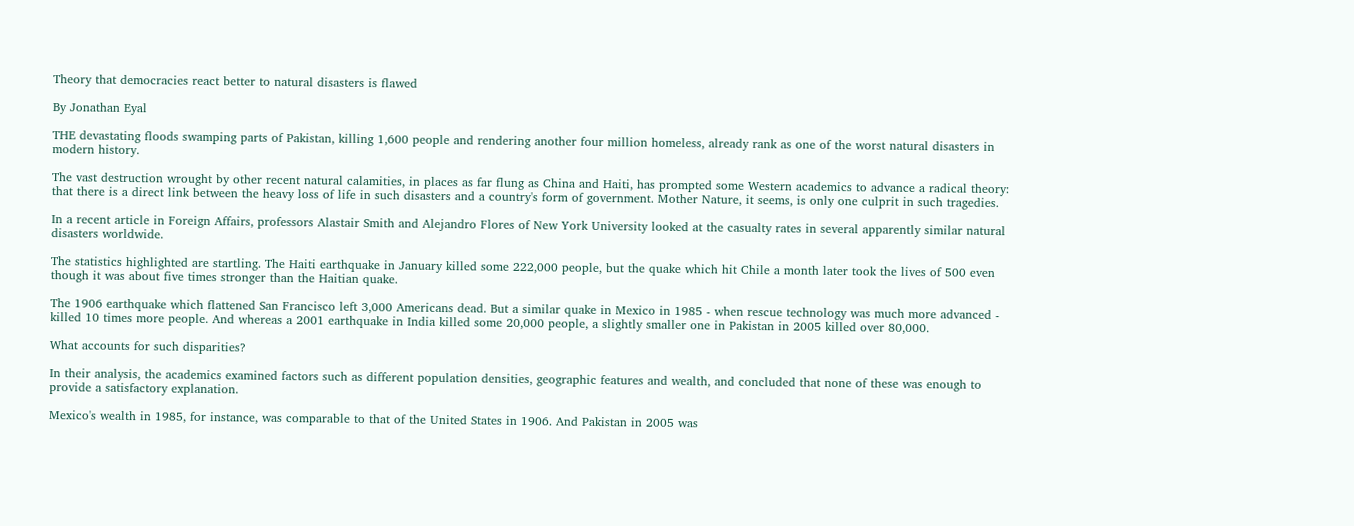Theory that democracies react better to natural disasters is flawed

By Jonathan Eyal

THE devastating floods swamping parts of Pakistan, killing 1,600 people and rendering another four million homeless, already rank as one of the worst natural disasters in modern history.

The vast destruction wrought by other recent natural calamities, in places as far flung as China and Haiti, has prompted some Western academics to advance a radical theory: that there is a direct link between the heavy loss of life in such disasters and a country's form of government. Mother Nature, it seems, is only one culprit in such tragedies.

In a recent article in Foreign Affairs, professors Alastair Smith and Alejandro Flores of New York University looked at the casualty rates in several apparently similar natural disasters worldwide.

The statistics highlighted are startling. The Haiti earthquake in January killed some 222,000 people, but the quake which hit Chile a month later took the lives of 500 even though it was about five times stronger than the Haitian quake.

The 1906 earthquake which flattened San Francisco left 3,000 Americans dead. But a similar quake in Mexico in 1985 - when rescue technology was much more advanced - killed 10 times more people. And whereas a 2001 earthquake in India killed some 20,000 people, a slightly smaller one in Pakistan in 2005 killed over 80,000.

What accounts for such disparities?

In their analysis, the academics examined factors such as different population densities, geographic features and wealth, and concluded that none of these was enough to provide a satisfactory explanation.

Mexico's wealth in 1985, for instance, was comparable to that of the United States in 1906. And Pakistan in 2005 was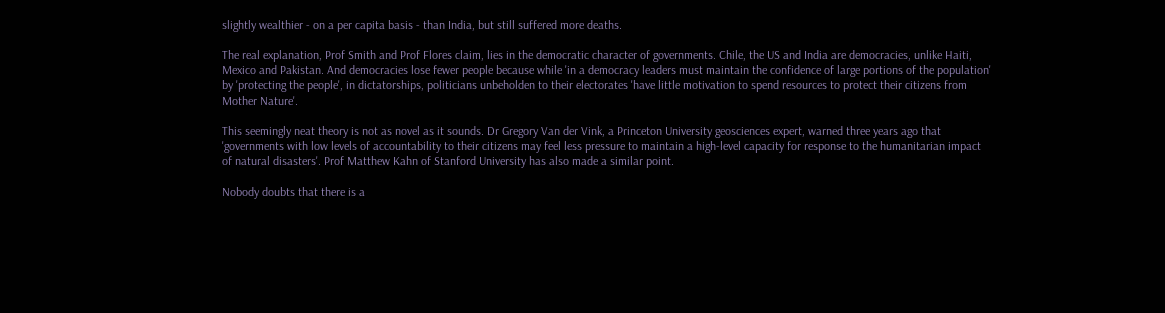slightly wealthier - on a per capita basis - than India, but still suffered more deaths.

The real explanation, Prof Smith and Prof Flores claim, lies in the democratic character of governments. Chile, the US and India are democracies, unlike Haiti, Mexico and Pakistan. And democracies lose fewer people because while 'in a democracy leaders must maintain the confidence of large portions of the population' by 'protecting the people', in dictatorships, politicians unbeholden to their electorates 'have little motivation to spend resources to protect their citizens from Mother Nature'.

This seemingly neat theory is not as novel as it sounds. Dr Gregory Van der Vink, a Princeton University geosciences expert, warned three years ago that 'governments with low levels of accountability to their citizens may feel less pressure to maintain a high-level capacity for response to the humanitarian impact of natural disasters'. Prof Matthew Kahn of Stanford University has also made a similar point.

Nobody doubts that there is a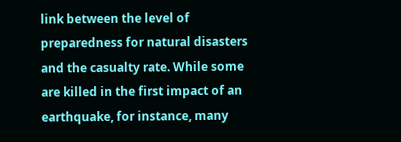link between the level of preparedness for natural disasters and the casualty rate. While some are killed in the first impact of an earthquake, for instance, many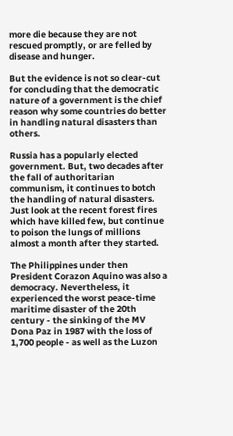more die because they are not rescued promptly, or are felled by disease and hunger.

But the evidence is not so clear-cut for concluding that the democratic nature of a government is the chief reason why some countries do better in handling natural disasters than others.

Russia has a popularly elected government. But, two decades after the fall of authoritarian communism, it continues to botch the handling of natural disasters. Just look at the recent forest fires which have killed few, but continue to poison the lungs of millions almost a month after they started.

The Philippines under then President Corazon Aquino was also a democracy. Nevertheless, it experienced the worst peace-time maritime disaster of the 20th century - the sinking of the MV Dona Paz in 1987 with the loss of 1,700 people - as well as the Luzon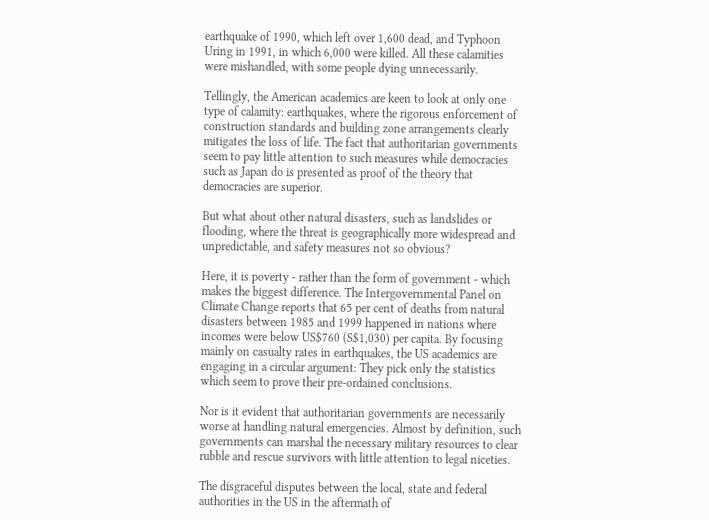earthquake of 1990, which left over 1,600 dead, and Typhoon Uring in 1991, in which 6,000 were killed. All these calamities were mishandled, with some people dying unnecessarily.

Tellingly, the American academics are keen to look at only one type of calamity: earthquakes, where the rigorous enforcement of construction standards and building zone arrangements clearly mitigates the loss of life. The fact that authoritarian governments seem to pay little attention to such measures while democracies such as Japan do is presented as proof of the theory that democracies are superior.

But what about other natural disasters, such as landslides or flooding, where the threat is geographically more widespread and unpredictable, and safety measures not so obvious?

Here, it is poverty - rather than the form of government - which makes the biggest difference. The Intergovernmental Panel on Climate Change reports that 65 per cent of deaths from natural disasters between 1985 and 1999 happened in nations where incomes were below US$760 (S$1,030) per capita. By focusing mainly on casualty rates in earthquakes, the US academics are engaging in a circular argument: They pick only the statistics which seem to prove their pre-ordained conclusions.

Nor is it evident that authoritarian governments are necessarily worse at handling natural emergencies. Almost by definition, such governments can marshal the necessary military resources to clear rubble and rescue survivors with little attention to legal niceties.

The disgraceful disputes between the local, state and federal authorities in the US in the aftermath of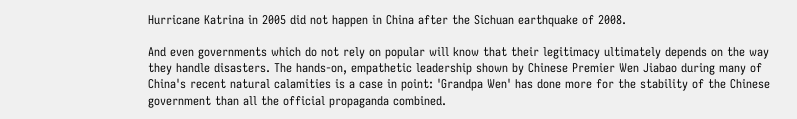Hurricane Katrina in 2005 did not happen in China after the Sichuan earthquake of 2008.

And even governments which do not rely on popular will know that their legitimacy ultimately depends on the way they handle disasters. The hands-on, empathetic leadership shown by Chinese Premier Wen Jiabao during many of China's recent natural calamities is a case in point: 'Grandpa Wen' has done more for the stability of the Chinese government than all the official propaganda combined.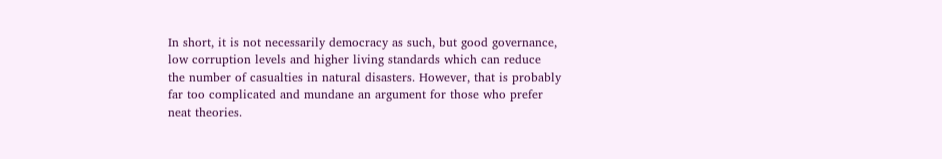In short, it is not necessarily democracy as such, but good governance, low corruption levels and higher living standards which can reduce the number of casualties in natural disasters. However, that is probably far too complicated and mundane an argument for those who prefer neat theories.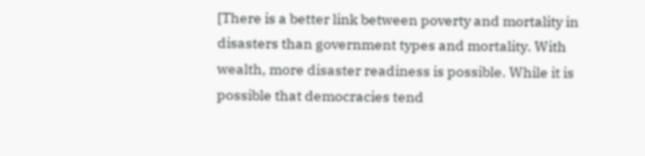[There is a better link between poverty and mortality in disasters than government types and mortality. With wealth, more disaster readiness is possible. While it is possible that democracies tend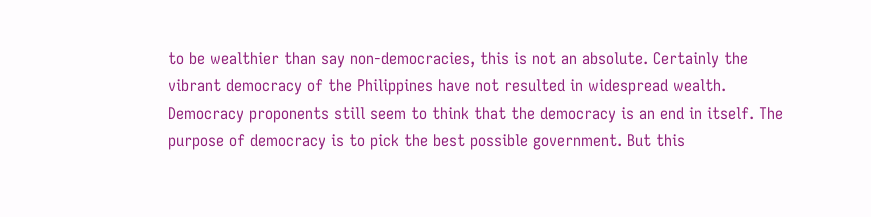to be wealthier than say non-democracies, this is not an absolute. Certainly the vibrant democracy of the Philippines have not resulted in widespread wealth. Democracy proponents still seem to think that the democracy is an end in itself. The purpose of democracy is to pick the best possible government. But this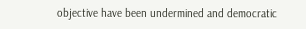objective have been undermined and democratic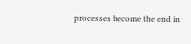processes become the end in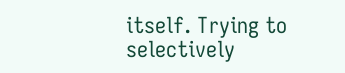itself. Trying to selectively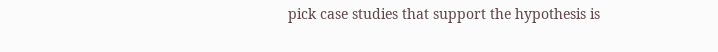pick case studies that support the hypothesis is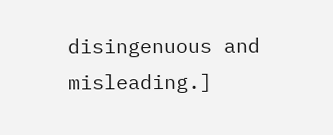disingenuous and misleading.]